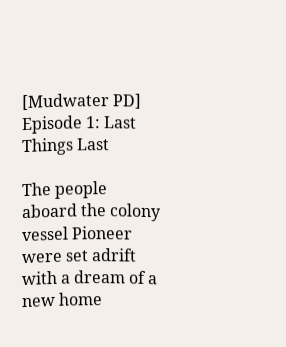[Mudwater PD] Episode 1: Last Things Last

The people aboard the colony vessel Pioneer were set adrift with a dream of a new home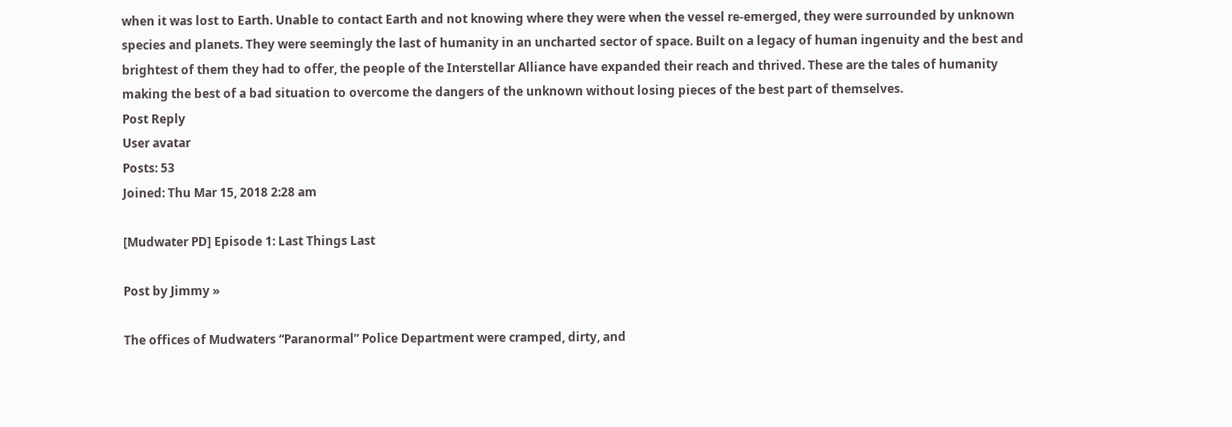when it was lost to Earth. Unable to contact Earth and not knowing where they were when the vessel re-emerged, they were surrounded by unknown species and planets. They were seemingly the last of humanity in an uncharted sector of space. Built on a legacy of human ingenuity and the best and brightest of them they had to offer, the people of the Interstellar Alliance have expanded their reach and thrived. These are the tales of humanity making the best of a bad situation to overcome the dangers of the unknown without losing pieces of the best part of themselves.
Post Reply
User avatar
Posts: 53
Joined: Thu Mar 15, 2018 2:28 am

[Mudwater PD] Episode 1: Last Things Last

Post by Jimmy »

The offices of Mudwaters “Paranormal” Police Department were cramped, dirty, and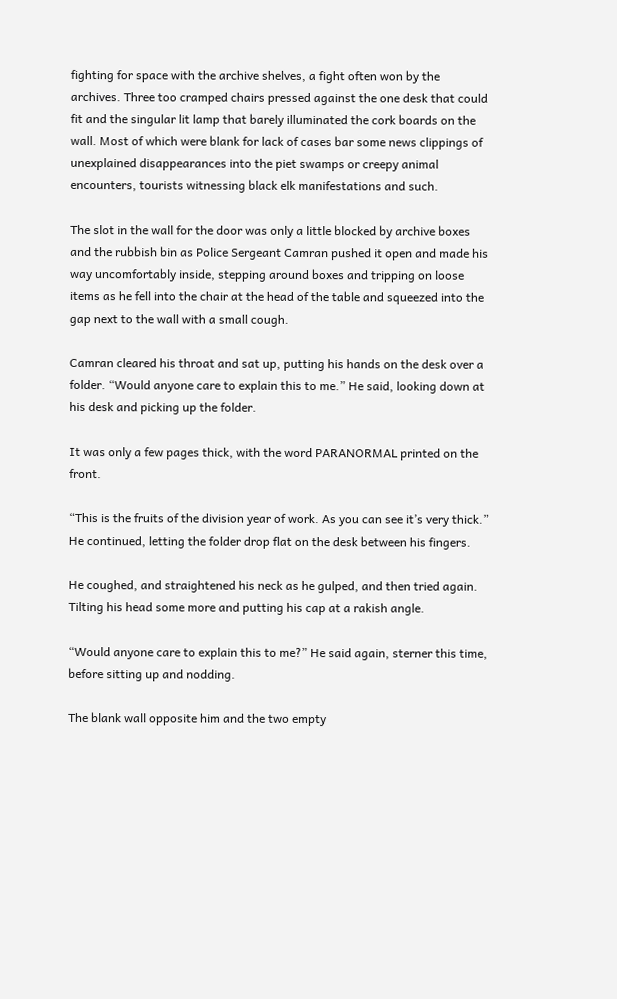fighting for space with the archive shelves, a fight often won by the archives. Three too cramped chairs pressed against the one desk that could fit and the singular lit lamp that barely illuminated the cork boards on the wall. Most of which were blank for lack of cases bar some news clippings of unexplained disappearances into the piet swamps or creepy animal encounters, tourists witnessing black elk manifestations and such.

The slot in the wall for the door was only a little blocked by archive boxes and the rubbish bin as Police Sergeant Camran pushed it open and made his way uncomfortably inside, stepping around boxes and tripping on loose items as he fell into the chair at the head of the table and squeezed into the gap next to the wall with a small cough.

Camran cleared his throat and sat up, putting his hands on the desk over a folder. “Would anyone care to explain this to me.” He said, looking down at his desk and picking up the folder.

It was only a few pages thick, with the word PARANORMAL printed on the front.

“This is the fruits of the division year of work. As you can see it’s very thick.” He continued, letting the folder drop flat on the desk between his fingers.

He coughed, and straightened his neck as he gulped, and then tried again. Tilting his head some more and putting his cap at a rakish angle.

“Would anyone care to explain this to me?” He said again, sterner this time, before sitting up and nodding.

The blank wall opposite him and the two empty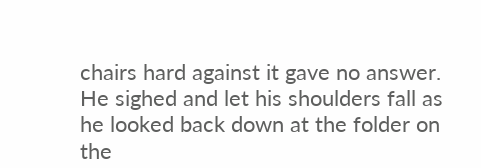chairs hard against it gave no answer. He sighed and let his shoulders fall as he looked back down at the folder on the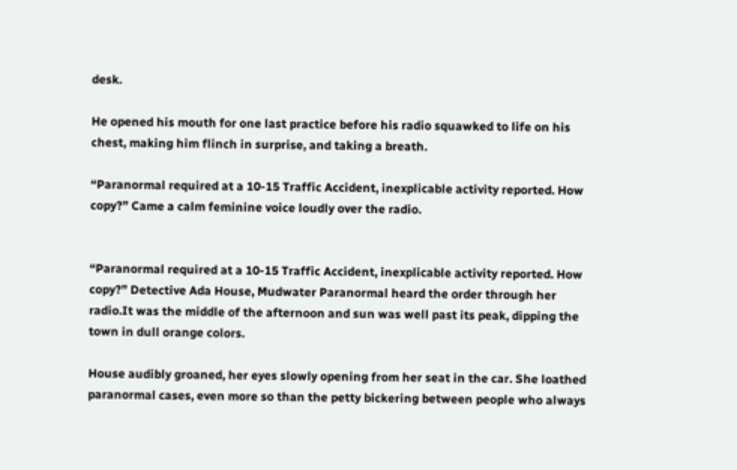desk.

He opened his mouth for one last practice before his radio squawked to life on his chest, making him flinch in surprise, and taking a breath.

“Paranormal required at a 10-15 Traffic Accident, inexplicable activity reported. How copy?” Came a calm feminine voice loudly over the radio.


“Paranormal required at a 10-15 Traffic Accident, inexplicable activity reported. How copy?” Detective Ada House, Mudwater Paranormal heard the order through her radio.It was the middle of the afternoon and sun was well past its peak, dipping the town in dull orange colors.

House audibly groaned, her eyes slowly opening from her seat in the car. She loathed paranormal cases, even more so than the petty bickering between people who always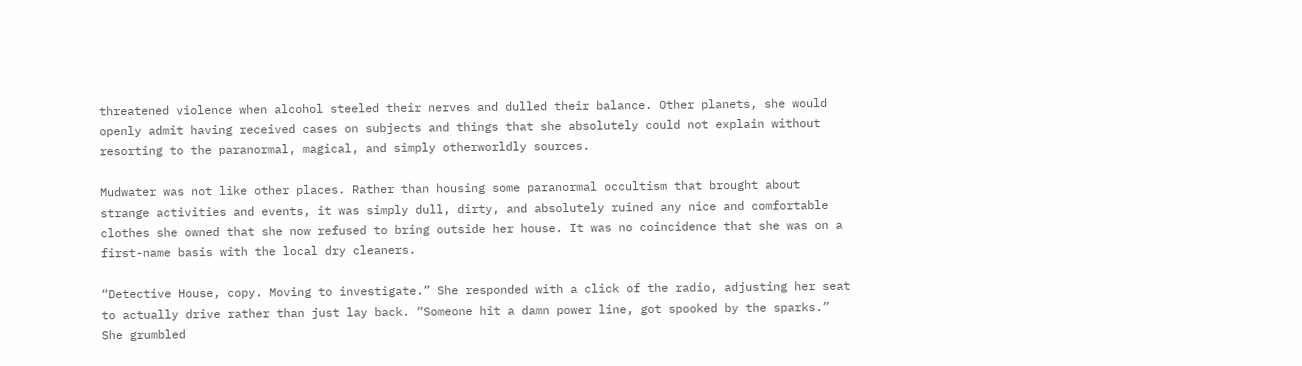threatened violence when alcohol steeled their nerves and dulled their balance. Other planets, she would openly admit having received cases on subjects and things that she absolutely could not explain without resorting to the paranormal, magical, and simply otherworldly sources.

Mudwater was not like other places. Rather than housing some paranormal occultism that brought about strange activities and events, it was simply dull, dirty, and absolutely ruined any nice and comfortable clothes she owned that she now refused to bring outside her house. It was no coincidence that she was on a first-name basis with the local dry cleaners.

“Detective House, copy. Moving to investigate.” She responded with a click of the radio, adjusting her seat to actually drive rather than just lay back. “Someone hit a damn power line, got spooked by the sparks.” She grumbled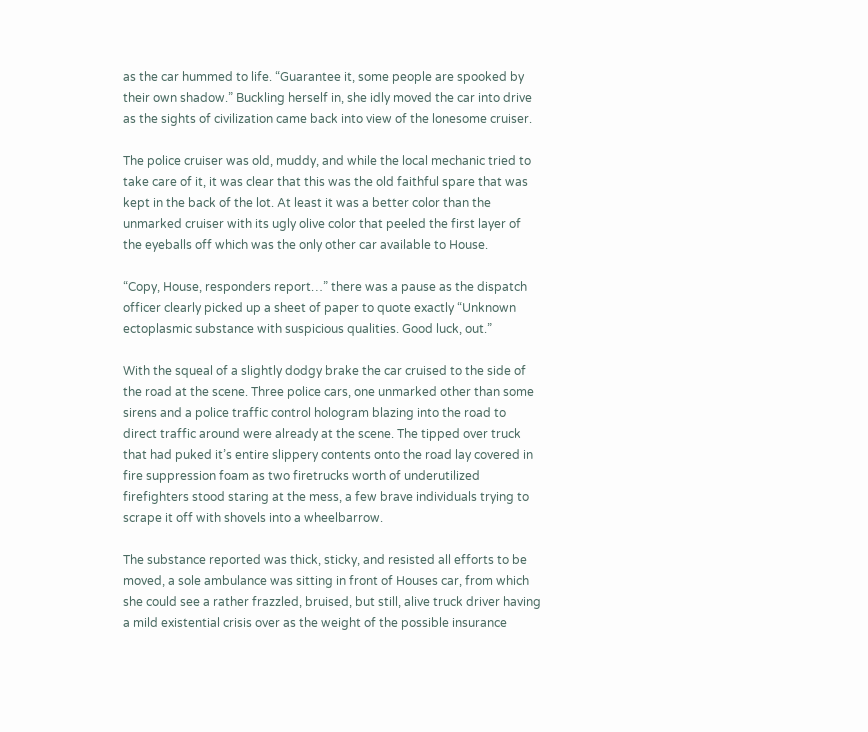as the car hummed to life. “Guarantee it, some people are spooked by their own shadow.” Buckling herself in, she idly moved the car into drive as the sights of civilization came back into view of the lonesome cruiser.

The police cruiser was old, muddy, and while the local mechanic tried to take care of it, it was clear that this was the old faithful spare that was kept in the back of the lot. At least it was a better color than the unmarked cruiser with its ugly olive color that peeled the first layer of the eyeballs off which was the only other car available to House.

“Copy, House, responders report…” there was a pause as the dispatch officer clearly picked up a sheet of paper to quote exactly “Unknown ectoplasmic substance with suspicious qualities. Good luck, out.”

With the squeal of a slightly dodgy brake the car cruised to the side of the road at the scene. Three police cars, one unmarked other than some sirens and a police traffic control hologram blazing into the road to direct traffic around were already at the scene. The tipped over truck that had puked it’s entire slippery contents onto the road lay covered in fire suppression foam as two firetrucks worth of underutilized firefighters stood staring at the mess, a few brave individuals trying to scrape it off with shovels into a wheelbarrow.

The substance reported was thick, sticky, and resisted all efforts to be moved, a sole ambulance was sitting in front of Houses car, from which she could see a rather frazzled, bruised, but still, alive truck driver having a mild existential crisis over as the weight of the possible insurance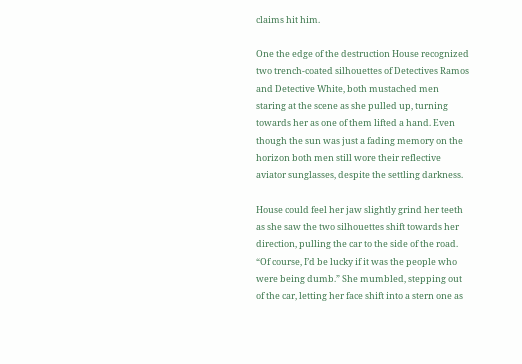claims hit him.

One the edge of the destruction House recognized two trench-coated silhouettes of Detectives Ramos and Detective White, both mustached men staring at the scene as she pulled up, turning towards her as one of them lifted a hand. Even though the sun was just a fading memory on the horizon both men still wore their reflective aviator sunglasses, despite the settling darkness.

House could feel her jaw slightly grind her teeth as she saw the two silhouettes shift towards her direction, pulling the car to the side of the road. “Of course, I’d be lucky if it was the people who were being dumb.” She mumbled, stepping out of the car, letting her face shift into a stern one as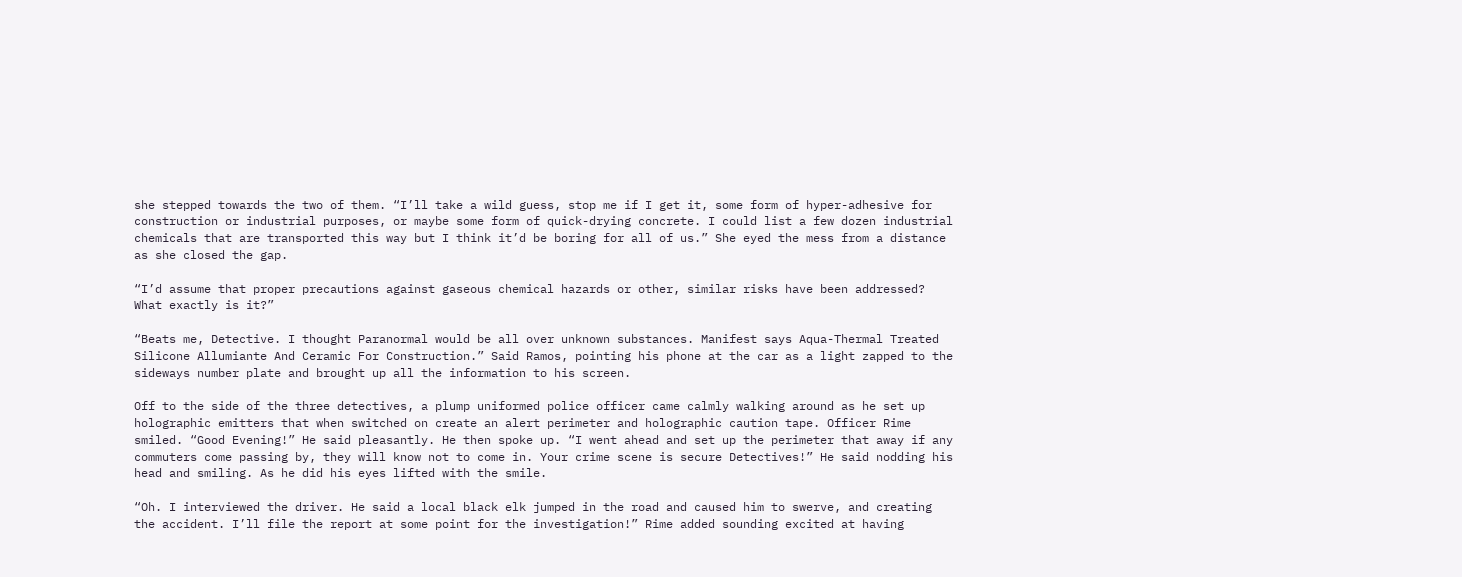she stepped towards the two of them. “I’ll take a wild guess, stop me if I get it, some form of hyper-adhesive for construction or industrial purposes, or maybe some form of quick-drying concrete. I could list a few dozen industrial chemicals that are transported this way but I think it’d be boring for all of us.” She eyed the mess from a distance as she closed the gap.

“I’d assume that proper precautions against gaseous chemical hazards or other, similar risks have been addressed? What exactly is it?”

“Beats me, Detective. I thought Paranormal would be all over unknown substances. Manifest says Aqua-Thermal Treated Silicone Allumiante And Ceramic For Construction.” Said Ramos, pointing his phone at the car as a light zapped to the sideways number plate and brought up all the information to his screen.

Off to the side of the three detectives, a plump uniformed police officer came calmly walking around as he set up holographic emitters that when switched on create an alert perimeter and holographic caution tape. Officer Rime smiled. “Good Evening!” He said pleasantly. He then spoke up. “I went ahead and set up the perimeter that away if any commuters come passing by, they will know not to come in. Your crime scene is secure Detectives!” He said nodding his head and smiling. As he did his eyes lifted with the smile.

“Oh. I interviewed the driver. He said a local black elk jumped in the road and caused him to swerve, and creating the accident. I’ll file the report at some point for the investigation!” Rime added sounding excited at having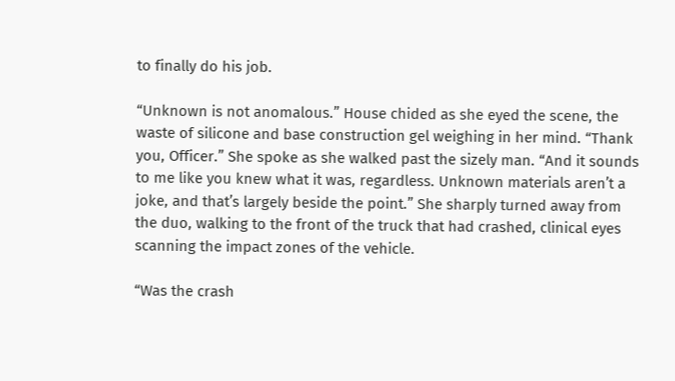to finally do his job.

“Unknown is not anomalous.” House chided as she eyed the scene, the waste of silicone and base construction gel weighing in her mind. “Thank you, Officer.” She spoke as she walked past the sizely man. “And it sounds to me like you knew what it was, regardless. Unknown materials aren’t a joke, and that’s largely beside the point.” She sharply turned away from the duo, walking to the front of the truck that had crashed, clinical eyes scanning the impact zones of the vehicle.

“Was the crash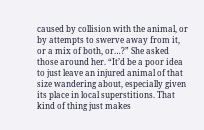caused by collision with the animal, or by attempts to swerve away from it, or a mix of both, or…?” She asked those around her. “It’d be a poor idea to just leave an injured animal of that size wandering about, especially given its place in local superstitions. That kind of thing just makes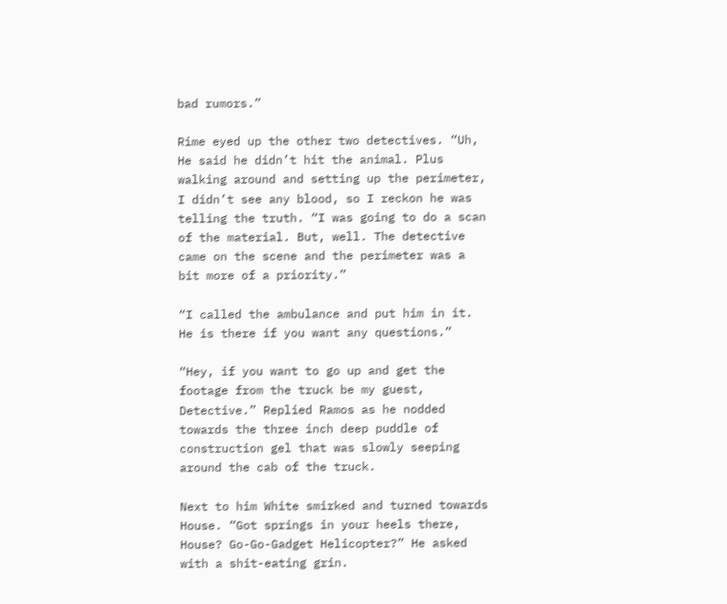bad rumors.”

Rime eyed up the other two detectives. “Uh, He said he didn’t hit the animal. Plus walking around and setting up the perimeter, I didn’t see any blood, so I reckon he was telling the truth. “I was going to do a scan of the material. But, well. The detective came on the scene and the perimeter was a bit more of a priority.”

“I called the ambulance and put him in it. He is there if you want any questions.”

“Hey, if you want to go up and get the footage from the truck be my guest, Detective.” Replied Ramos as he nodded towards the three inch deep puddle of construction gel that was slowly seeping around the cab of the truck.

Next to him White smirked and turned towards House. “Got springs in your heels there, House? Go-Go-Gadget Helicopter?” He asked with a shit-eating grin.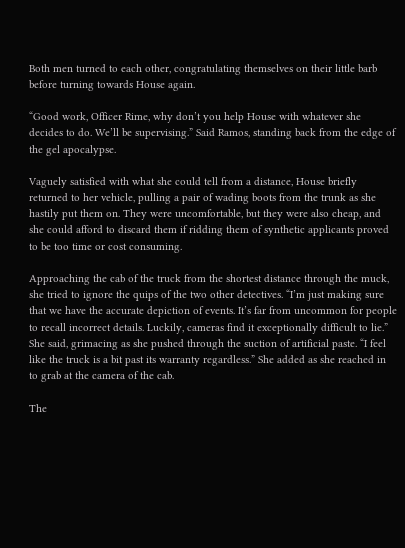Both men turned to each other, congratulating themselves on their little barb before turning towards House again.

“Good work, Officer Rime, why don’t you help House with whatever she decides to do. We’ll be supervising.” Said Ramos, standing back from the edge of the gel apocalypse.

Vaguely satisfied with what she could tell from a distance, House briefly returned to her vehicle, pulling a pair of wading boots from the trunk as she hastily put them on. They were uncomfortable, but they were also cheap, and she could afford to discard them if ridding them of synthetic applicants proved to be too time or cost consuming.

Approaching the cab of the truck from the shortest distance through the muck, she tried to ignore the quips of the two other detectives. “I’m just making sure that we have the accurate depiction of events. It’s far from uncommon for people to recall incorrect details. Luckily, cameras find it exceptionally difficult to lie.” She said, grimacing as she pushed through the suction of artificial paste. “I feel like the truck is a bit past its warranty regardless.” She added as she reached in to grab at the camera of the cab.

The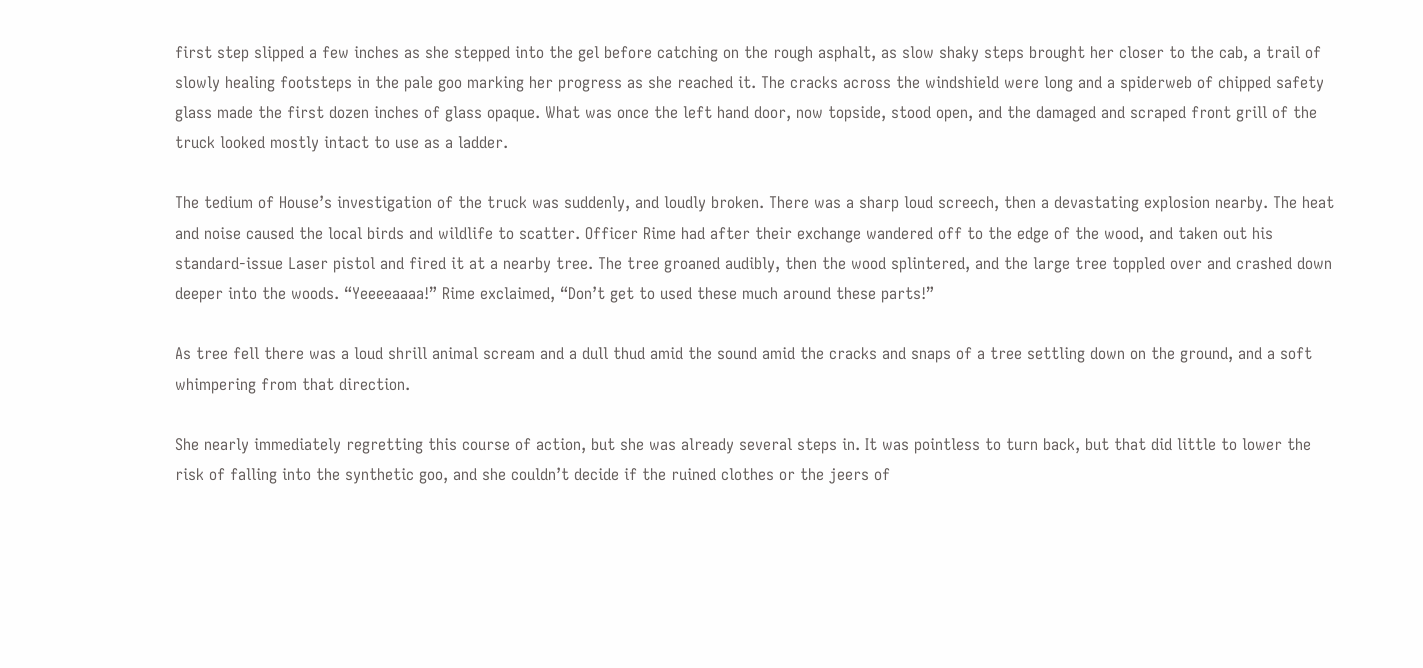first step slipped a few inches as she stepped into the gel before catching on the rough asphalt, as slow shaky steps brought her closer to the cab, a trail of slowly healing footsteps in the pale goo marking her progress as she reached it. The cracks across the windshield were long and a spiderweb of chipped safety glass made the first dozen inches of glass opaque. What was once the left hand door, now topside, stood open, and the damaged and scraped front grill of the truck looked mostly intact to use as a ladder.

The tedium of House’s investigation of the truck was suddenly, and loudly broken. There was a sharp loud screech, then a devastating explosion nearby. The heat and noise caused the local birds and wildlife to scatter. Officer Rime had after their exchange wandered off to the edge of the wood, and taken out his standard-issue Laser pistol and fired it at a nearby tree. The tree groaned audibly, then the wood splintered, and the large tree toppled over and crashed down deeper into the woods. “Yeeeeaaaa!” Rime exclaimed, “Don’t get to used these much around these parts!”

As tree fell there was a loud shrill animal scream and a dull thud amid the sound amid the cracks and snaps of a tree settling down on the ground, and a soft whimpering from that direction.

She nearly immediately regretting this course of action, but she was already several steps in. It was pointless to turn back, but that did little to lower the risk of falling into the synthetic goo, and she couldn’t decide if the ruined clothes or the jeers of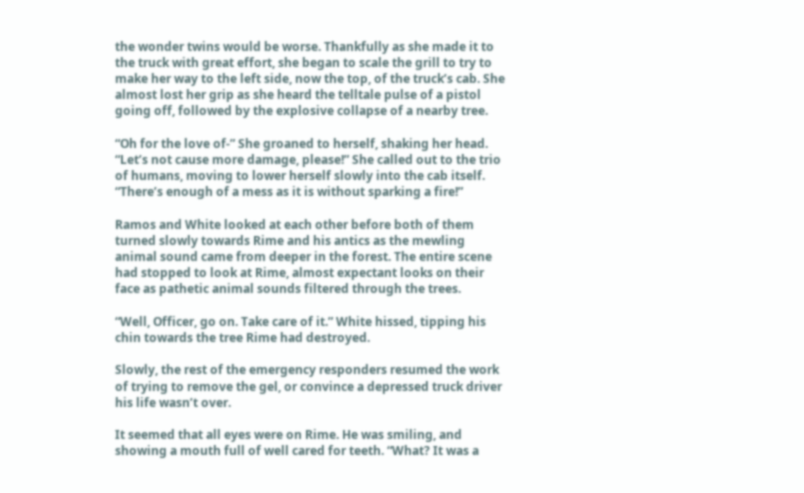the wonder twins would be worse. Thankfully as she made it to the truck with great effort, she began to scale the grill to try to make her way to the left side, now the top, of the truck’s cab. She almost lost her grip as she heard the telltale pulse of a pistol going off, followed by the explosive collapse of a nearby tree.

“Oh for the love of-” She groaned to herself, shaking her head. “Let’s not cause more damage, please!” She called out to the trio of humans, moving to lower herself slowly into the cab itself. “There’s enough of a mess as it is without sparking a fire!”

Ramos and White looked at each other before both of them turned slowly towards Rime and his antics as the mewling animal sound came from deeper in the forest. The entire scene had stopped to look at Rime, almost expectant looks on their face as pathetic animal sounds filtered through the trees.

“Well, Officer, go on. Take care of it.” White hissed, tipping his chin towards the tree Rime had destroyed.

Slowly, the rest of the emergency responders resumed the work of trying to remove the gel, or convince a depressed truck driver his life wasn’t over.

It seemed that all eyes were on Rime. He was smiling, and showing a mouth full of well cared for teeth. “What? It was a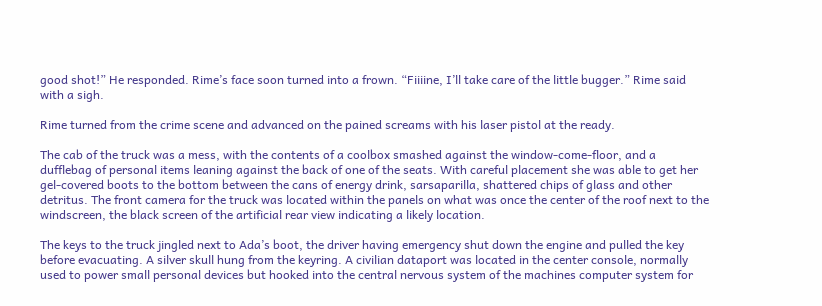good shot!” He responded. Rime’s face soon turned into a frown. “Fiiiine, I’ll take care of the little bugger.” Rime said with a sigh.

Rime turned from the crime scene and advanced on the pained screams with his laser pistol at the ready.

The cab of the truck was a mess, with the contents of a coolbox smashed against the window-come-floor, and a dufflebag of personal items leaning against the back of one of the seats. With careful placement she was able to get her gel-covered boots to the bottom between the cans of energy drink, sarsaparilla, shattered chips of glass and other detritus. The front camera for the truck was located within the panels on what was once the center of the roof next to the windscreen, the black screen of the artificial rear view indicating a likely location.

The keys to the truck jingled next to Ada’s boot, the driver having emergency shut down the engine and pulled the key before evacuating. A silver skull hung from the keyring. A civilian dataport was located in the center console, normally used to power small personal devices but hooked into the central nervous system of the machines computer system for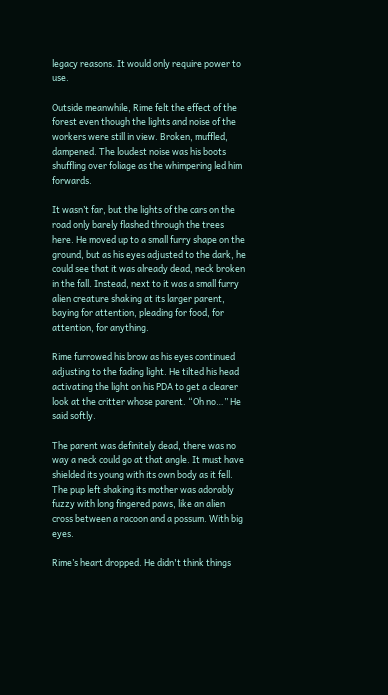legacy reasons. It would only require power to use.

Outside meanwhile, Rime felt the effect of the forest even though the lights and noise of the workers were still in view. Broken, muffled, dampened. The loudest noise was his boots shuffling over foliage as the whimpering led him forwards.

It wasn’t far, but the lights of the cars on the road only barely flashed through the trees here. He moved up to a small furry shape on the ground, but as his eyes adjusted to the dark, he could see that it was already dead, neck broken in the fall. Instead, next to it was a small furry alien creature shaking at its larger parent, baying for attention, pleading for food, for attention, for anything.

Rime furrowed his brow as his eyes continued adjusting to the fading light. He tilted his head activating the light on his PDA to get a clearer look at the critter whose parent. “Oh no…” He said softly.

The parent was definitely dead, there was no way a neck could go at that angle. It must have shielded its young with its own body as it fell. The pup left shaking its mother was adorably fuzzy with long fingered paws, like an alien cross between a racoon and a possum. With big eyes.

Rime’s heart dropped. He didn't think things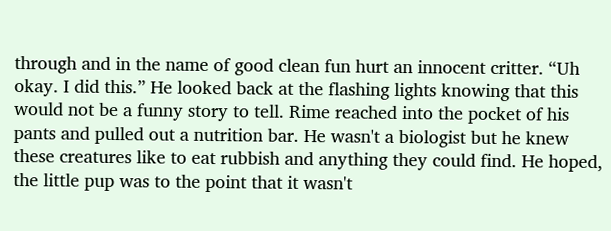through and in the name of good clean fun hurt an innocent critter. “Uh okay. I did this.” He looked back at the flashing lights knowing that this would not be a funny story to tell. Rime reached into the pocket of his pants and pulled out a nutrition bar. He wasn't a biologist but he knew these creatures like to eat rubbish and anything they could find. He hoped, the little pup was to the point that it wasn't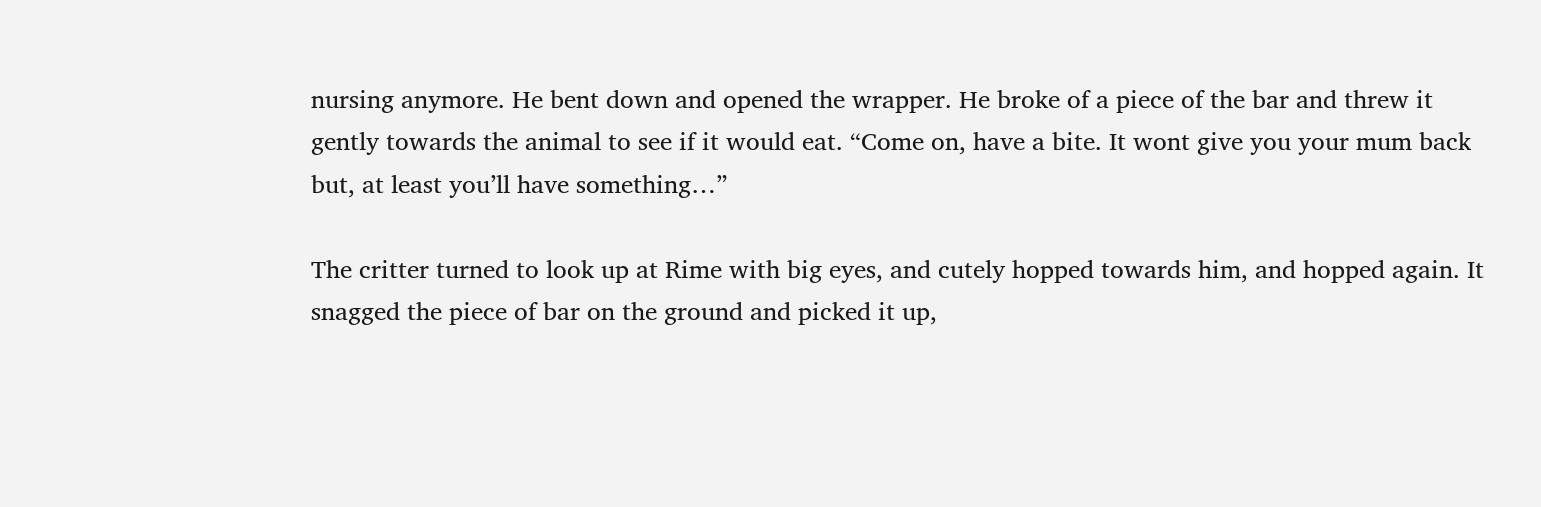nursing anymore. He bent down and opened the wrapper. He broke of a piece of the bar and threw it gently towards the animal to see if it would eat. “Come on, have a bite. It wont give you your mum back but, at least you’ll have something…”

The critter turned to look up at Rime with big eyes, and cutely hopped towards him, and hopped again. It snagged the piece of bar on the ground and picked it up,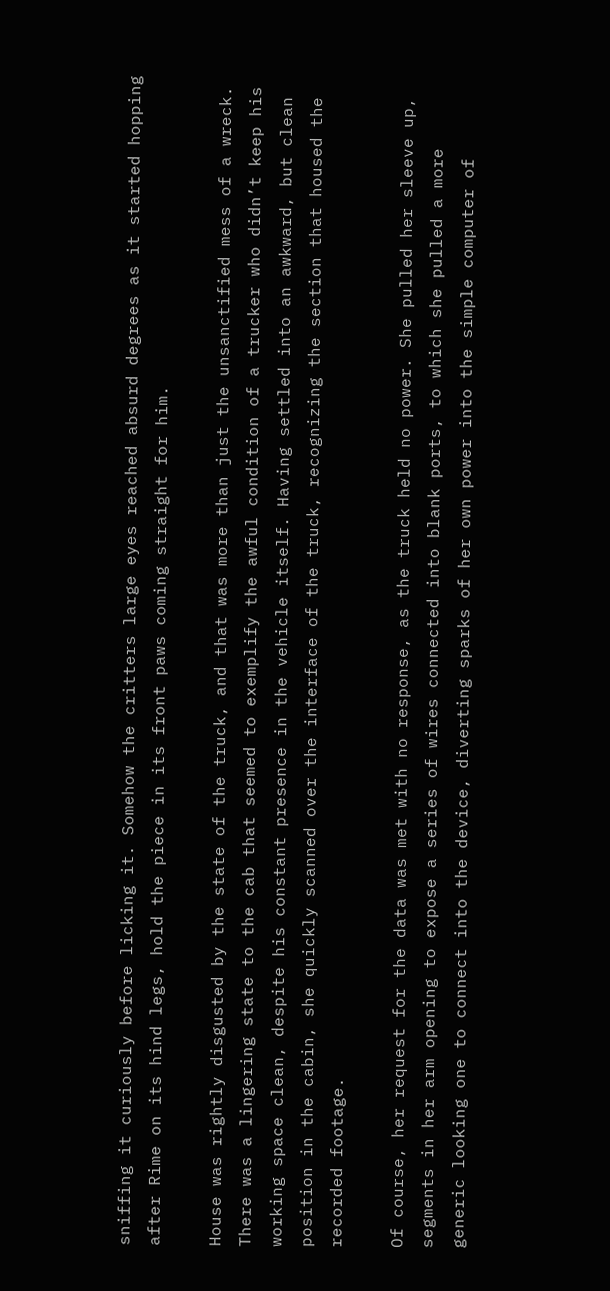sniffing it curiously before licking it. Somehow the critters large eyes reached absurd degrees as it started hopping after Rime on its hind legs, hold the piece in its front paws coming straight for him.

House was rightly disgusted by the state of the truck, and that was more than just the unsanctified mess of a wreck. There was a lingering state to the cab that seemed to exemplify the awful condition of a trucker who didn’t keep his working space clean, despite his constant presence in the vehicle itself. Having settled into an awkward, but clean position in the cabin, she quickly scanned over the interface of the truck, recognizing the section that housed the recorded footage.

Of course, her request for the data was met with no response, as the truck held no power. She pulled her sleeve up, segments in her arm opening to expose a series of wires connected into blank ports, to which she pulled a more generic looking one to connect into the device, diverting sparks of her own power into the simple computer of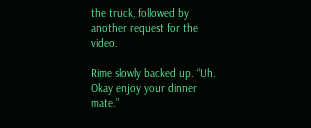the truck, followed by another request for the video.

Rime slowly backed up. “Uh. Okay enjoy your dinner mate.”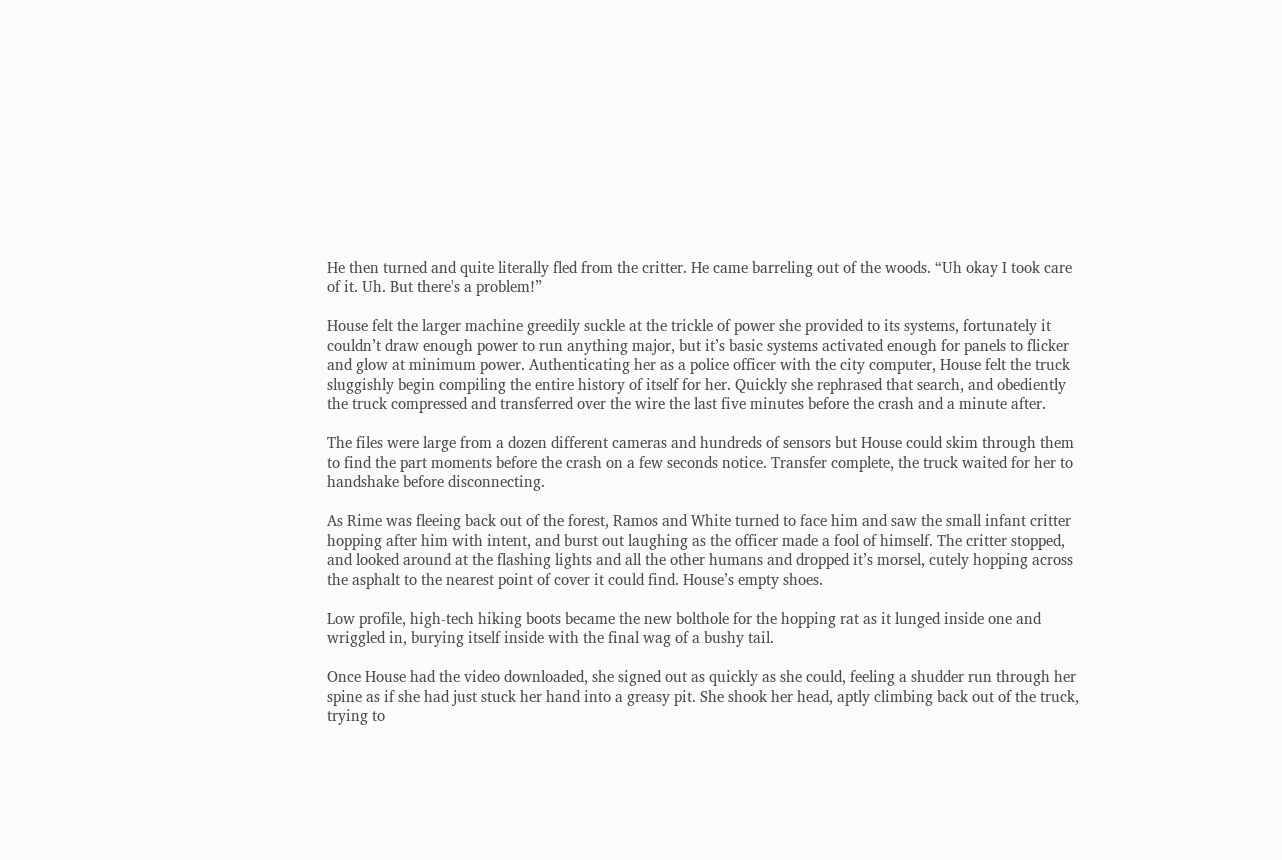He then turned and quite literally fled from the critter. He came barreling out of the woods. “Uh okay I took care of it. Uh. But there's a problem!”

House felt the larger machine greedily suckle at the trickle of power she provided to its systems, fortunately it couldn’t draw enough power to run anything major, but it’s basic systems activated enough for panels to flicker and glow at minimum power. Authenticating her as a police officer with the city computer, House felt the truck sluggishly begin compiling the entire history of itself for her. Quickly she rephrased that search, and obediently the truck compressed and transferred over the wire the last five minutes before the crash and a minute after.

The files were large from a dozen different cameras and hundreds of sensors but House could skim through them to find the part moments before the crash on a few seconds notice. Transfer complete, the truck waited for her to handshake before disconnecting.

As Rime was fleeing back out of the forest, Ramos and White turned to face him and saw the small infant critter hopping after him with intent, and burst out laughing as the officer made a fool of himself. The critter stopped, and looked around at the flashing lights and all the other humans and dropped it’s morsel, cutely hopping across the asphalt to the nearest point of cover it could find. House’s empty shoes.

Low profile, high-tech hiking boots became the new bolthole for the hopping rat as it lunged inside one and wriggled in, burying itself inside with the final wag of a bushy tail.

Once House had the video downloaded, she signed out as quickly as she could, feeling a shudder run through her spine as if she had just stuck her hand into a greasy pit. She shook her head, aptly climbing back out of the truck, trying to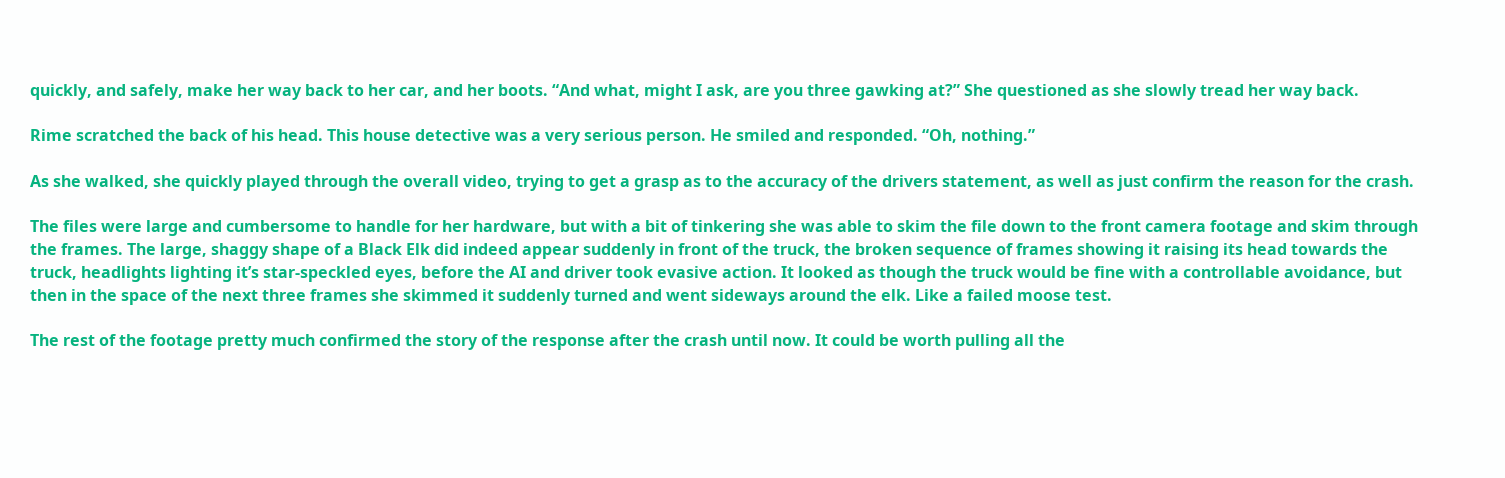quickly, and safely, make her way back to her car, and her boots. “And what, might I ask, are you three gawking at?” She questioned as she slowly tread her way back.

Rime scratched the back of his head. This house detective was a very serious person. He smiled and responded. “Oh, nothing.”

As she walked, she quickly played through the overall video, trying to get a grasp as to the accuracy of the drivers statement, as well as just confirm the reason for the crash.

The files were large and cumbersome to handle for her hardware, but with a bit of tinkering she was able to skim the file down to the front camera footage and skim through the frames. The large, shaggy shape of a Black Elk did indeed appear suddenly in front of the truck, the broken sequence of frames showing it raising its head towards the truck, headlights lighting it’s star-speckled eyes, before the AI and driver took evasive action. It looked as though the truck would be fine with a controllable avoidance, but then in the space of the next three frames she skimmed it suddenly turned and went sideways around the elk. Like a failed moose test.

The rest of the footage pretty much confirmed the story of the response after the crash until now. It could be worth pulling all the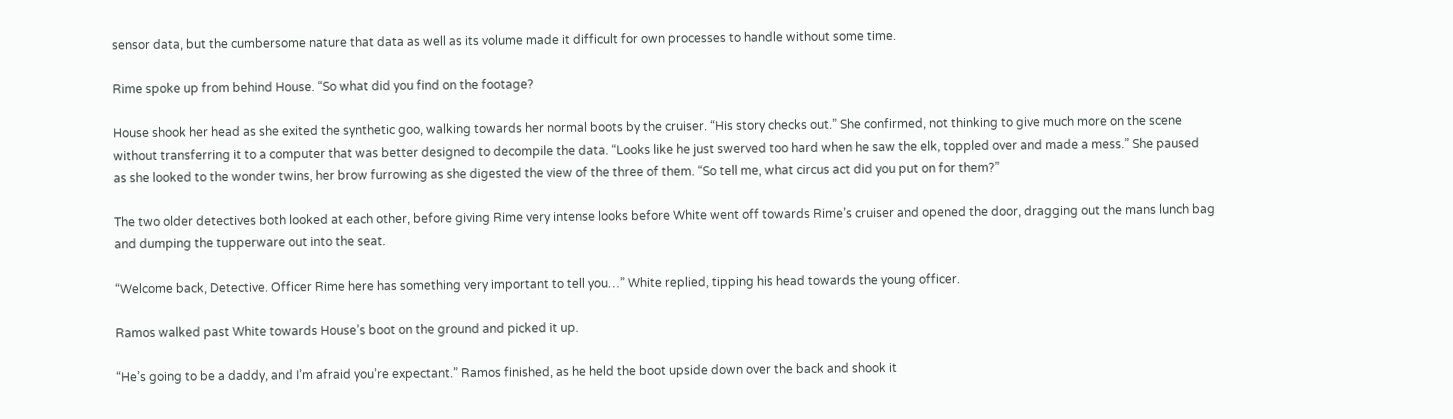sensor data, but the cumbersome nature that data as well as its volume made it difficult for own processes to handle without some time.

Rime spoke up from behind House. “So what did you find on the footage?

House shook her head as she exited the synthetic goo, walking towards her normal boots by the cruiser. “His story checks out.” She confirmed, not thinking to give much more on the scene without transferring it to a computer that was better designed to decompile the data. “Looks like he just swerved too hard when he saw the elk, toppled over and made a mess.” She paused as she looked to the wonder twins, her brow furrowing as she digested the view of the three of them. “So tell me, what circus act did you put on for them?”

The two older detectives both looked at each other, before giving Rime very intense looks before White went off towards Rime’s cruiser and opened the door, dragging out the mans lunch bag and dumping the tupperware out into the seat.

“Welcome back, Detective. Officer Rime here has something very important to tell you…” White replied, tipping his head towards the young officer.

Ramos walked past White towards House’s boot on the ground and picked it up.

“He’s going to be a daddy, and I’m afraid you’re expectant.” Ramos finished, as he held the boot upside down over the back and shook it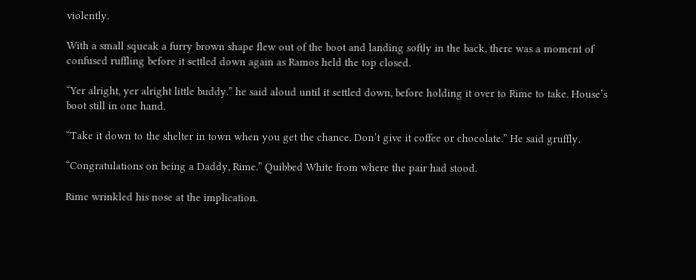violently.

With a small squeak a furry brown shape flew out of the boot and landing softly in the back, there was a moment of confused ruffling before it settled down again as Ramos held the top closed.

“Yer alright, yer alright little buddy.” he said aloud until it settled down, before holding it over to Rime to take. House’s boot still in one hand.

“Take it down to the shelter in town when you get the chance. Don’t give it coffee or chocolate.” He said gruffly.

“Congratulations on being a Daddy, Rime.” Quibbed White from where the pair had stood.

Rime wrinkled his nose at the implication.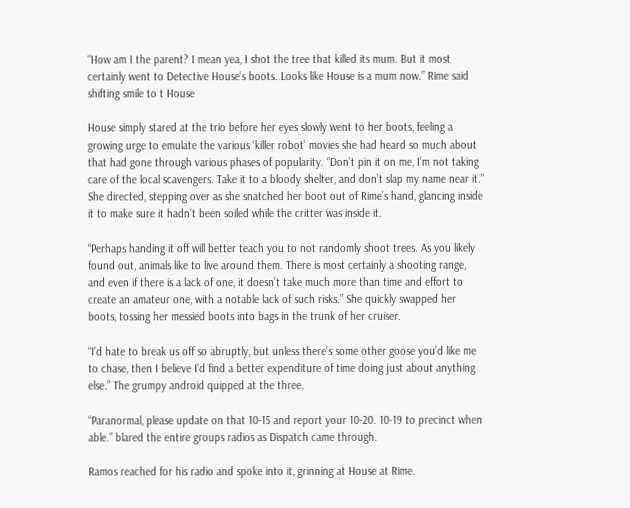“How am I the parent? I mean yea, I shot the tree that killed its mum. But it most certainly went to Detective House’s boots. Looks like House is a mum now.” Rime said shifting smile to t House

House simply stared at the trio before her eyes slowly went to her boots, feeling a growing urge to emulate the various ‘killer robot’ movies she had heard so much about that had gone through various phases of popularity. “Don’t pin it on me, I’m not taking care of the local scavengers. Take it to a bloody shelter, and don’t slap my name near it.” She directed, stepping over as she snatched her boot out of Rime’s hand, glancing inside it to make sure it hadn’t been soiled while the critter was inside it.

“Perhaps handing it off will better teach you to not randomly shoot trees. As you likely found out, animals like to live around them. There is most certainly a shooting range, and even if there is a lack of one, it doesn’t take much more than time and effort to create an amateur one, with a notable lack of such risks.” She quickly swapped her boots, tossing her messied boots into bags in the trunk of her cruiser.

“I’d hate to break us off so abruptly, but unless there’s some other goose you’d like me to chase, then I believe I’d find a better expenditure of time doing just about anything else.” The grumpy android quipped at the three.

“Paranormal, please update on that 10-15 and report your 10-20. 10-19 to precinct when able.” blared the entire groups radios as Dispatch came through.

Ramos reached for his radio and spoke into it, grinning at House at Rime.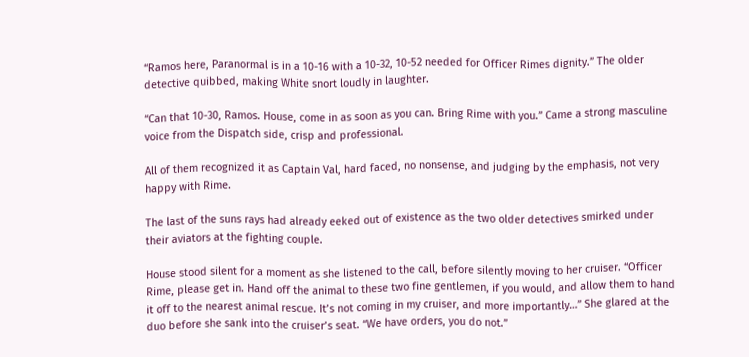“Ramos here, Paranormal is in a 10-16 with a 10-32, 10-52 needed for Officer Rimes dignity.” The older detective quibbed, making White snort loudly in laughter.

“Can that 10-30, Ramos. House, come in as soon as you can. Bring Rime with you.” Came a strong masculine voice from the Dispatch side, crisp and professional.

All of them recognized it as Captain Val, hard faced, no nonsense, and judging by the emphasis, not very happy with Rime.

The last of the suns rays had already eeked out of existence as the two older detectives smirked under their aviators at the fighting couple.

House stood silent for a moment as she listened to the call, before silently moving to her cruiser. “Officer Rime, please get in. Hand off the animal to these two fine gentlemen, if you would, and allow them to hand it off to the nearest animal rescue. It’s not coming in my cruiser, and more importantly…” She glared at the duo before she sank into the cruiser’s seat. “We have orders, you do not.”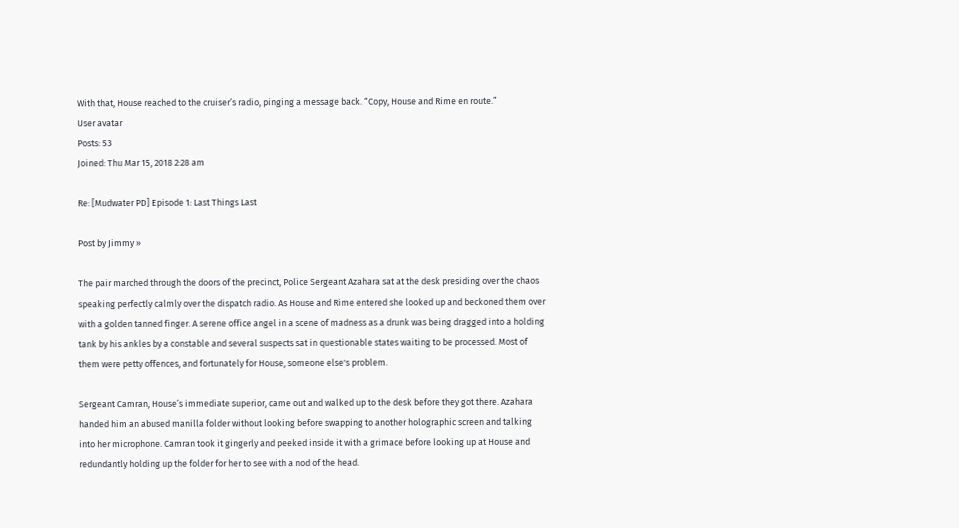With that, House reached to the cruiser’s radio, pinging a message back. “Copy, House and Rime en route.”
User avatar
Posts: 53
Joined: Thu Mar 15, 2018 2:28 am

Re: [Mudwater PD] Episode 1: Last Things Last

Post by Jimmy »

The pair marched through the doors of the precinct, Police Sergeant Azahara sat at the desk presiding over the chaos speaking perfectly calmly over the dispatch radio. As House and Rime entered she looked up and beckoned them over with a golden tanned finger. A serene office angel in a scene of madness as a drunk was being dragged into a holding tank by his ankles by a constable and several suspects sat in questionable states waiting to be processed. Most of them were petty offences, and fortunately for House, someone else's problem.

Sergeant Camran, House’s immediate superior, came out and walked up to the desk before they got there. Azahara handed him an abused manilla folder without looking before swapping to another holographic screen and talking into her microphone. Camran took it gingerly and peeked inside it with a grimace before looking up at House and redundantly holding up the folder for her to see with a nod of the head.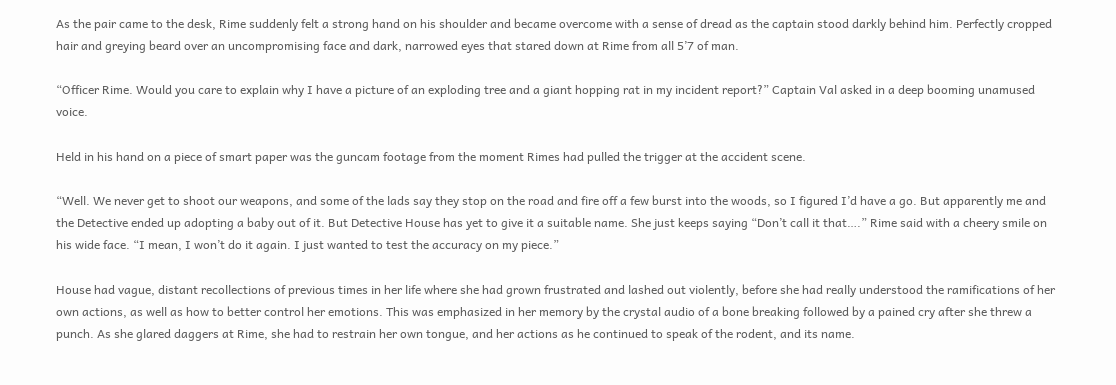As the pair came to the desk, Rime suddenly felt a strong hand on his shoulder and became overcome with a sense of dread as the captain stood darkly behind him. Perfectly cropped hair and greying beard over an uncompromising face and dark, narrowed eyes that stared down at Rime from all 5’7 of man.

“Officer Rime. Would you care to explain why I have a picture of an exploding tree and a giant hopping rat in my incident report?” Captain Val asked in a deep booming unamused voice.

Held in his hand on a piece of smart paper was the guncam footage from the moment Rimes had pulled the trigger at the accident scene.

“Well. We never get to shoot our weapons, and some of the lads say they stop on the road and fire off a few burst into the woods, so I figured I’d have a go. But apparently me and the Detective ended up adopting a baby out of it. But Detective House has yet to give it a suitable name. She just keeps saying “Don’t call it that….” Rime said with a cheery smile on his wide face. “I mean, I won’t do it again. I just wanted to test the accuracy on my piece.”

House had vague, distant recollections of previous times in her life where she had grown frustrated and lashed out violently, before she had really understood the ramifications of her own actions, as well as how to better control her emotions. This was emphasized in her memory by the crystal audio of a bone breaking followed by a pained cry after she threw a punch. As she glared daggers at Rime, she had to restrain her own tongue, and her actions as he continued to speak of the rodent, and its name.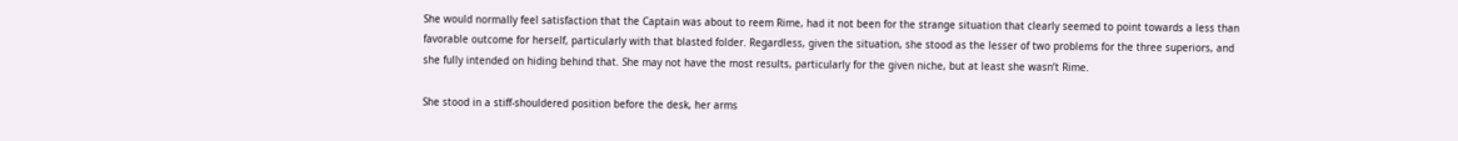She would normally feel satisfaction that the Captain was about to reem Rime, had it not been for the strange situation that clearly seemed to point towards a less than favorable outcome for herself, particularly with that blasted folder. Regardless, given the situation, she stood as the lesser of two problems for the three superiors, and she fully intended on hiding behind that. She may not have the most results, particularly for the given niche, but at least she wasn’t Rime.

She stood in a stiff-shouldered position before the desk, her arms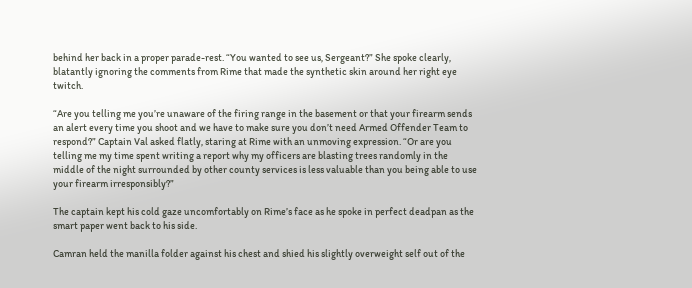behind her back in a proper parade-rest. “You wanted to see us, Sergeant?” She spoke clearly, blatantly ignoring the comments from Rime that made the synthetic skin around her right eye twitch.

“Are you telling me you’re unaware of the firing range in the basement or that your firearm sends an alert every time you shoot and we have to make sure you don’t need Armed Offender Team to respond?” Captain Val asked flatly, staring at Rime with an unmoving expression. “Or are you telling me my time spent writing a report why my officers are blasting trees randomly in the middle of the night surrounded by other county services is less valuable than you being able to use your firearm irresponsibly?”

The captain kept his cold gaze uncomfortably on Rime’s face as he spoke in perfect deadpan as the smart paper went back to his side.

Camran held the manilla folder against his chest and shied his slightly overweight self out of the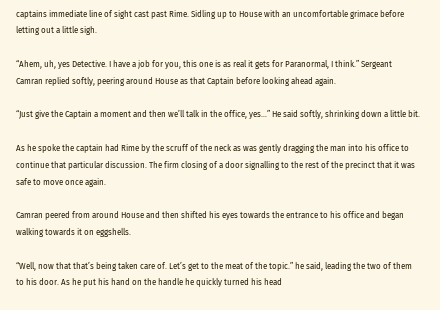captains immediate line of sight cast past Rime. Sidling up to House with an uncomfortable grimace before letting out a little sigh.

“Ahem, uh, yes Detective. I have a job for you, this one is as real it gets for Paranormal, I think.” Sergeant Camran replied softly, peering around House as that Captain before looking ahead again.

“Just give the Captain a moment and then we’ll talk in the office, yes…” He said softly, shrinking down a little bit.

As he spoke the captain had Rime by the scruff of the neck as was gently dragging the man into his office to continue that particular discussion. The firm closing of a door signalling to the rest of the precinct that it was safe to move once again.

Camran peered from around House and then shifted his eyes towards the entrance to his office and began walking towards it on eggshells.

“Well, now that that’s being taken care of. Let’s get to the meat of the topic.” he said, leading the two of them to his door. As he put his hand on the handle he quickly turned his head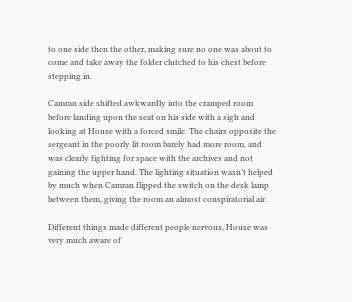to one side then the other, making sure no one was about to come and take away the folder clutched to his chest before stepping in.

Camran side shifted awkwardly into the cramped room before landing upon the seat on his side with a sigh and looking at House with a forced smile. The chairs opposite the sergeant in the poorly lit room barely had more room, and was clearly fighting for space with the archives and not gaining the upper hand. The lighting situation wasn’t helped by much when Camran flipped the switch on the desk lamp between them, giving the room an almost conspiratorial air.

Different things made different people nervous, House was very much aware of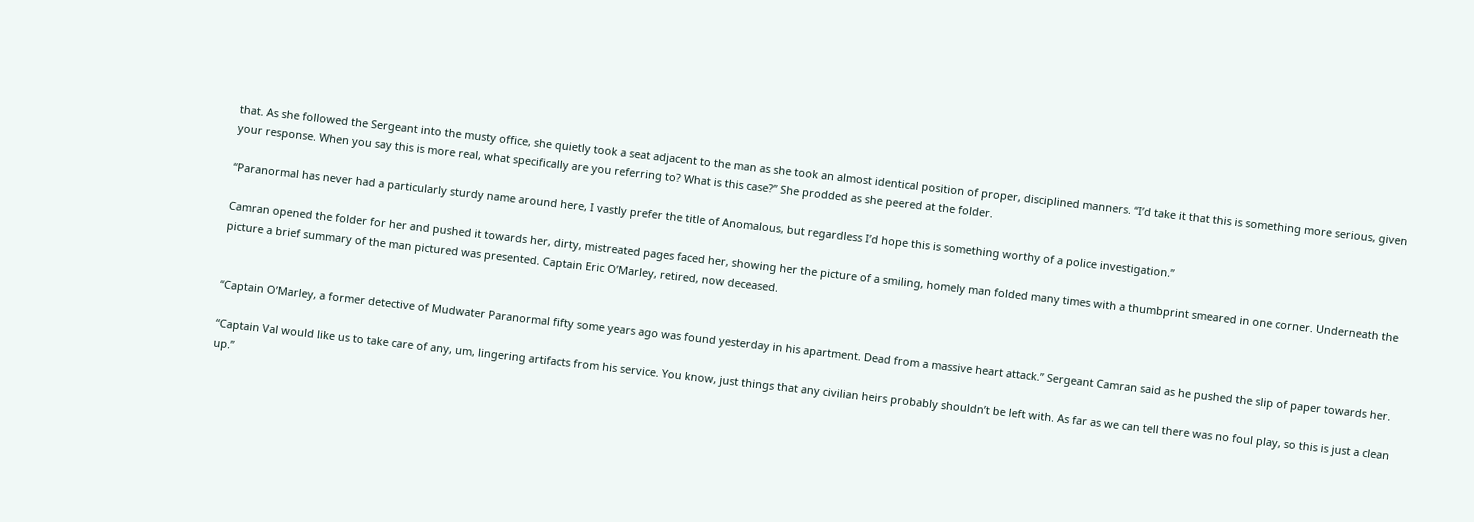that. As she followed the Sergeant into the musty office, she quietly took a seat adjacent to the man as she took an almost identical position of proper, disciplined manners. “I’d take it that this is something more serious, given your response. When you say this is more real, what specifically are you referring to? What is this case?” She prodded as she peered at the folder.

“Paranormal has never had a particularly sturdy name around here, I vastly prefer the title of Anomalous, but regardless I’d hope this is something worthy of a police investigation.”

Camran opened the folder for her and pushed it towards her, dirty, mistreated pages faced her, showing her the picture of a smiling, homely man folded many times with a thumbprint smeared in one corner. Underneath the picture a brief summary of the man pictured was presented. Captain Eric O’Marley, retired, now deceased.


“Captain O’Marley, a former detective of Mudwater Paranormal fifty some years ago was found yesterday in his apartment. Dead from a massive heart attack.” Sergeant Camran said as he pushed the slip of paper towards her.

“Captain Val would like us to take care of any, um, lingering artifacts from his service. You know, just things that any civilian heirs probably shouldn’t be left with. As far as we can tell there was no foul play, so this is just a clean up.”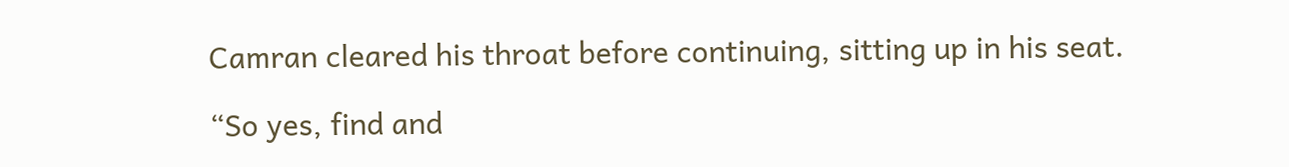Camran cleared his throat before continuing, sitting up in his seat.

“So yes, find and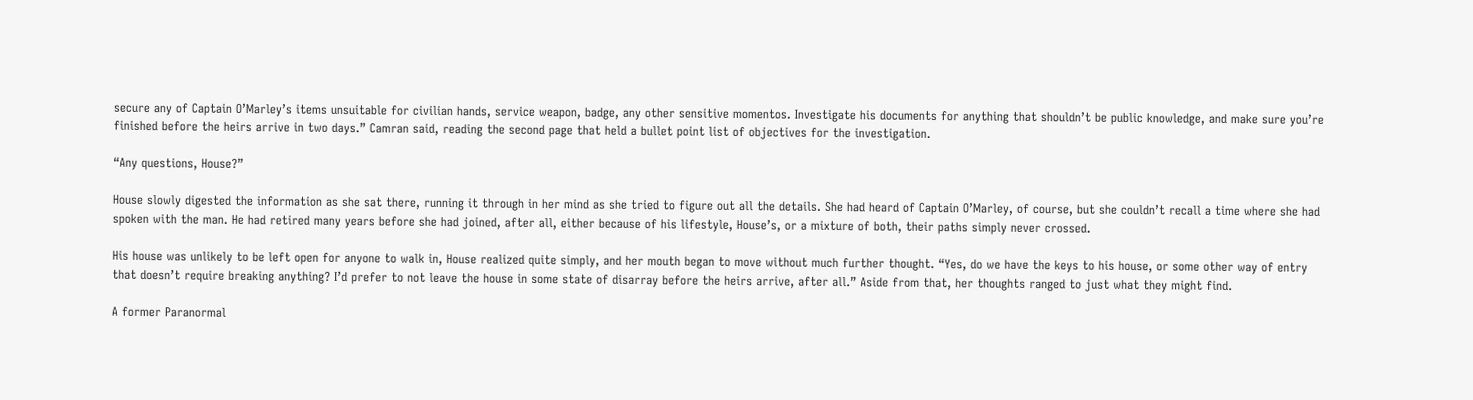secure any of Captain O’Marley’s items unsuitable for civilian hands, service weapon, badge, any other sensitive momentos. Investigate his documents for anything that shouldn’t be public knowledge, and make sure you’re finished before the heirs arrive in two days.” Camran said, reading the second page that held a bullet point list of objectives for the investigation.

“Any questions, House?”

House slowly digested the information as she sat there, running it through in her mind as she tried to figure out all the details. She had heard of Captain O’Marley, of course, but she couldn’t recall a time where she had spoken with the man. He had retired many years before she had joined, after all, either because of his lifestyle, House’s, or a mixture of both, their paths simply never crossed.

His house was unlikely to be left open for anyone to walk in, House realized quite simply, and her mouth began to move without much further thought. “Yes, do we have the keys to his house, or some other way of entry that doesn’t require breaking anything? I’d prefer to not leave the house in some state of disarray before the heirs arrive, after all.” Aside from that, her thoughts ranged to just what they might find.

A former Paranormal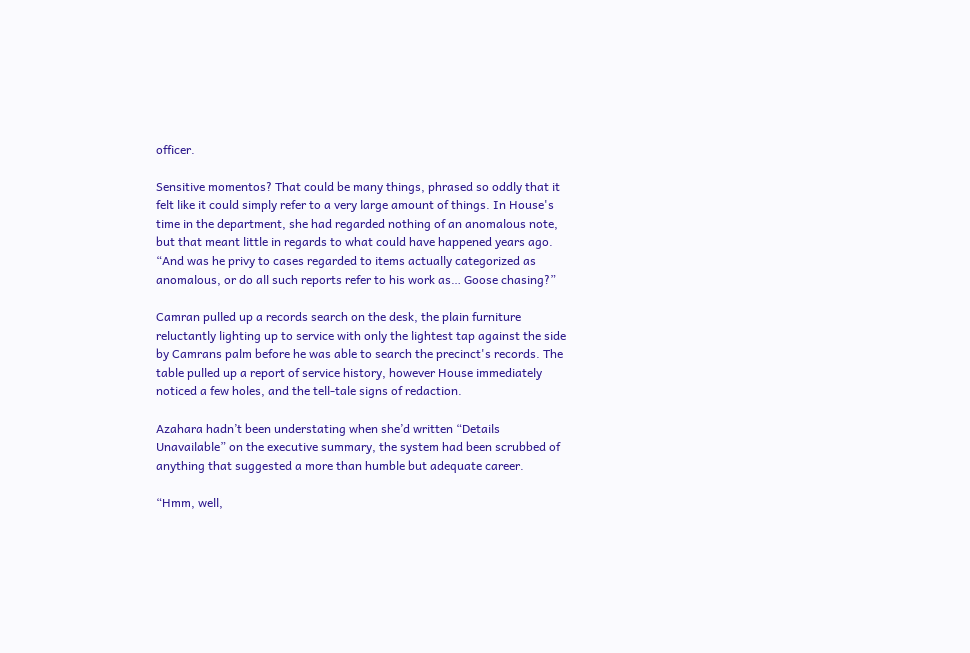officer.

Sensitive momentos? That could be many things, phrased so oddly that it felt like it could simply refer to a very large amount of things. In House's time in the department, she had regarded nothing of an anomalous note, but that meant little in regards to what could have happened years ago. “And was he privy to cases regarded to items actually categorized as anomalous, or do all such reports refer to his work as… Goose chasing?”

Camran pulled up a records search on the desk, the plain furniture reluctantly lighting up to service with only the lightest tap against the side by Camrans palm before he was able to search the precinct's records. The table pulled up a report of service history, however House immediately noticed a few holes, and the tell-tale signs of redaction.

Azahara hadn’t been understating when she’d written “Details Unavailable” on the executive summary, the system had been scrubbed of anything that suggested a more than humble but adequate career.

“Hmm, well,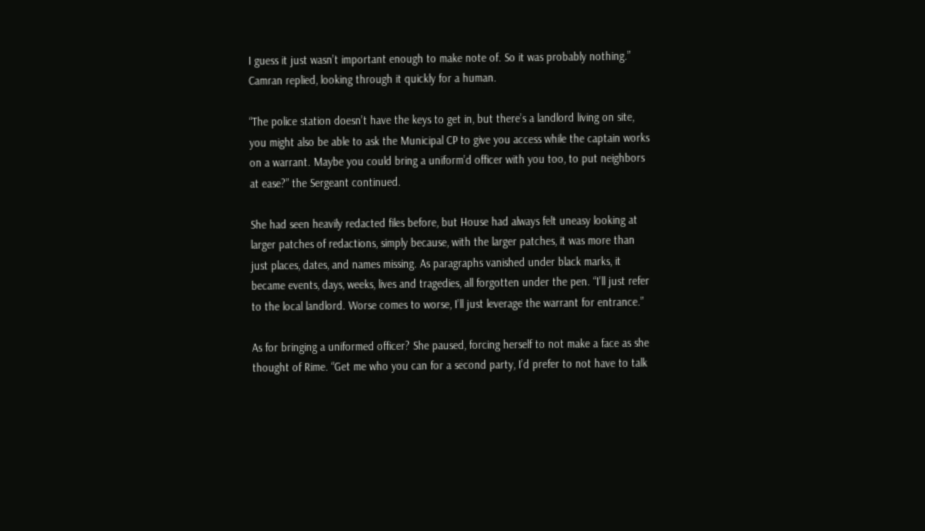I guess it just wasn’t important enough to make note of. So it was probably nothing.” Camran replied, looking through it quickly for a human.

“The police station doesn’t have the keys to get in, but there’s a landlord living on site, you might also be able to ask the Municipal CP to give you access while the captain works on a warrant. Maybe you could bring a uniform’d officer with you too, to put neighbors at ease?” the Sergeant continued.

She had seen heavily redacted files before, but House had always felt uneasy looking at larger patches of redactions, simply because, with the larger patches, it was more than just places, dates, and names missing. As paragraphs vanished under black marks, it became events, days, weeks, lives and tragedies, all forgotten under the pen. “I’ll just refer to the local landlord. Worse comes to worse, I’ll just leverage the warrant for entrance.”

As for bringing a uniformed officer? She paused, forcing herself to not make a face as she thought of Rime. “Get me who you can for a second party, I’d prefer to not have to talk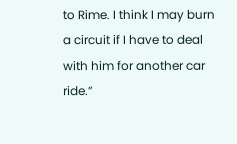to Rime. I think I may burn a circuit if I have to deal with him for another car ride.”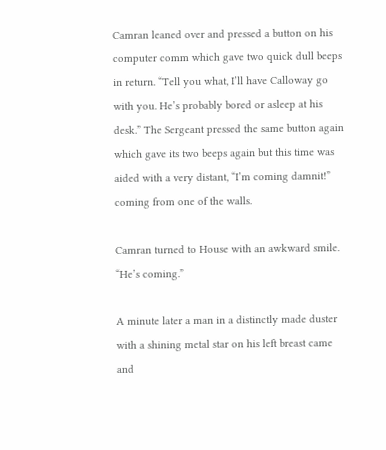Camran leaned over and pressed a button on his computer comm which gave two quick dull beeps in return. “Tell you what, I’ll have Calloway go with you. He’s probably bored or asleep at his desk.” The Sergeant pressed the same button again which gave its two beeps again but this time was aided with a very distant, “I’m coming damnit!” coming from one of the walls.

Camran turned to House with an awkward smile. “He’s coming.”

A minute later a man in a distinctly made duster with a shining metal star on his left breast came and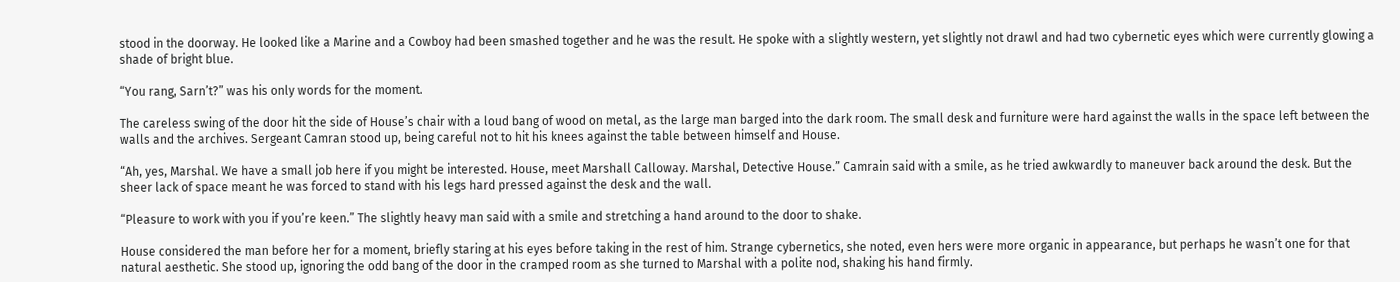stood in the doorway. He looked like a Marine and a Cowboy had been smashed together and he was the result. He spoke with a slightly western, yet slightly not drawl and had two cybernetic eyes which were currently glowing a shade of bright blue.

“You rang, Sarn’t?” was his only words for the moment.

The careless swing of the door hit the side of House’s chair with a loud bang of wood on metal, as the large man barged into the dark room. The small desk and furniture were hard against the walls in the space left between the walls and the archives. Sergeant Camran stood up, being careful not to hit his knees against the table between himself and House.

“Ah, yes, Marshal. We have a small job here if you might be interested. House, meet Marshall Calloway. Marshal, Detective House.” Camrain said with a smile, as he tried awkwardly to maneuver back around the desk. But the sheer lack of space meant he was forced to stand with his legs hard pressed against the desk and the wall.

“Pleasure to work with you if you’re keen.” The slightly heavy man said with a smile and stretching a hand around to the door to shake.

House considered the man before her for a moment, briefly staring at his eyes before taking in the rest of him. Strange cybernetics, she noted, even hers were more organic in appearance, but perhaps he wasn’t one for that natural aesthetic. She stood up, ignoring the odd bang of the door in the cramped room as she turned to Marshal with a polite nod, shaking his hand firmly.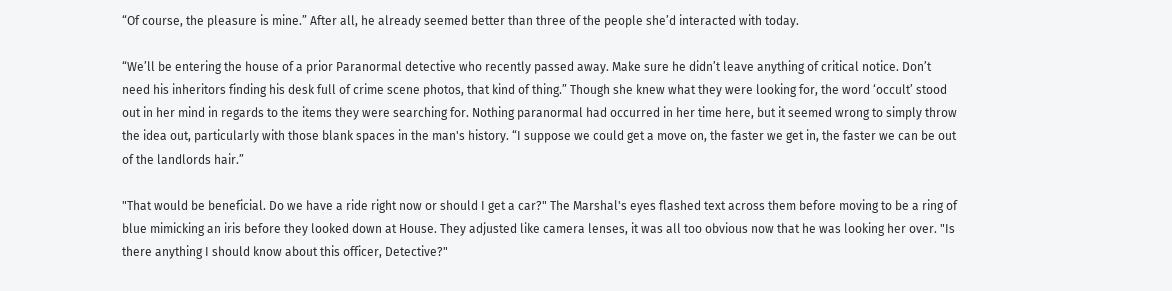“Of course, the pleasure is mine.” After all, he already seemed better than three of the people she’d interacted with today.

“We’ll be entering the house of a prior Paranormal detective who recently passed away. Make sure he didn’t leave anything of critical notice. Don’t need his inheritors finding his desk full of crime scene photos, that kind of thing.” Though she knew what they were looking for, the word ‘occult’ stood out in her mind in regards to the items they were searching for. Nothing paranormal had occurred in her time here, but it seemed wrong to simply throw the idea out, particularly with those blank spaces in the man's history. “I suppose we could get a move on, the faster we get in, the faster we can be out of the landlords hair.”

"That would be beneficial. Do we have a ride right now or should I get a car?" The Marshal's eyes flashed text across them before moving to be a ring of blue mimicking an iris before they looked down at House. They adjusted like camera lenses, it was all too obvious now that he was looking her over. "Is there anything I should know about this officer, Detective?"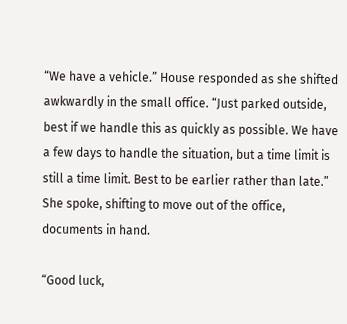“We have a vehicle.” House responded as she shifted awkwardly in the small office. “Just parked outside, best if we handle this as quickly as possible. We have a few days to handle the situation, but a time limit is still a time limit. Best to be earlier rather than late.” She spoke, shifting to move out of the office, documents in hand.

“Good luck,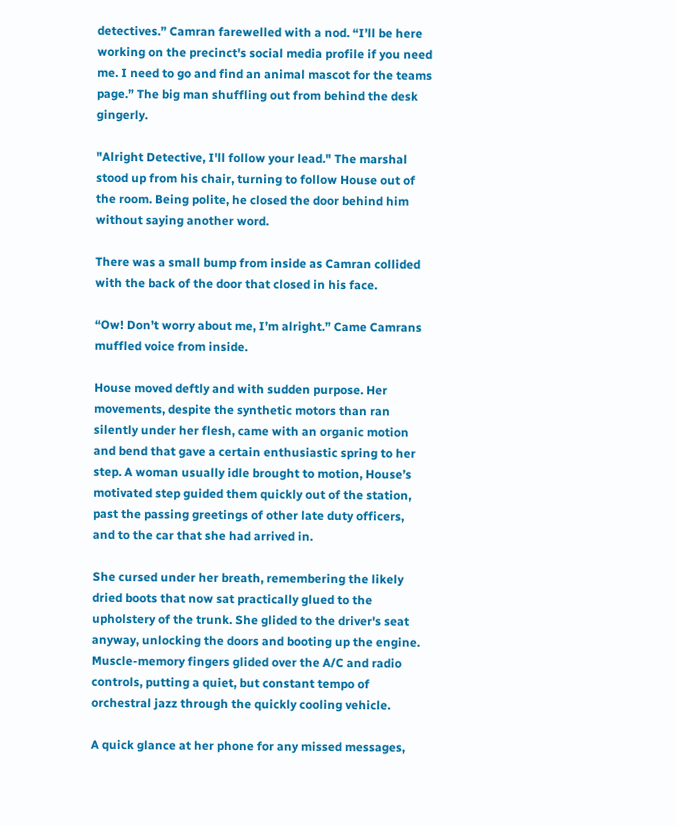detectives.” Camran farewelled with a nod. “I’ll be here working on the precinct's social media profile if you need me. I need to go and find an animal mascot for the teams page.” The big man shuffling out from behind the desk gingerly.

"Alright Detective, I'll follow your lead." The marshal stood up from his chair, turning to follow House out of the room. Being polite, he closed the door behind him without saying another word.

There was a small bump from inside as Camran collided with the back of the door that closed in his face.

“Ow! Don’t worry about me, I’m alright.” Came Camrans muffled voice from inside.

House moved deftly and with sudden purpose. Her movements, despite the synthetic motors than ran silently under her flesh, came with an organic motion and bend that gave a certain enthusiastic spring to her step. A woman usually idle brought to motion, House’s motivated step guided them quickly out of the station, past the passing greetings of other late duty officers, and to the car that she had arrived in.

She cursed under her breath, remembering the likely dried boots that now sat practically glued to the upholstery of the trunk. She glided to the driver's seat anyway, unlocking the doors and booting up the engine. Muscle-memory fingers glided over the A/C and radio controls, putting a quiet, but constant tempo of orchestral jazz through the quickly cooling vehicle.

A quick glance at her phone for any missed messages,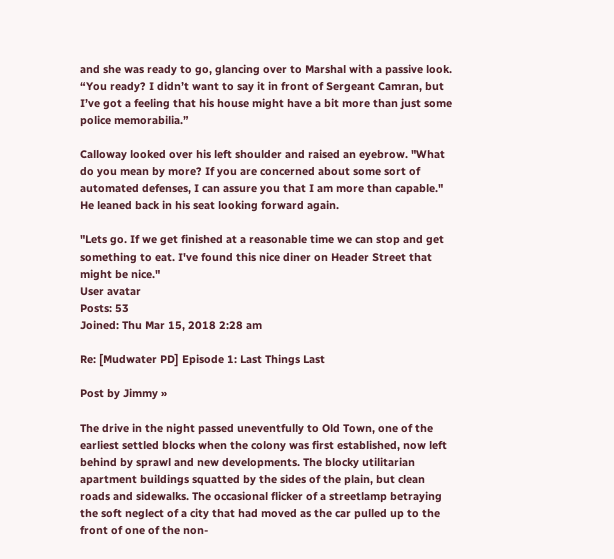and she was ready to go, glancing over to Marshal with a passive look. “You ready? I didn’t want to say it in front of Sergeant Camran, but I’ve got a feeling that his house might have a bit more than just some police memorabilia.”

Calloway looked over his left shoulder and raised an eyebrow. "What do you mean by more? If you are concerned about some sort of automated defenses, I can assure you that I am more than capable." He leaned back in his seat looking forward again.

"Lets go. If we get finished at a reasonable time we can stop and get something to eat. I've found this nice diner on Header Street that might be nice."
User avatar
Posts: 53
Joined: Thu Mar 15, 2018 2:28 am

Re: [Mudwater PD] Episode 1: Last Things Last

Post by Jimmy »

The drive in the night passed uneventfully to Old Town, one of the earliest settled blocks when the colony was first established, now left behind by sprawl and new developments. The blocky utilitarian apartment buildings squatted by the sides of the plain, but clean roads and sidewalks. The occasional flicker of a streetlamp betraying the soft neglect of a city that had moved as the car pulled up to the front of one of the non-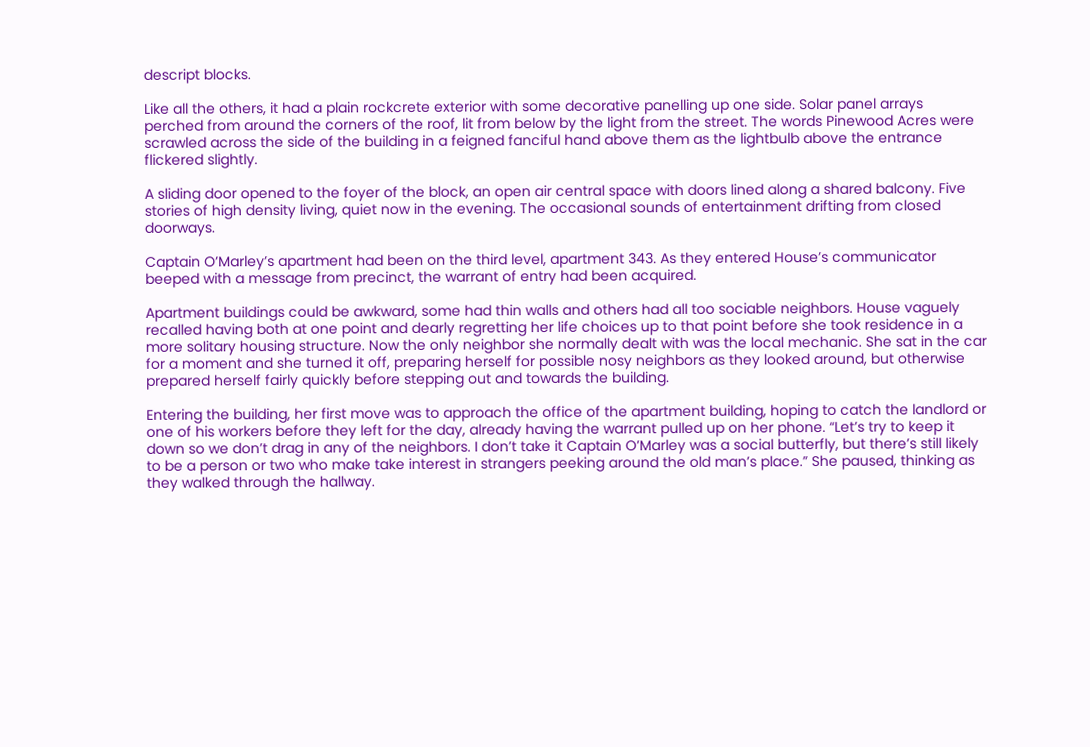descript blocks.

Like all the others, it had a plain rockcrete exterior with some decorative panelling up one side. Solar panel arrays perched from around the corners of the roof, lit from below by the light from the street. The words Pinewood Acres were scrawled across the side of the building in a feigned fanciful hand above them as the lightbulb above the entrance flickered slightly.

A sliding door opened to the foyer of the block, an open air central space with doors lined along a shared balcony. Five stories of high density living, quiet now in the evening. The occasional sounds of entertainment drifting from closed doorways.

Captain O’Marley’s apartment had been on the third level, apartment 343. As they entered House’s communicator beeped with a message from precinct, the warrant of entry had been acquired.

Apartment buildings could be awkward, some had thin walls and others had all too sociable neighbors. House vaguely recalled having both at one point and dearly regretting her life choices up to that point before she took residence in a more solitary housing structure. Now the only neighbor she normally dealt with was the local mechanic. She sat in the car for a moment and she turned it off, preparing herself for possible nosy neighbors as they looked around, but otherwise prepared herself fairly quickly before stepping out and towards the building.

Entering the building, her first move was to approach the office of the apartment building, hoping to catch the landlord or one of his workers before they left for the day, already having the warrant pulled up on her phone. “Let’s try to keep it down so we don’t drag in any of the neighbors. I don’t take it Captain O’Marley was a social butterfly, but there’s still likely to be a person or two who make take interest in strangers peeking around the old man’s place.” She paused, thinking as they walked through the hallway.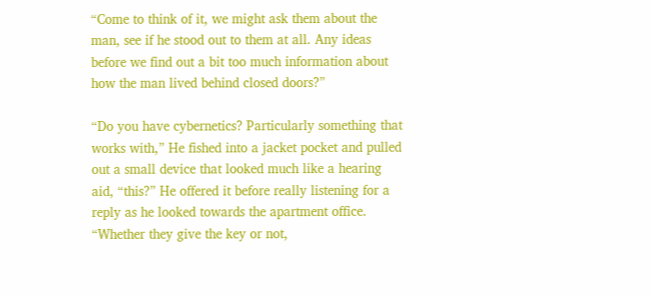“Come to think of it, we might ask them about the man, see if he stood out to them at all. Any ideas before we find out a bit too much information about how the man lived behind closed doors?”

“Do you have cybernetics? Particularly something that works with,” He fished into a jacket pocket and pulled out a small device that looked much like a hearing aid, “this?” He offered it before really listening for a reply as he looked towards the apartment office. “Whether they give the key or not,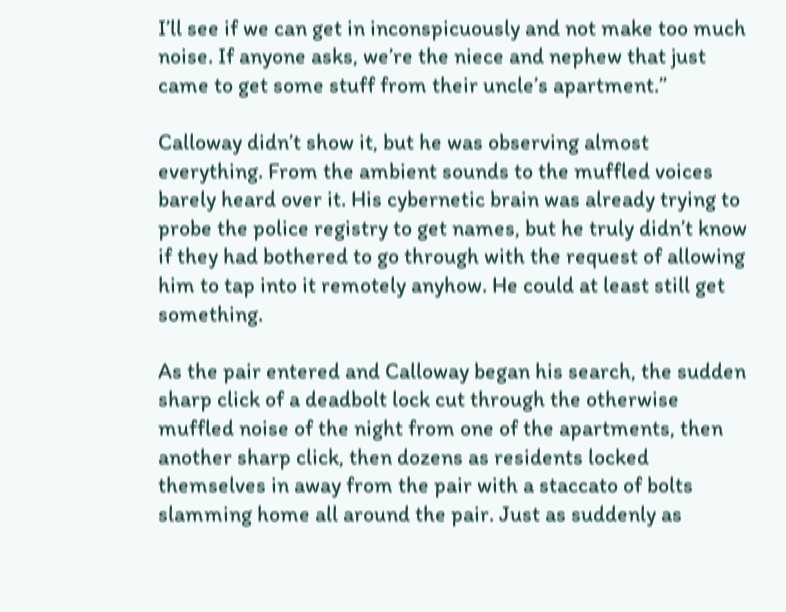I’ll see if we can get in inconspicuously and not make too much noise. If anyone asks, we’re the niece and nephew that just came to get some stuff from their uncle’s apartment.”

Calloway didn’t show it, but he was observing almost everything. From the ambient sounds to the muffled voices barely heard over it. His cybernetic brain was already trying to probe the police registry to get names, but he truly didn’t know if they had bothered to go through with the request of allowing him to tap into it remotely anyhow. He could at least still get something.

As the pair entered and Calloway began his search, the sudden sharp click of a deadbolt lock cut through the otherwise muffled noise of the night from one of the apartments, then another sharp click, then dozens as residents locked themselves in away from the pair with a staccato of bolts slamming home all around the pair. Just as suddenly as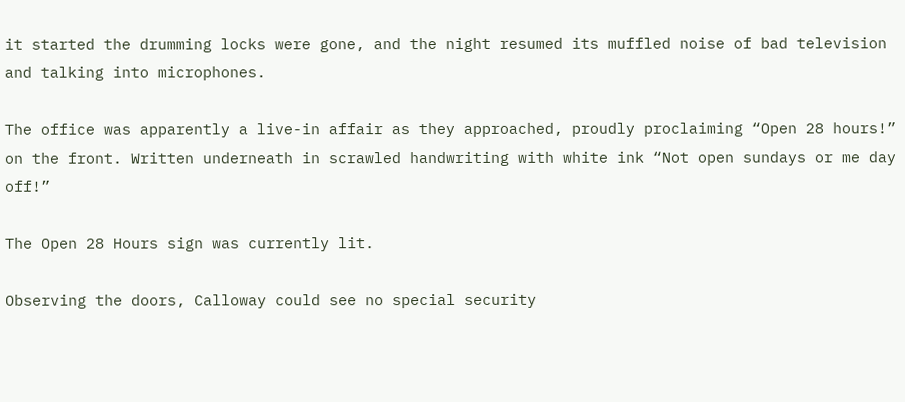it started the drumming locks were gone, and the night resumed its muffled noise of bad television and talking into microphones.

The office was apparently a live-in affair as they approached, proudly proclaiming “Open 28 hours!” on the front. Written underneath in scrawled handwriting with white ink “Not open sundays or me day off!”

The Open 28 Hours sign was currently lit.

Observing the doors, Calloway could see no special security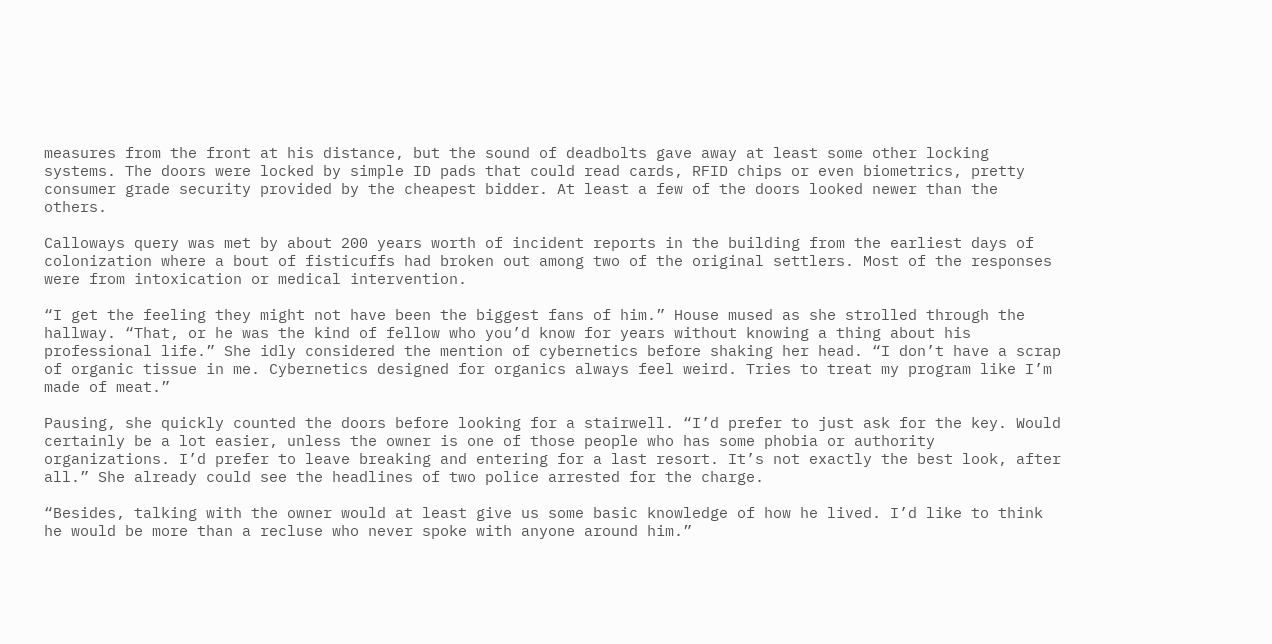measures from the front at his distance, but the sound of deadbolts gave away at least some other locking systems. The doors were locked by simple ID pads that could read cards, RFID chips or even biometrics, pretty consumer grade security provided by the cheapest bidder. At least a few of the doors looked newer than the others.

Calloways query was met by about 200 years worth of incident reports in the building from the earliest days of colonization where a bout of fisticuffs had broken out among two of the original settlers. Most of the responses were from intoxication or medical intervention.

“I get the feeling they might not have been the biggest fans of him.” House mused as she strolled through the hallway. “That, or he was the kind of fellow who you’d know for years without knowing a thing about his professional life.” She idly considered the mention of cybernetics before shaking her head. “I don’t have a scrap of organic tissue in me. Cybernetics designed for organics always feel weird. Tries to treat my program like I’m made of meat.”

Pausing, she quickly counted the doors before looking for a stairwell. “I’d prefer to just ask for the key. Would certainly be a lot easier, unless the owner is one of those people who has some phobia or authority organizations. I’d prefer to leave breaking and entering for a last resort. It’s not exactly the best look, after all.” She already could see the headlines of two police arrested for the charge.

“Besides, talking with the owner would at least give us some basic knowledge of how he lived. I’d like to think he would be more than a recluse who never spoke with anyone around him.”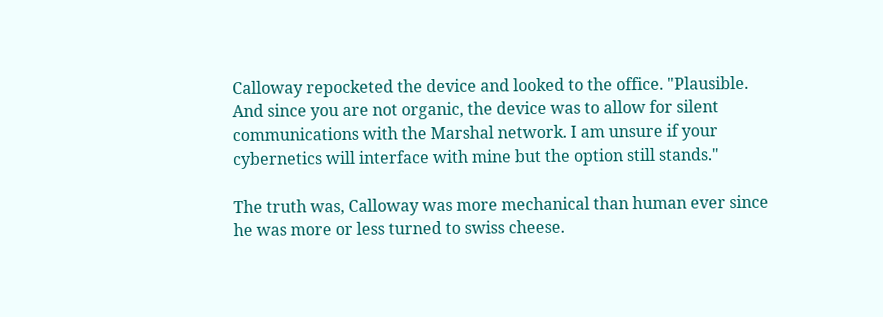Calloway repocketed the device and looked to the office. "Plausible. And since you are not organic, the device was to allow for silent communications with the Marshal network. I am unsure if your cybernetics will interface with mine but the option still stands."

The truth was, Calloway was more mechanical than human ever since he was more or less turned to swiss cheese.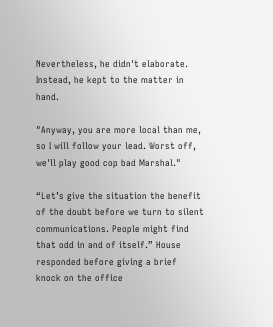Nevertheless, he didn't elaborate. Instead, he kept to the matter in hand.

"Anyway, you are more local than me, so I will follow your lead. Worst off, we'll play good cop bad Marshal."

“Let’s give the situation the benefit of the doubt before we turn to silent communications. People might find that odd in and of itself.” House responded before giving a brief knock on the office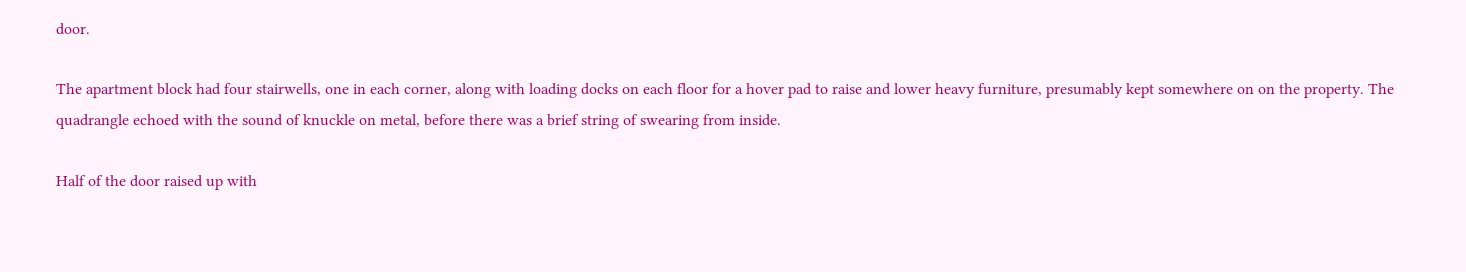door.

The apartment block had four stairwells, one in each corner, along with loading docks on each floor for a hover pad to raise and lower heavy furniture, presumably kept somewhere on on the property. The quadrangle echoed with the sound of knuckle on metal, before there was a brief string of swearing from inside.

Half of the door raised up with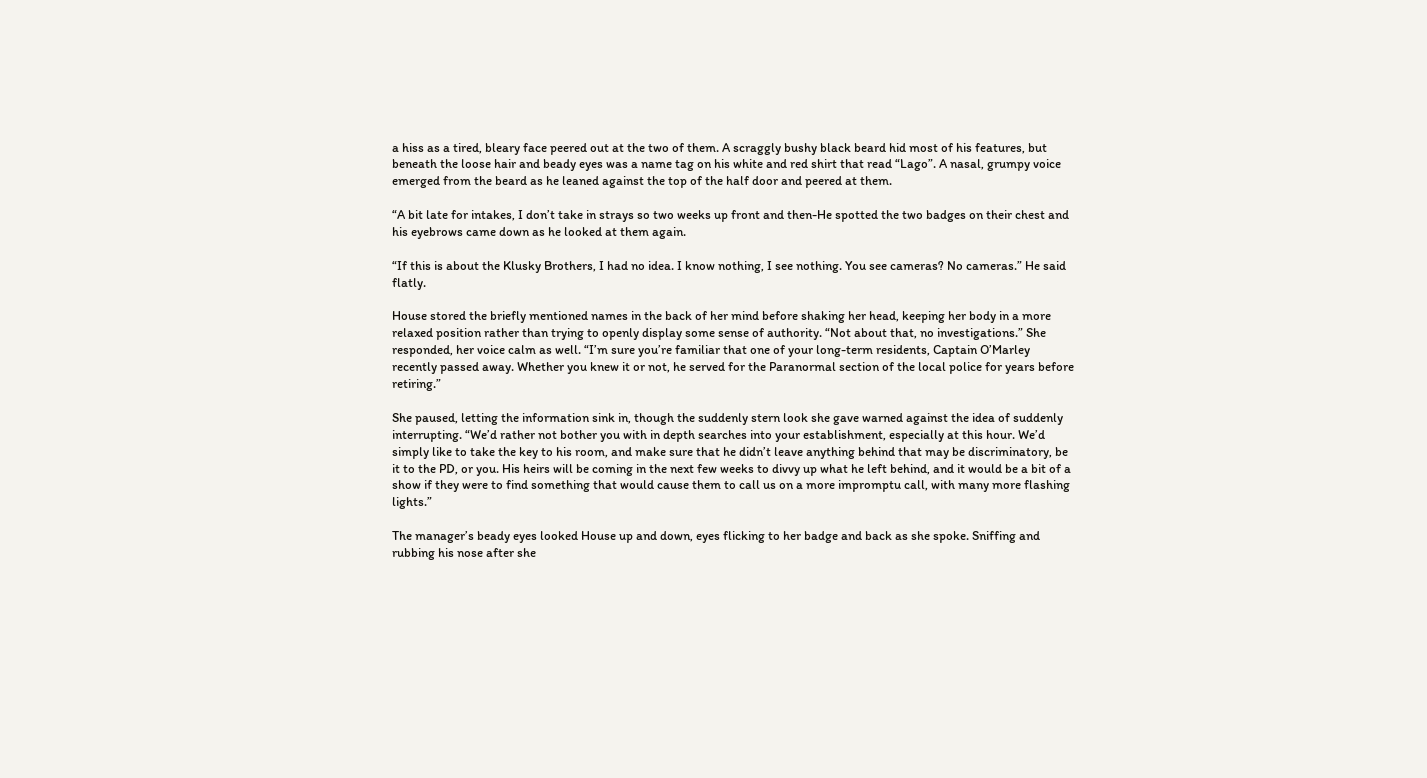a hiss as a tired, bleary face peered out at the two of them. A scraggly bushy black beard hid most of his features, but beneath the loose hair and beady eyes was a name tag on his white and red shirt that read “Lago”. A nasal, grumpy voice emerged from the beard as he leaned against the top of the half door and peered at them.

“A bit late for intakes, I don’t take in strays so two weeks up front and then-He spotted the two badges on their chest and his eyebrows came down as he looked at them again.

“If this is about the Klusky Brothers, I had no idea. I know nothing, I see nothing. You see cameras? No cameras.” He said flatly.

House stored the briefly mentioned names in the back of her mind before shaking her head, keeping her body in a more relaxed position rather than trying to openly display some sense of authority. “Not about that, no investigations.” She responded, her voice calm as well. “I’m sure you’re familiar that one of your long-term residents, Captain O’Marley recently passed away. Whether you knew it or not, he served for the Paranormal section of the local police for years before retiring.”

She paused, letting the information sink in, though the suddenly stern look she gave warned against the idea of suddenly interrupting. “We’d rather not bother you with in depth searches into your establishment, especially at this hour. We’d simply like to take the key to his room, and make sure that he didn’t leave anything behind that may be discriminatory, be it to the PD, or you. His heirs will be coming in the next few weeks to divvy up what he left behind, and it would be a bit of a show if they were to find something that would cause them to call us on a more impromptu call, with many more flashing lights.”

The manager’s beady eyes looked House up and down, eyes flicking to her badge and back as she spoke. Sniffing and rubbing his nose after she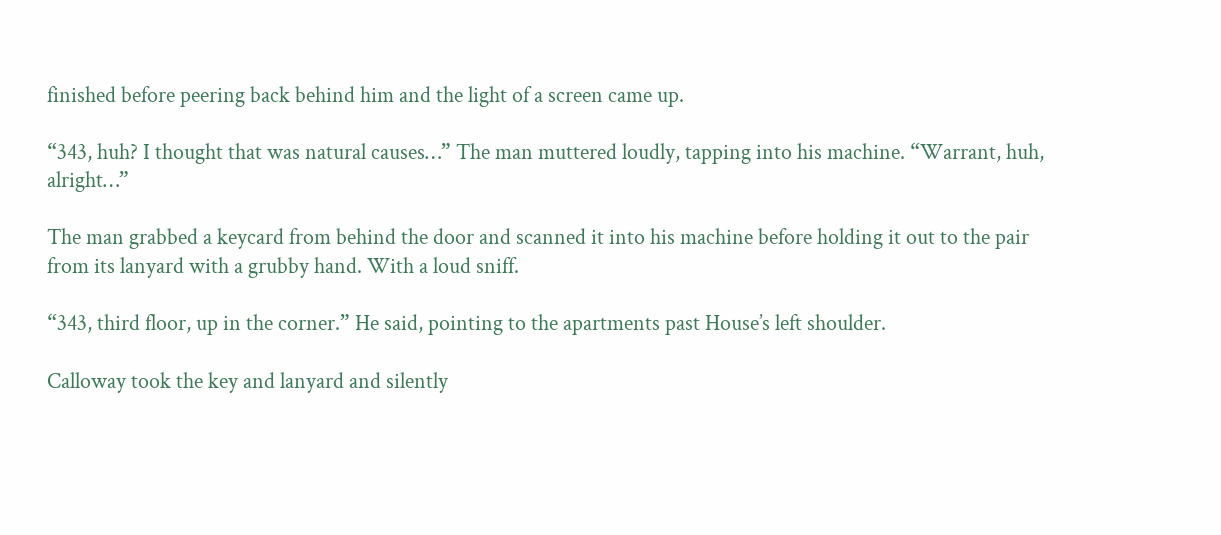finished before peering back behind him and the light of a screen came up.

“343, huh? I thought that was natural causes…” The man muttered loudly, tapping into his machine. “Warrant, huh, alright…”

The man grabbed a keycard from behind the door and scanned it into his machine before holding it out to the pair from its lanyard with a grubby hand. With a loud sniff.

“343, third floor, up in the corner.” He said, pointing to the apartments past House’s left shoulder.

Calloway took the key and lanyard and silently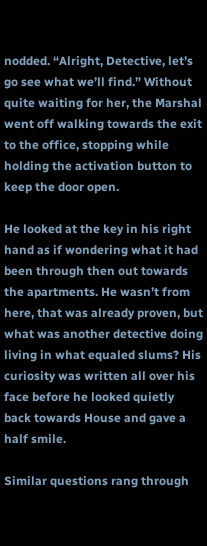nodded. “Alright, Detective, let’s go see what we’ll find.” Without quite waiting for her, the Marshal went off walking towards the exit to the office, stopping while holding the activation button to keep the door open.

He looked at the key in his right hand as if wondering what it had been through then out towards the apartments. He wasn’t from here, that was already proven, but what was another detective doing living in what equaled slums? His curiosity was written all over his face before he looked quietly back towards House and gave a half smile.

Similar questions rang through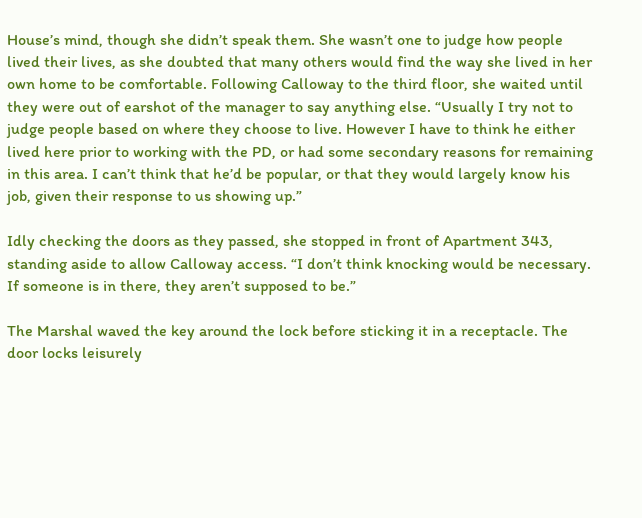House’s mind, though she didn’t speak them. She wasn’t one to judge how people lived their lives, as she doubted that many others would find the way she lived in her own home to be comfortable. Following Calloway to the third floor, she waited until they were out of earshot of the manager to say anything else. “Usually I try not to judge people based on where they choose to live. However I have to think he either lived here prior to working with the PD, or had some secondary reasons for remaining in this area. I can’t think that he’d be popular, or that they would largely know his job, given their response to us showing up.”

Idly checking the doors as they passed, she stopped in front of Apartment 343, standing aside to allow Calloway access. “I don’t think knocking would be necessary. If someone is in there, they aren’t supposed to be.”

The Marshal waved the key around the lock before sticking it in a receptacle. The door locks leisurely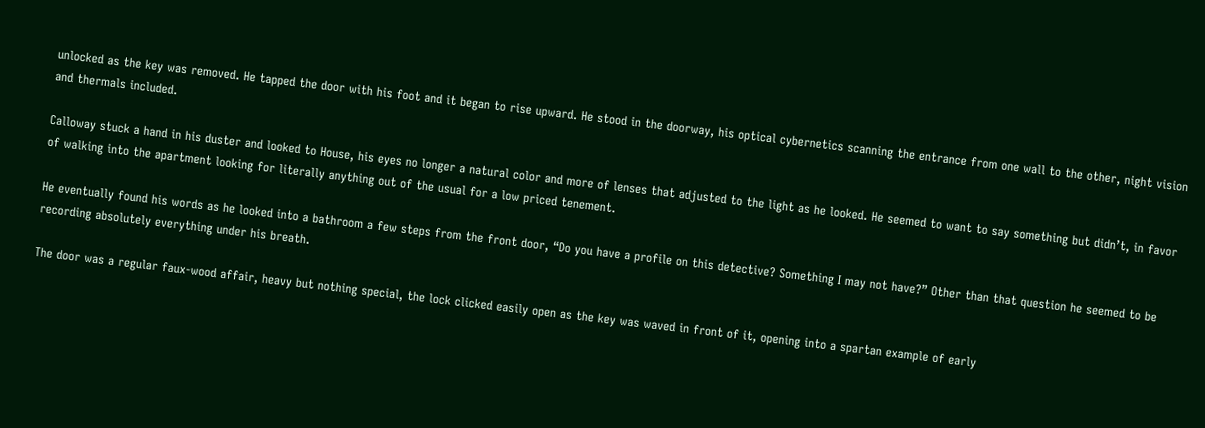unlocked as the key was removed. He tapped the door with his foot and it began to rise upward. He stood in the doorway, his optical cybernetics scanning the entrance from one wall to the other, night vision and thermals included.

Calloway stuck a hand in his duster and looked to House, his eyes no longer a natural color and more of lenses that adjusted to the light as he looked. He seemed to want to say something but didn’t, in favor of walking into the apartment looking for literally anything out of the usual for a low priced tenement.

He eventually found his words as he looked into a bathroom a few steps from the front door, “Do you have a profile on this detective? Something I may not have?” Other than that question he seemed to be recording absolutely everything under his breath.

The door was a regular faux-wood affair, heavy but nothing special, the lock clicked easily open as the key was waved in front of it, opening into a spartan example of early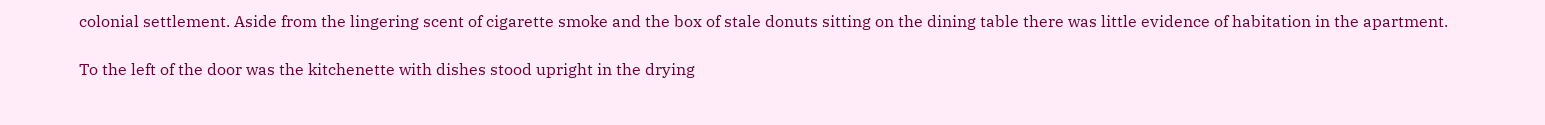colonial settlement. Aside from the lingering scent of cigarette smoke and the box of stale donuts sitting on the dining table there was little evidence of habitation in the apartment.

To the left of the door was the kitchenette with dishes stood upright in the drying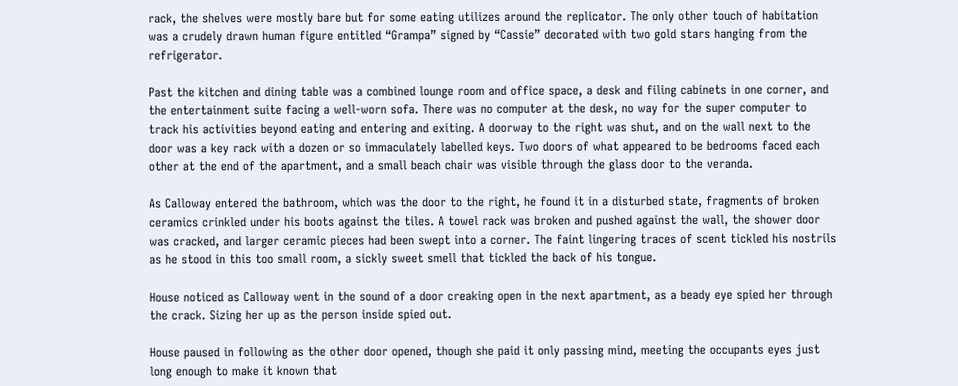rack, the shelves were mostly bare but for some eating utilizes around the replicator. The only other touch of habitation was a crudely drawn human figure entitled “Grampa” signed by “Cassie” decorated with two gold stars hanging from the refrigerator.

Past the kitchen and dining table was a combined lounge room and office space, a desk and filing cabinets in one corner, and the entertainment suite facing a well-worn sofa. There was no computer at the desk, no way for the super computer to track his activities beyond eating and entering and exiting. A doorway to the right was shut, and on the wall next to the door was a key rack with a dozen or so immaculately labelled keys. Two doors of what appeared to be bedrooms faced each other at the end of the apartment, and a small beach chair was visible through the glass door to the veranda.

As Calloway entered the bathroom, which was the door to the right, he found it in a disturbed state, fragments of broken ceramics crinkled under his boots against the tiles. A towel rack was broken and pushed against the wall, the shower door was cracked, and larger ceramic pieces had been swept into a corner. The faint lingering traces of scent tickled his nostrils as he stood in this too small room, a sickly sweet smell that tickled the back of his tongue.

House noticed as Calloway went in the sound of a door creaking open in the next apartment, as a beady eye spied her through the crack. Sizing her up as the person inside spied out.

House paused in following as the other door opened, though she paid it only passing mind, meeting the occupants eyes just long enough to make it known that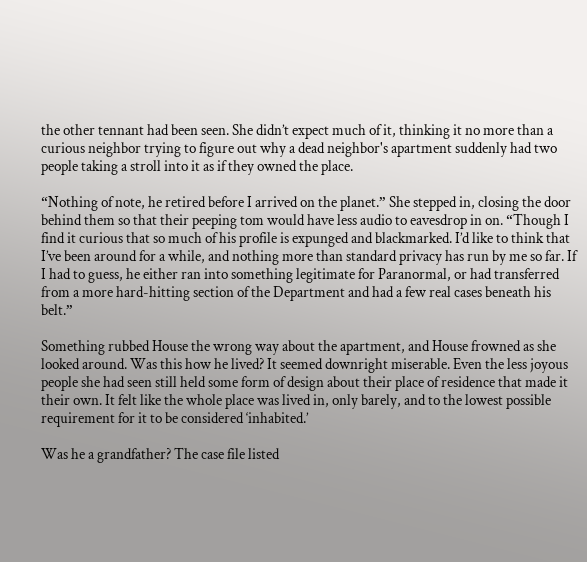the other tennant had been seen. She didn’t expect much of it, thinking it no more than a curious neighbor trying to figure out why a dead neighbor's apartment suddenly had two people taking a stroll into it as if they owned the place.

“Nothing of note, he retired before I arrived on the planet.” She stepped in, closing the door behind them so that their peeping tom would have less audio to eavesdrop in on. “Though I find it curious that so much of his profile is expunged and blackmarked. I’d like to think that I’ve been around for a while, and nothing more than standard privacy has run by me so far. If I had to guess, he either ran into something legitimate for Paranormal, or had transferred from a more hard-hitting section of the Department and had a few real cases beneath his belt.”

Something rubbed House the wrong way about the apartment, and House frowned as she looked around. Was this how he lived? It seemed downright miserable. Even the less joyous people she had seen still held some form of design about their place of residence that made it their own. It felt like the whole place was lived in, only barely, and to the lowest possible requirement for it to be considered ‘inhabited.’

Was he a grandfather? The case file listed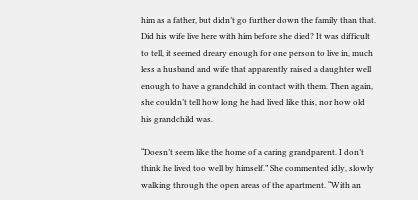him as a father, but didn’t go further down the family than that. Did his wife live here with him before she died? It was difficult to tell, it seemed dreary enough for one person to live in, much less a husband and wife that apparently raised a daughter well enough to have a grandchild in contact with them. Then again, she couldn’t tell how long he had lived like this, nor how old his grandchild was.

“Doesn’t seem like the home of a caring grandparent. I don’t think he lived too well by himself.” She commented idly, slowly walking through the open areas of the apartment. “With an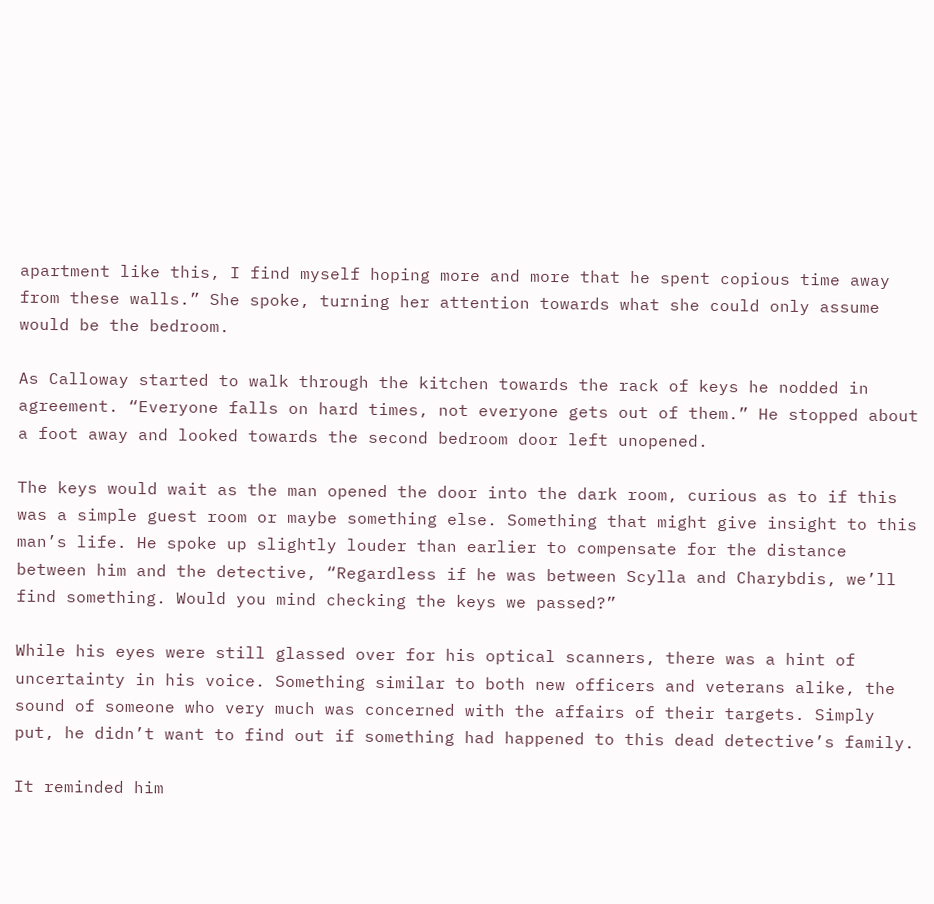apartment like this, I find myself hoping more and more that he spent copious time away from these walls.” She spoke, turning her attention towards what she could only assume would be the bedroom.

As Calloway started to walk through the kitchen towards the rack of keys he nodded in agreement. “Everyone falls on hard times, not everyone gets out of them.” He stopped about a foot away and looked towards the second bedroom door left unopened.

The keys would wait as the man opened the door into the dark room, curious as to if this was a simple guest room or maybe something else. Something that might give insight to this man’s life. He spoke up slightly louder than earlier to compensate for the distance between him and the detective, “Regardless if he was between Scylla and Charybdis, we’ll find something. Would you mind checking the keys we passed?”

While his eyes were still glassed over for his optical scanners, there was a hint of uncertainty in his voice. Something similar to both new officers and veterans alike, the sound of someone who very much was concerned with the affairs of their targets. Simply put, he didn’t want to find out if something had happened to this dead detective’s family.

It reminded him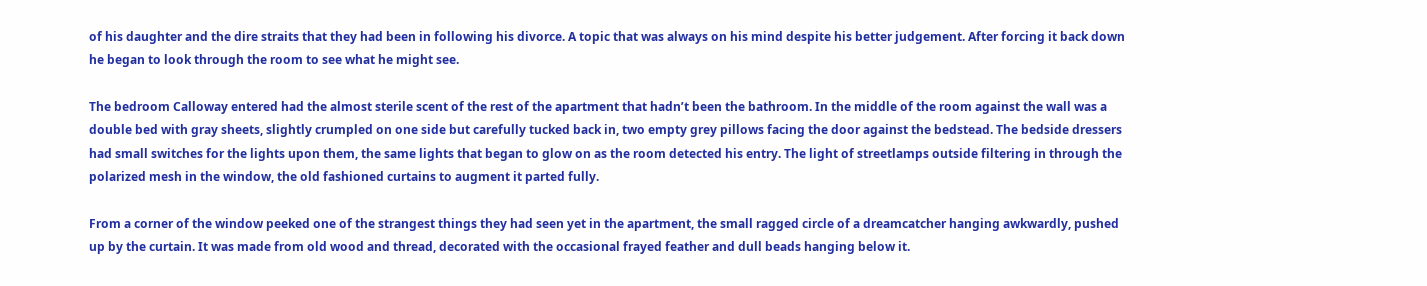of his daughter and the dire straits that they had been in following his divorce. A topic that was always on his mind despite his better judgement. After forcing it back down he began to look through the room to see what he might see.

The bedroom Calloway entered had the almost sterile scent of the rest of the apartment that hadn’t been the bathroom. In the middle of the room against the wall was a double bed with gray sheets, slightly crumpled on one side but carefully tucked back in, two empty grey pillows facing the door against the bedstead. The bedside dressers had small switches for the lights upon them, the same lights that began to glow on as the room detected his entry. The light of streetlamps outside filtering in through the polarized mesh in the window, the old fashioned curtains to augment it parted fully.

From a corner of the window peeked one of the strangest things they had seen yet in the apartment, the small ragged circle of a dreamcatcher hanging awkwardly, pushed up by the curtain. It was made from old wood and thread, decorated with the occasional frayed feather and dull beads hanging below it.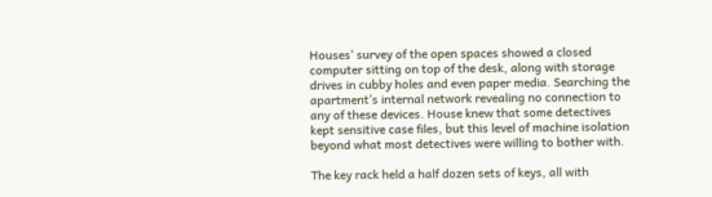Houses’ survey of the open spaces showed a closed computer sitting on top of the desk, along with storage drives in cubby holes and even paper media. Searching the apartment’s internal network revealing no connection to any of these devices. House knew that some detectives kept sensitive case files, but this level of machine isolation beyond what most detectives were willing to bother with.

The key rack held a half dozen sets of keys, all with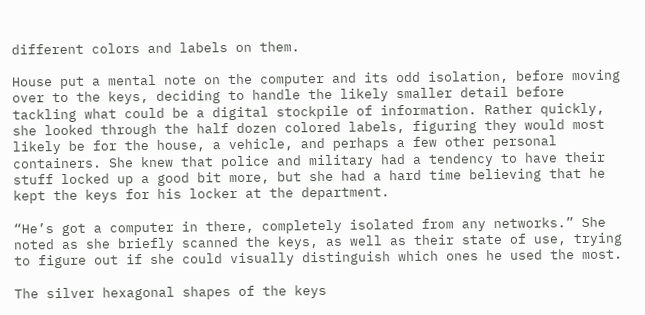different colors and labels on them.

House put a mental note on the computer and its odd isolation, before moving over to the keys, deciding to handle the likely smaller detail before tackling what could be a digital stockpile of information. Rather quickly, she looked through the half dozen colored labels, figuring they would most likely be for the house, a vehicle, and perhaps a few other personal containers. She knew that police and military had a tendency to have their stuff locked up a good bit more, but she had a hard time believing that he kept the keys for his locker at the department.

“He’s got a computer in there, completely isolated from any networks.” She noted as she briefly scanned the keys, as well as their state of use, trying to figure out if she could visually distinguish which ones he used the most.

The silver hexagonal shapes of the keys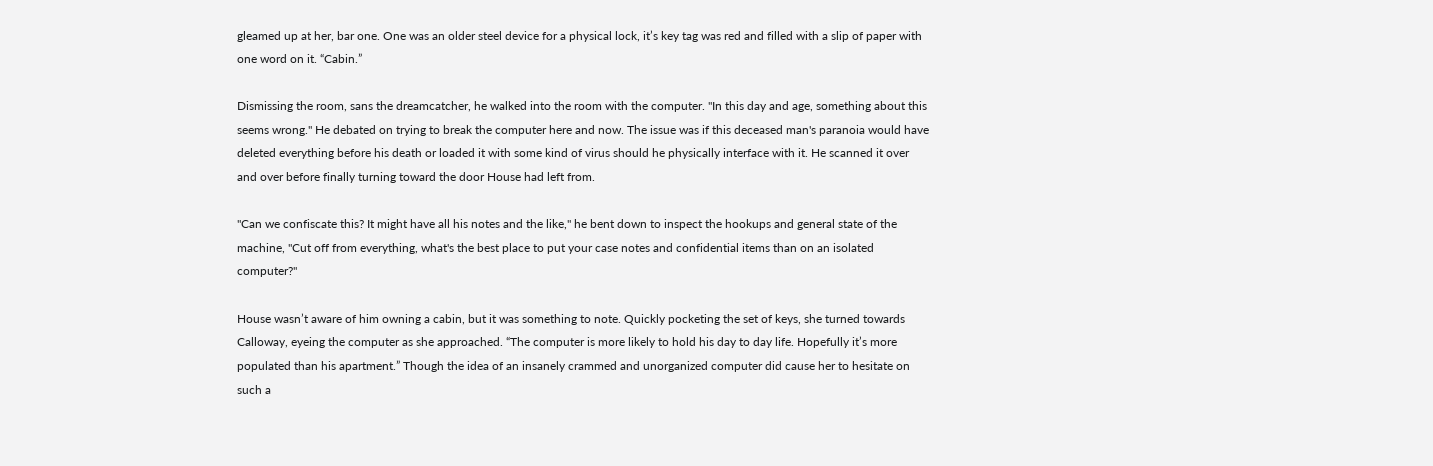gleamed up at her, bar one. One was an older steel device for a physical lock, it’s key tag was red and filled with a slip of paper with one word on it. “Cabin.”

Dismissing the room, sans the dreamcatcher, he walked into the room with the computer. "In this day and age, something about this seems wrong." He debated on trying to break the computer here and now. The issue was if this deceased man's paranoia would have deleted everything before his death or loaded it with some kind of virus should he physically interface with it. He scanned it over and over before finally turning toward the door House had left from.

"Can we confiscate this? It might have all his notes and the like," he bent down to inspect the hookups and general state of the machine, "Cut off from everything, what's the best place to put your case notes and confidential items than on an isolated computer?"

House wasn’t aware of him owning a cabin, but it was something to note. Quickly pocketing the set of keys, she turned towards Calloway, eyeing the computer as she approached. “The computer is more likely to hold his day to day life. Hopefully it’s more populated than his apartment.” Though the idea of an insanely crammed and unorganized computer did cause her to hesitate on such a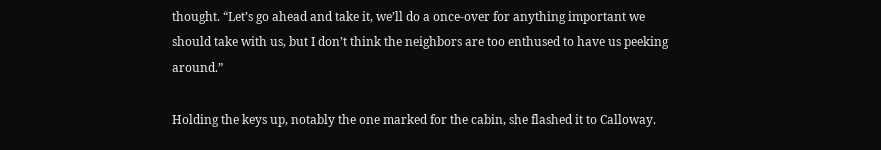thought. “Let’s go ahead and take it, we’ll do a once-over for anything important we should take with us, but I don’t think the neighbors are too enthused to have us peeking around.”

Holding the keys up, notably the one marked for the cabin, she flashed it to Calloway.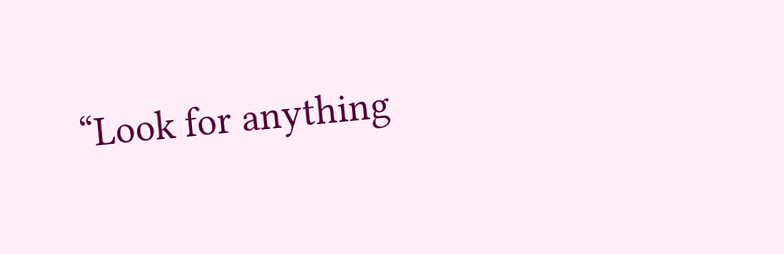“Look for anything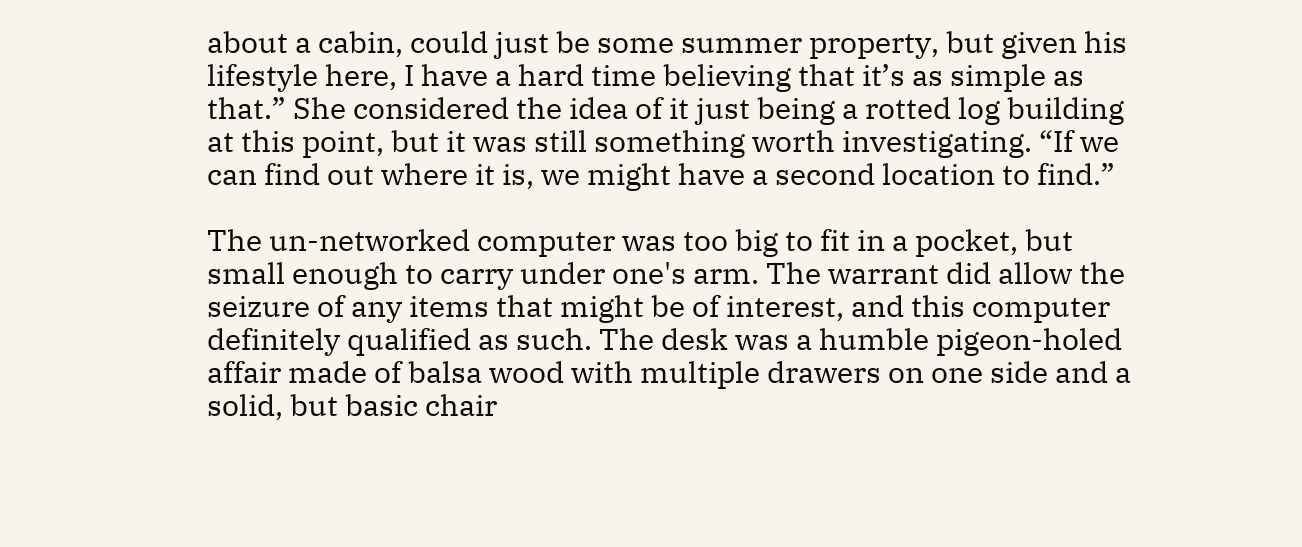about a cabin, could just be some summer property, but given his lifestyle here, I have a hard time believing that it’s as simple as that.” She considered the idea of it just being a rotted log building at this point, but it was still something worth investigating. “If we can find out where it is, we might have a second location to find.”

The un-networked computer was too big to fit in a pocket, but small enough to carry under one's arm. The warrant did allow the seizure of any items that might be of interest, and this computer definitely qualified as such. The desk was a humble pigeon-holed affair made of balsa wood with multiple drawers on one side and a solid, but basic chair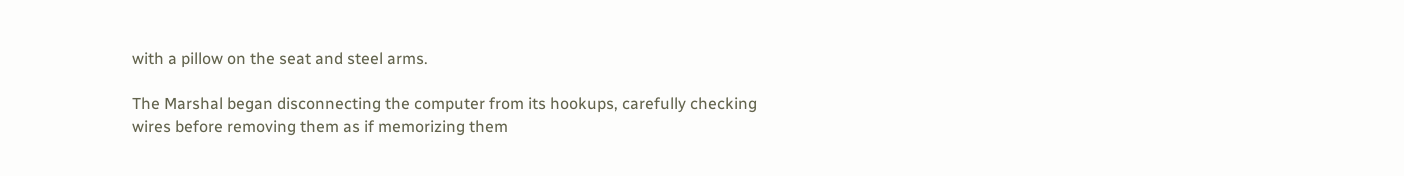with a pillow on the seat and steel arms.

The Marshal began disconnecting the computer from its hookups, carefully checking wires before removing them as if memorizing them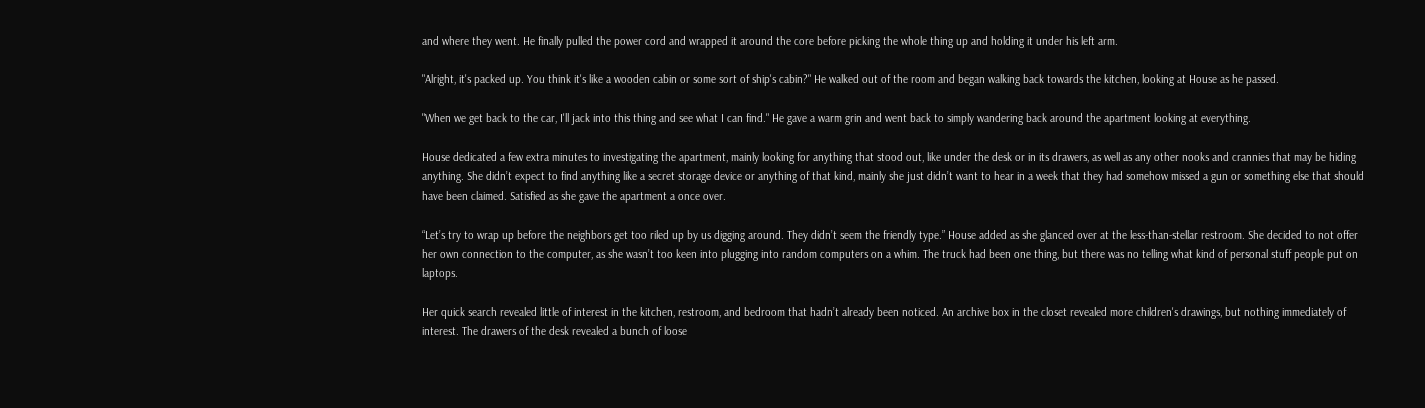and where they went. He finally pulled the power cord and wrapped it around the core before picking the whole thing up and holding it under his left arm.

"Alright, it's packed up. You think it's like a wooden cabin or some sort of ship's cabin?" He walked out of the room and began walking back towards the kitchen, looking at House as he passed.

"When we get back to the car, I'll jack into this thing and see what I can find." He gave a warm grin and went back to simply wandering back around the apartment looking at everything.

House dedicated a few extra minutes to investigating the apartment, mainly looking for anything that stood out, like under the desk or in its drawers, as well as any other nooks and crannies that may be hiding anything. She didn’t expect to find anything like a secret storage device or anything of that kind, mainly she just didn’t want to hear in a week that they had somehow missed a gun or something else that should have been claimed. Satisfied as she gave the apartment a once over.

“Let’s try to wrap up before the neighbors get too riled up by us digging around. They didn’t seem the friendly type.” House added as she glanced over at the less-than-stellar restroom. She decided to not offer her own connection to the computer, as she wasn’t too keen into plugging into random computers on a whim. The truck had been one thing, but there was no telling what kind of personal stuff people put on laptops.

Her quick search revealed little of interest in the kitchen, restroom, and bedroom that hadn’t already been noticed. An archive box in the closet revealed more children's drawings, but nothing immediately of interest. The drawers of the desk revealed a bunch of loose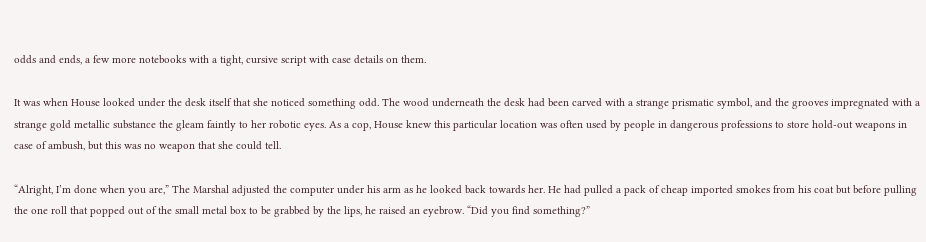odds and ends, a few more notebooks with a tight, cursive script with case details on them.

It was when House looked under the desk itself that she noticed something odd. The wood underneath the desk had been carved with a strange prismatic symbol, and the grooves impregnated with a strange gold metallic substance the gleam faintly to her robotic eyes. As a cop, House knew this particular location was often used by people in dangerous professions to store hold-out weapons in case of ambush, but this was no weapon that she could tell.

“Alright, I’m done when you are,” The Marshal adjusted the computer under his arm as he looked back towards her. He had pulled a pack of cheap imported smokes from his coat but before pulling the one roll that popped out of the small metal box to be grabbed by the lips, he raised an eyebrow. “Did you find something?”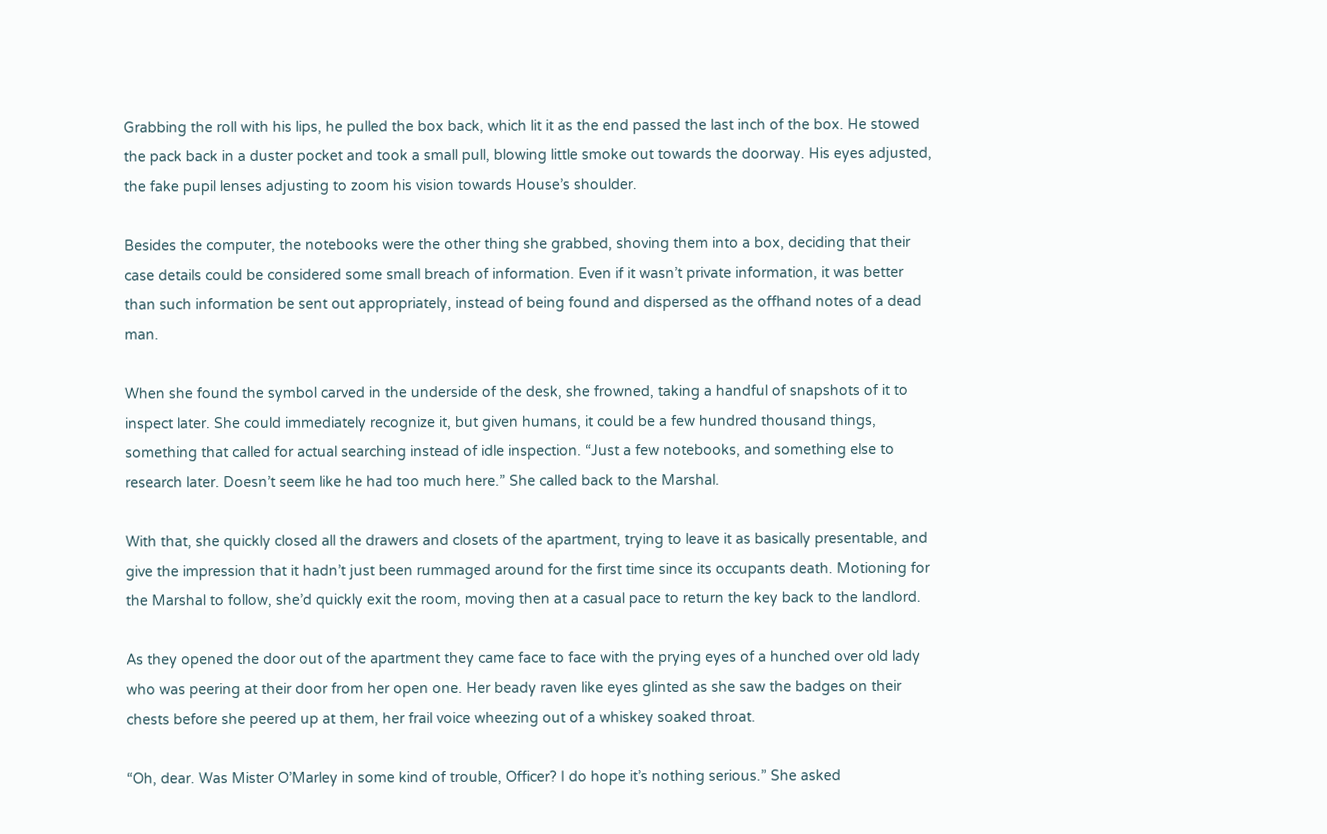Grabbing the roll with his lips, he pulled the box back, which lit it as the end passed the last inch of the box. He stowed the pack back in a duster pocket and took a small pull, blowing little smoke out towards the doorway. His eyes adjusted, the fake pupil lenses adjusting to zoom his vision towards House’s shoulder.

Besides the computer, the notebooks were the other thing she grabbed, shoving them into a box, deciding that their case details could be considered some small breach of information. Even if it wasn’t private information, it was better than such information be sent out appropriately, instead of being found and dispersed as the offhand notes of a dead man.

When she found the symbol carved in the underside of the desk, she frowned, taking a handful of snapshots of it to inspect later. She could immediately recognize it, but given humans, it could be a few hundred thousand things, something that called for actual searching instead of idle inspection. “Just a few notebooks, and something else to research later. Doesn’t seem like he had too much here.” She called back to the Marshal.

With that, she quickly closed all the drawers and closets of the apartment, trying to leave it as basically presentable, and give the impression that it hadn’t just been rummaged around for the first time since its occupants death. Motioning for the Marshal to follow, she’d quickly exit the room, moving then at a casual pace to return the key back to the landlord.

As they opened the door out of the apartment they came face to face with the prying eyes of a hunched over old lady who was peering at their door from her open one. Her beady raven like eyes glinted as she saw the badges on their chests before she peered up at them, her frail voice wheezing out of a whiskey soaked throat.

“Oh, dear. Was Mister O’Marley in some kind of trouble, Officer? I do hope it’s nothing serious.” She asked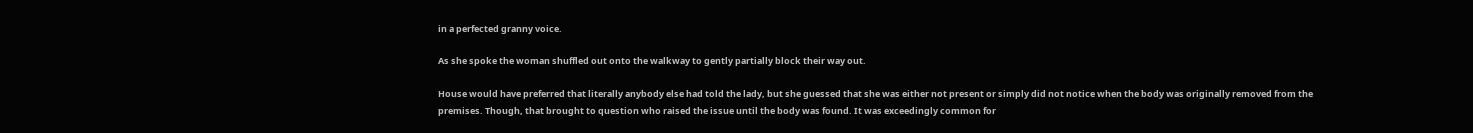in a perfected granny voice.

As she spoke the woman shuffled out onto the walkway to gently partially block their way out.

House would have preferred that literally anybody else had told the lady, but she guessed that she was either not present or simply did not notice when the body was originally removed from the premises. Though, that brought to question who raised the issue until the body was found. It was exceedingly common for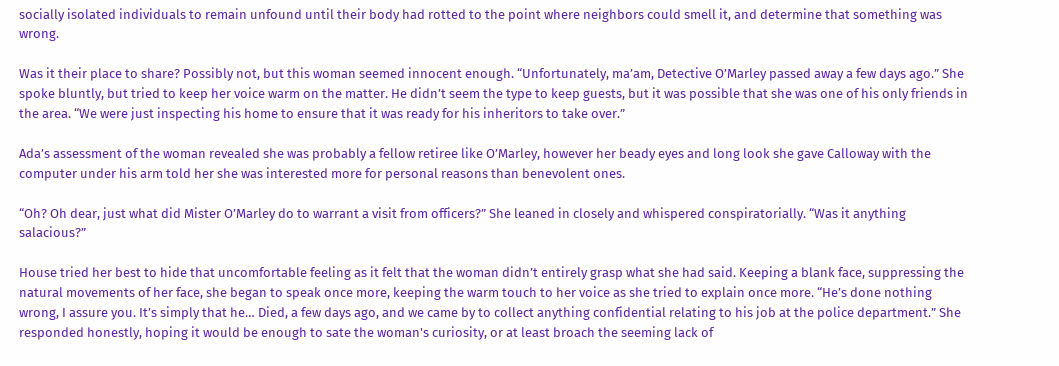socially isolated individuals to remain unfound until their body had rotted to the point where neighbors could smell it, and determine that something was wrong.

Was it their place to share? Possibly not, but this woman seemed innocent enough. “Unfortunately, ma’am, Detective O’Marley passed away a few days ago.” She spoke bluntly, but tried to keep her voice warm on the matter. He didn’t seem the type to keep guests, but it was possible that she was one of his only friends in the area. “We were just inspecting his home to ensure that it was ready for his inheritors to take over.”

Ada’s assessment of the woman revealed she was probably a fellow retiree like O’Marley, however her beady eyes and long look she gave Calloway with the computer under his arm told her she was interested more for personal reasons than benevolent ones.

“Oh? Oh dear, just what did Mister O’Marley do to warrant a visit from officers?” She leaned in closely and whispered conspiratorially. “Was it anything salacious?”

House tried her best to hide that uncomfortable feeling as it felt that the woman didn’t entirely grasp what she had said. Keeping a blank face, suppressing the natural movements of her face, she began to speak once more, keeping the warm touch to her voice as she tried to explain once more. “He’s done nothing wrong, I assure you. It’s simply that he… Died, a few days ago, and we came by to collect anything confidential relating to his job at the police department.” She responded honestly, hoping it would be enough to sate the woman's curiosity, or at least broach the seeming lack of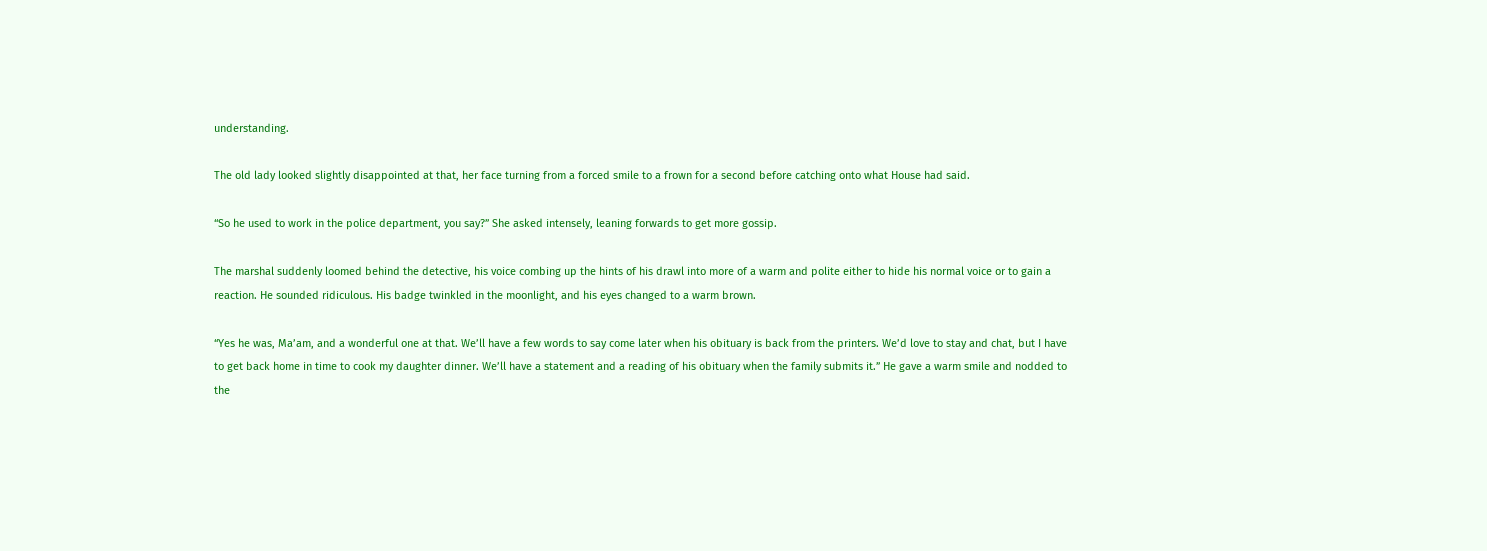understanding.

The old lady looked slightly disappointed at that, her face turning from a forced smile to a frown for a second before catching onto what House had said.

“So he used to work in the police department, you say?” She asked intensely, leaning forwards to get more gossip.

The marshal suddenly loomed behind the detective, his voice combing up the hints of his drawl into more of a warm and polite either to hide his normal voice or to gain a reaction. He sounded ridiculous. His badge twinkled in the moonlight, and his eyes changed to a warm brown.

“Yes he was, Ma’am, and a wonderful one at that. We’ll have a few words to say come later when his obituary is back from the printers. We’d love to stay and chat, but I have to get back home in time to cook my daughter dinner. We’ll have a statement and a reading of his obituary when the family submits it.” He gave a warm smile and nodded to the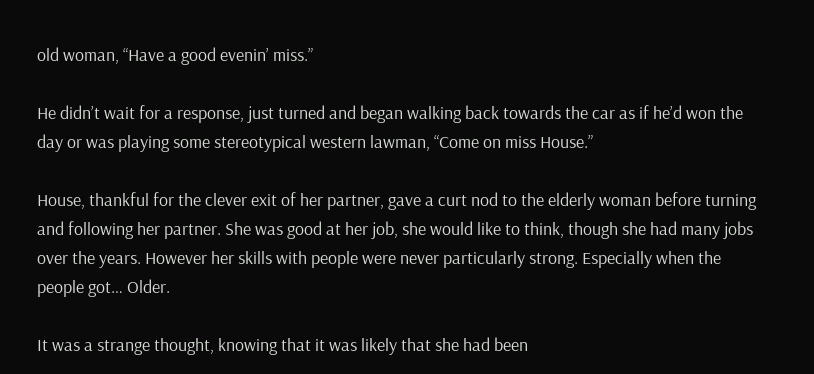old woman, “Have a good evenin’ miss.”

He didn’t wait for a response, just turned and began walking back towards the car as if he’d won the day or was playing some stereotypical western lawman, “Come on miss House.”

House, thankful for the clever exit of her partner, gave a curt nod to the elderly woman before turning and following her partner. She was good at her job, she would like to think, though she had many jobs over the years. However her skills with people were never particularly strong. Especially when the people got… Older.

It was a strange thought, knowing that it was likely that she had been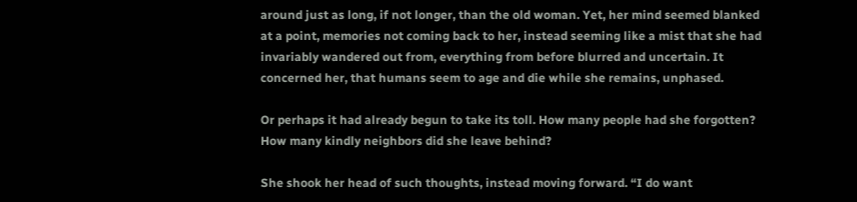around just as long, if not longer, than the old woman. Yet, her mind seemed blanked at a point, memories not coming back to her, instead seeming like a mist that she had invariably wandered out from, everything from before blurred and uncertain. It concerned her, that humans seem to age and die while she remains, unphased.

Or perhaps it had already begun to take its toll. How many people had she forgotten? How many kindly neighbors did she leave behind?

She shook her head of such thoughts, instead moving forward. “I do want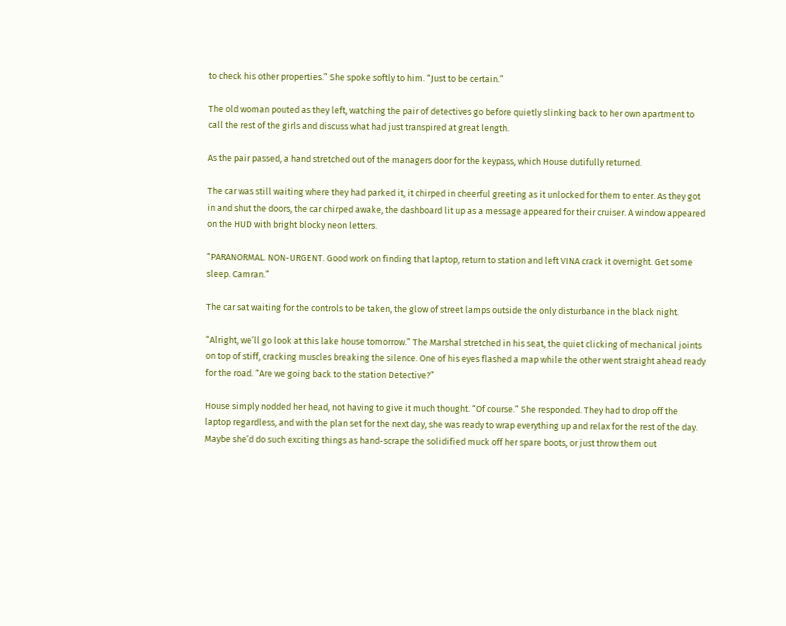to check his other properties.” She spoke softly to him. “Just to be certain.”

The old woman pouted as they left, watching the pair of detectives go before quietly slinking back to her own apartment to call the rest of the girls and discuss what had just transpired at great length.

As the pair passed, a hand stretched out of the managers door for the keypass, which House dutifully returned.

The car was still waiting where they had parked it, it chirped in cheerful greeting as it unlocked for them to enter. As they got in and shut the doors, the car chirped awake, the dashboard lit up as a message appeared for their cruiser. A window appeared on the HUD with bright blocky neon letters.

“PARANORMAL. NON-URGENT. Good work on finding that laptop, return to station and left VINA crack it overnight. Get some sleep. Camran.”

The car sat waiting for the controls to be taken, the glow of street lamps outside the only disturbance in the black night.

“Alright, we’ll go look at this lake house tomorrow.” The Marshal stretched in his seat, the quiet clicking of mechanical joints on top of stiff, cracking muscles breaking the silence. One of his eyes flashed a map while the other went straight ahead ready for the road. “Are we going back to the station Detective?”

House simply nodded her head, not having to give it much thought. “Of course.” She responded. They had to drop off the laptop regardless, and with the plan set for the next day, she was ready to wrap everything up and relax for the rest of the day. Maybe she’d do such exciting things as hand-scrape the solidified muck off her spare boots, or just throw them out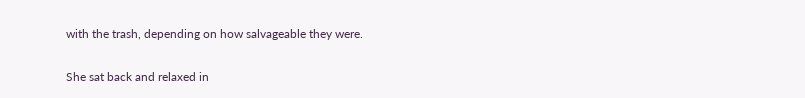with the trash, depending on how salvageable they were.

She sat back and relaxed in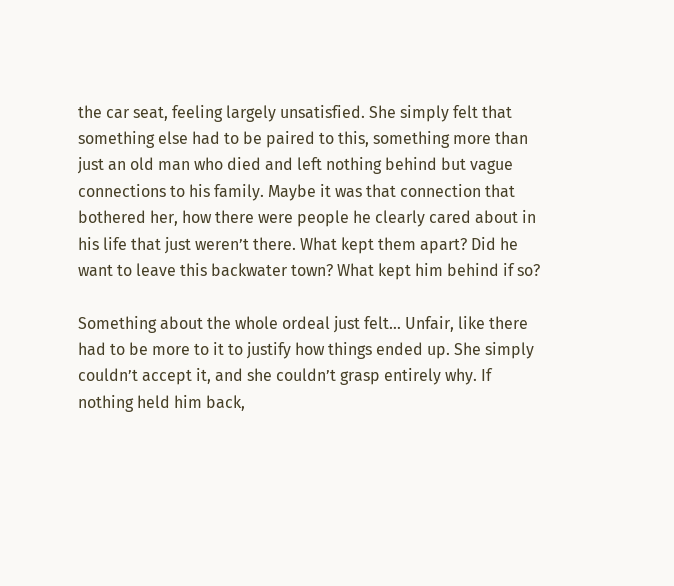the car seat, feeling largely unsatisfied. She simply felt that something else had to be paired to this, something more than just an old man who died and left nothing behind but vague connections to his family. Maybe it was that connection that bothered her, how there were people he clearly cared about in his life that just weren’t there. What kept them apart? Did he want to leave this backwater town? What kept him behind if so?

Something about the whole ordeal just felt… Unfair, like there had to be more to it to justify how things ended up. She simply couldn’t accept it, and she couldn’t grasp entirely why. If nothing held him back,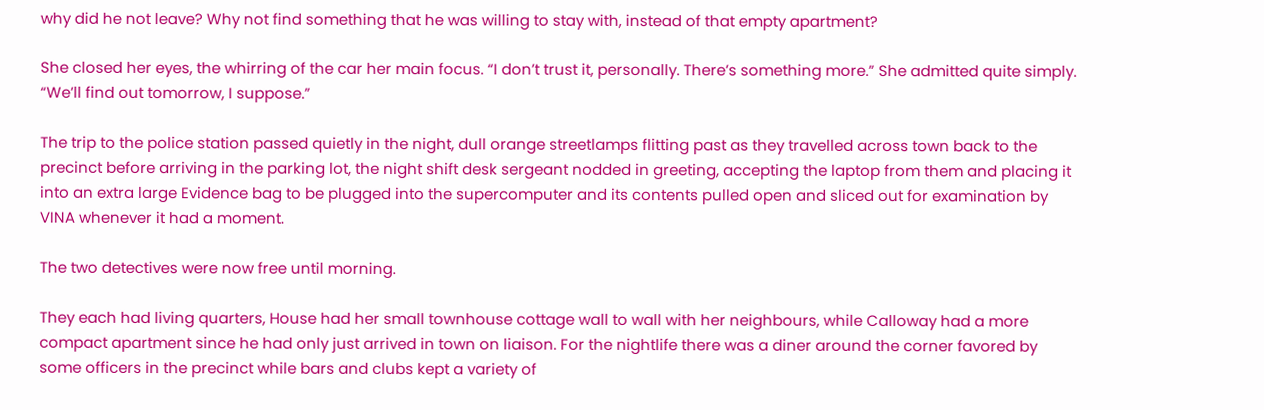why did he not leave? Why not find something that he was willing to stay with, instead of that empty apartment?

She closed her eyes, the whirring of the car her main focus. “I don’t trust it, personally. There’s something more.” She admitted quite simply. “We’ll find out tomorrow, I suppose.”

The trip to the police station passed quietly in the night, dull orange streetlamps flitting past as they travelled across town back to the precinct before arriving in the parking lot, the night shift desk sergeant nodded in greeting, accepting the laptop from them and placing it into an extra large Evidence bag to be plugged into the supercomputer and its contents pulled open and sliced out for examination by VINA whenever it had a moment.

The two detectives were now free until morning.

They each had living quarters, House had her small townhouse cottage wall to wall with her neighbours, while Calloway had a more compact apartment since he had only just arrived in town on liaison. For the nightlife there was a diner around the corner favored by some officers in the precinct while bars and clubs kept a variety of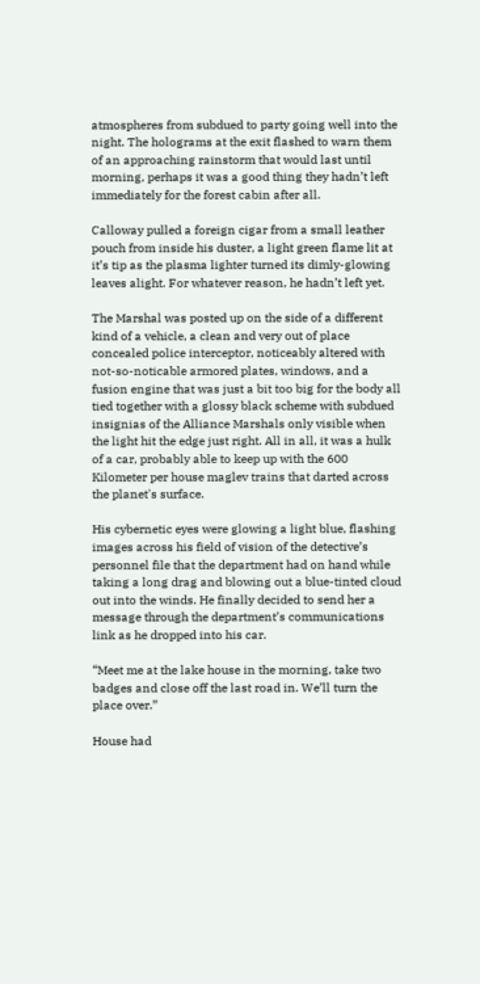atmospheres from subdued to party going well into the night. The holograms at the exit flashed to warn them of an approaching rainstorm that would last until morning, perhaps it was a good thing they hadn’t left immediately for the forest cabin after all.

Calloway pulled a foreign cigar from a small leather pouch from inside his duster, a light green flame lit at it’s tip as the plasma lighter turned its dimly-glowing leaves alight. For whatever reason, he hadn’t left yet.

The Marshal was posted up on the side of a different kind of a vehicle, a clean and very out of place concealed police interceptor, noticeably altered with not-so-noticable armored plates, windows, and a fusion engine that was just a bit too big for the body all tied together with a glossy black scheme with subdued insignias of the Alliance Marshals only visible when the light hit the edge just right. All in all, it was a hulk of a car, probably able to keep up with the 600 Kilometer per house maglev trains that darted across the planet's surface.

His cybernetic eyes were glowing a light blue, flashing images across his field of vision of the detective’s personnel file that the department had on hand while taking a long drag and blowing out a blue-tinted cloud out into the winds. He finally decided to send her a message through the department’s communications link as he dropped into his car.

“Meet me at the lake house in the morning, take two badges and close off the last road in. We’ll turn the place over.”

House had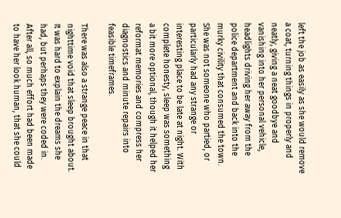left the job as easily as she would remove a coat, turning things in properly and neatly, giving a neat goodbye and vanishing into her personal vehicle, headlights driving her away from the police department and back into the murky civility that consumed the town. She was not someone who partied, or particularly had any strange or interesting place to be late at night. With complete honesty, sleep was something a bit more optional, though it helped her reformat memories and compress her diagnostics and minute repairs into feasible timeframes.

There was also a strange peace in that nighttime void that sleep brought about. It was hard to explain the dreams she had, but perhaps they were coded in. After all, so much effort had been made to have her look human, that she could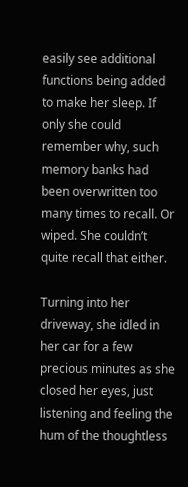easily see additional functions being added to make her sleep. If only she could remember why, such memory banks had been overwritten too many times to recall. Or wiped. She couldn’t quite recall that either.

Turning into her driveway, she idled in her car for a few precious minutes as she closed her eyes, just listening and feeling the hum of the thoughtless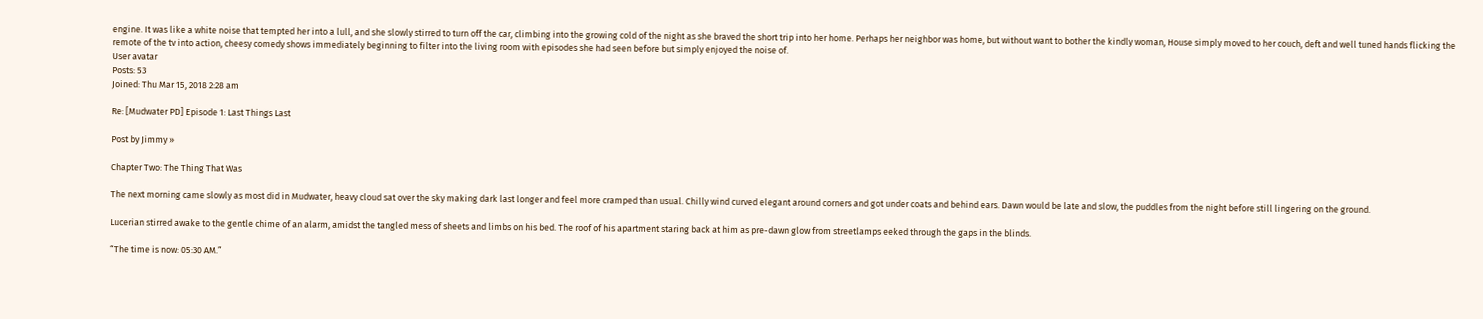engine. It was like a white noise that tempted her into a lull, and she slowly stirred to turn off the car, climbing into the growing cold of the night as she braved the short trip into her home. Perhaps her neighbor was home, but without want to bother the kindly woman, House simply moved to her couch, deft and well tuned hands flicking the remote of the tv into action, cheesy comedy shows immediately beginning to filter into the living room with episodes she had seen before but simply enjoyed the noise of.
User avatar
Posts: 53
Joined: Thu Mar 15, 2018 2:28 am

Re: [Mudwater PD] Episode 1: Last Things Last

Post by Jimmy »

Chapter Two: The Thing That Was

The next morning came slowly as most did in Mudwater, heavy cloud sat over the sky making dark last longer and feel more cramped than usual. Chilly wind curved elegant around corners and got under coats and behind ears. Dawn would be late and slow, the puddles from the night before still lingering on the ground.

Lucerian stirred awake to the gentle chime of an alarm, amidst the tangled mess of sheets and limbs on his bed. The roof of his apartment staring back at him as pre-dawn glow from streetlamps eeked through the gaps in the blinds.

“The time is now: 05:30 AM.”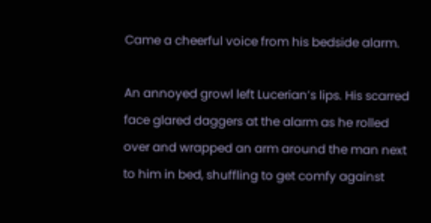Came a cheerful voice from his bedside alarm.

An annoyed growl left Lucerian’s lips. His scarred face glared daggers at the alarm as he rolled over and wrapped an arm around the man next to him in bed, shuffling to get comfy against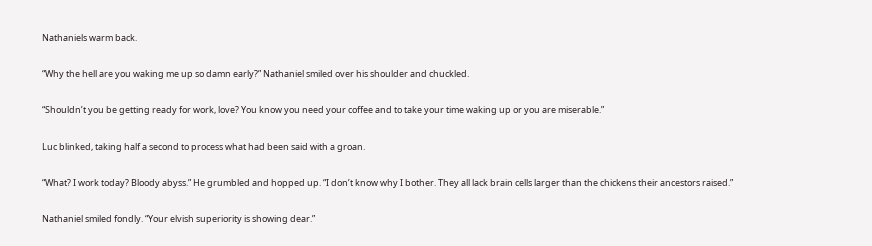Nathaniels warm back.

“Why the hell are you waking me up so damn early?” Nathaniel smiled over his shoulder and chuckled.

“Shouldn’t you be getting ready for work, love? You know you need your coffee and to take your time waking up or you are miserable.”

Luc blinked, taking half a second to process what had been said with a groan.

“What? I work today? Bloody abyss.” He grumbled and hopped up. “I don’t know why I bother. They all lack brain cells larger than the chickens their ancestors raised.”

Nathaniel smiled fondly. “Your elvish superiority is showing dear.”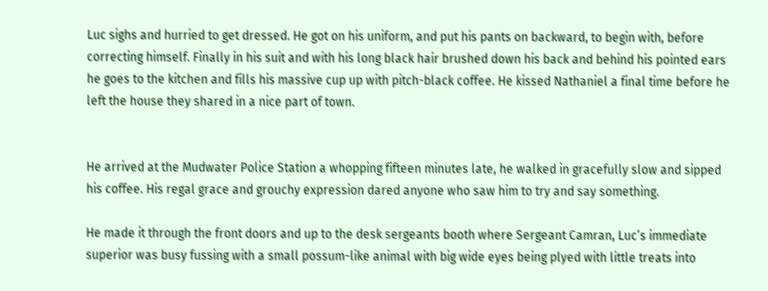Luc sighs and hurried to get dressed. He got on his uniform, and put his pants on backward, to begin with, before correcting himself. Finally in his suit and with his long black hair brushed down his back and behind his pointed ears he goes to the kitchen and fills his massive cup up with pitch-black coffee. He kissed Nathaniel a final time before he left the house they shared in a nice part of town.


He arrived at the Mudwater Police Station a whopping fifteen minutes late, he walked in gracefully slow and sipped his coffee. His regal grace and grouchy expression dared anyone who saw him to try and say something.

He made it through the front doors and up to the desk sergeants booth where Sergeant Camran, Luc’s immediate superior was busy fussing with a small possum-like animal with big wide eyes being plyed with little treats into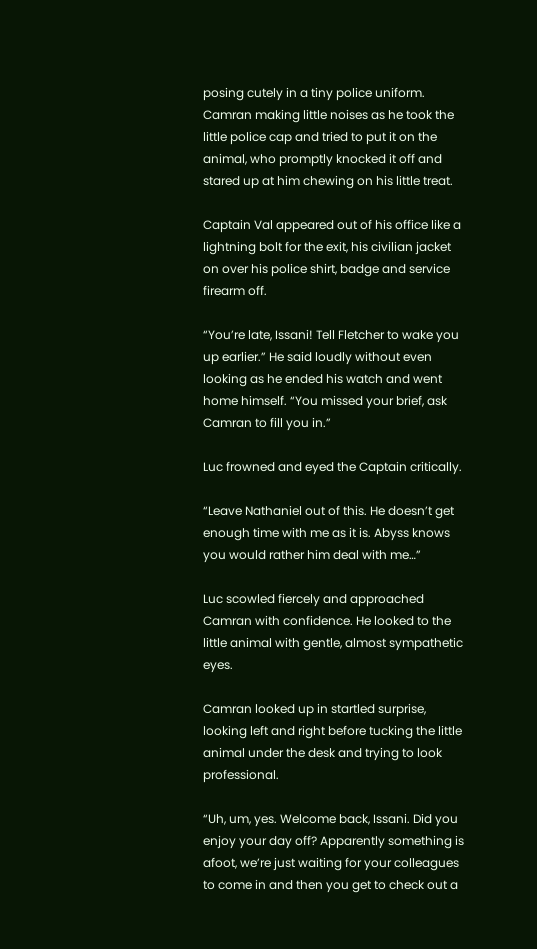posing cutely in a tiny police uniform. Camran making little noises as he took the little police cap and tried to put it on the animal, who promptly knocked it off and stared up at him chewing on his little treat.

Captain Val appeared out of his office like a lightning bolt for the exit, his civilian jacket on over his police shirt, badge and service firearm off.

“You’re late, Issani! Tell Fletcher to wake you up earlier.” He said loudly without even looking as he ended his watch and went home himself. “You missed your brief, ask Camran to fill you in.”

Luc frowned and eyed the Captain critically.

“Leave Nathaniel out of this. He doesn’t get enough time with me as it is. Abyss knows you would rather him deal with me…”

Luc scowled fiercely and approached Camran with confidence. He looked to the little animal with gentle, almost sympathetic eyes.

Camran looked up in startled surprise, looking left and right before tucking the little animal under the desk and trying to look professional.

“Uh, um, yes. Welcome back, Issani. Did you enjoy your day off? Apparently something is afoot, we’re just waiting for your colleagues to come in and then you get to check out a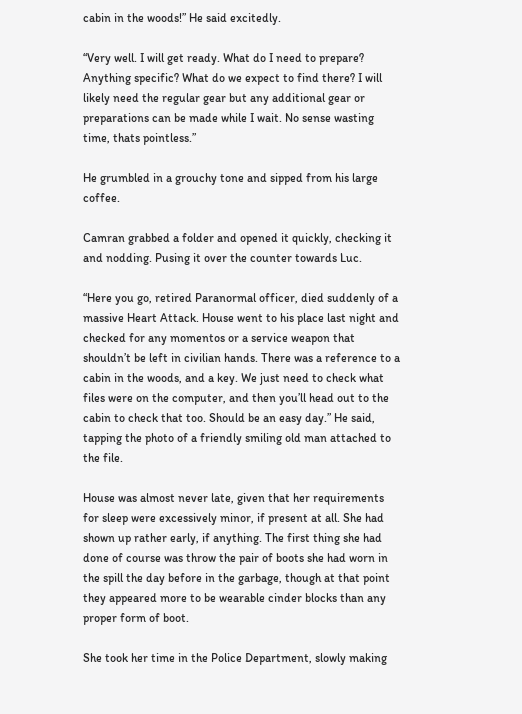cabin in the woods!” He said excitedly.

“Very well. I will get ready. What do I need to prepare? Anything specific? What do we expect to find there? I will likely need the regular gear but any additional gear or preparations can be made while I wait. No sense wasting time, thats pointless.”

He grumbled in a grouchy tone and sipped from his large coffee.

Camran grabbed a folder and opened it quickly, checking it and nodding. Pusing it over the counter towards Luc.

“Here you go, retired Paranormal officer, died suddenly of a massive Heart Attack. House went to his place last night and checked for any momentos or a service weapon that shouldn’t be left in civilian hands. There was a reference to a cabin in the woods, and a key. We just need to check what files were on the computer, and then you’ll head out to the cabin to check that too. Should be an easy day.” He said, tapping the photo of a friendly smiling old man attached to the file.

House was almost never late, given that her requirements for sleep were excessively minor, if present at all. She had shown up rather early, if anything. The first thing she had done of course was throw the pair of boots she had worn in the spill the day before in the garbage, though at that point they appeared more to be wearable cinder blocks than any proper form of boot.

She took her time in the Police Department, slowly making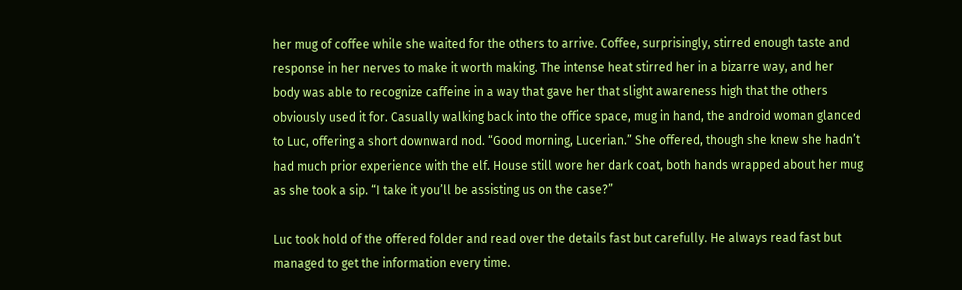her mug of coffee while she waited for the others to arrive. Coffee, surprisingly, stirred enough taste and response in her nerves to make it worth making. The intense heat stirred her in a bizarre way, and her body was able to recognize caffeine in a way that gave her that slight awareness high that the others obviously used it for. Casually walking back into the office space, mug in hand, the android woman glanced to Luc, offering a short downward nod. “Good morning, Lucerian.” She offered, though she knew she hadn’t had much prior experience with the elf. House still wore her dark coat, both hands wrapped about her mug as she took a sip. “I take it you’ll be assisting us on the case?”

Luc took hold of the offered folder and read over the details fast but carefully. He always read fast but managed to get the information every time.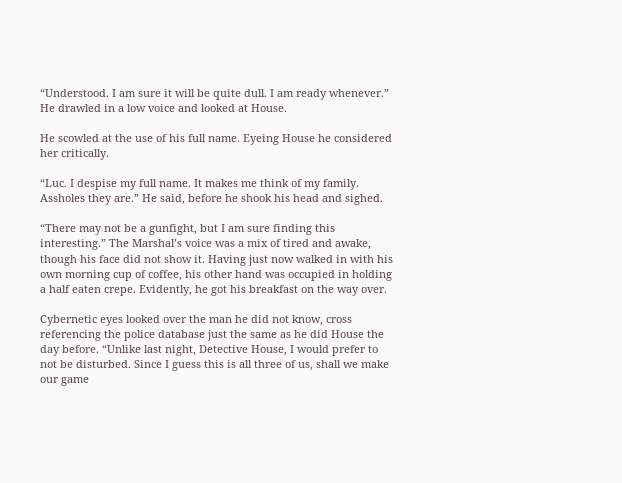“Understood. I am sure it will be quite dull. I am ready whenever.” He drawled in a low voice and looked at House.

He scowled at the use of his full name. Eyeing House he considered her critically.

“Luc. I despise my full name. It makes me think of my family. Assholes they are.” He said, before he shook his head and sighed.

“There may not be a gunfight, but I am sure finding this interesting.” The Marshal’s voice was a mix of tired and awake, though his face did not show it. Having just now walked in with his own morning cup of coffee, his other hand was occupied in holding a half eaten crepe. Evidently, he got his breakfast on the way over.

Cybernetic eyes looked over the man he did not know, cross referencing the police database just the same as he did House the day before. “Unlike last night, Detective House, I would prefer to not be disturbed. Since I guess this is all three of us, shall we make our game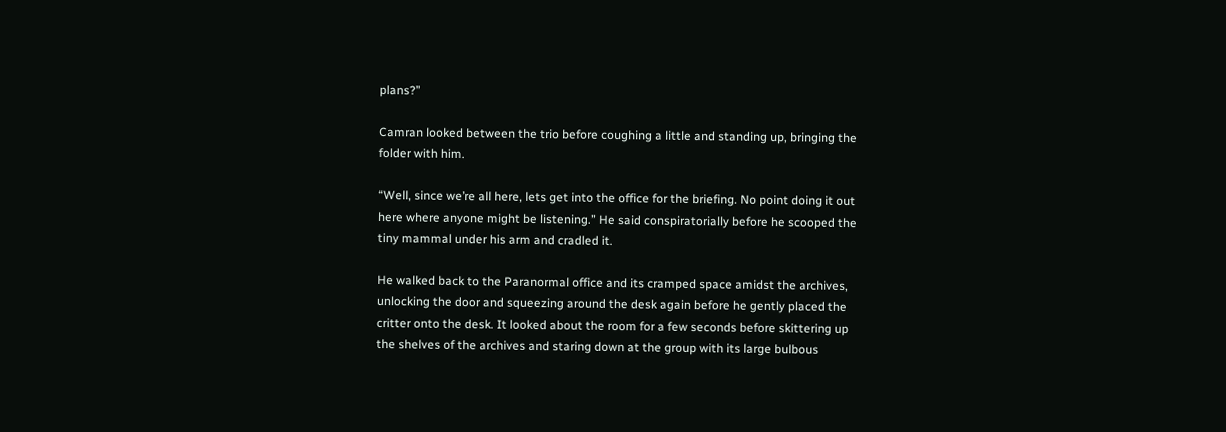plans?”

Camran looked between the trio before coughing a little and standing up, bringing the folder with him.

“Well, since we’re all here, lets get into the office for the briefing. No point doing it out here where anyone might be listening.” He said conspiratorially before he scooped the tiny mammal under his arm and cradled it.

He walked back to the Paranormal office and its cramped space amidst the archives, unlocking the door and squeezing around the desk again before he gently placed the critter onto the desk. It looked about the room for a few seconds before skittering up the shelves of the archives and staring down at the group with its large bulbous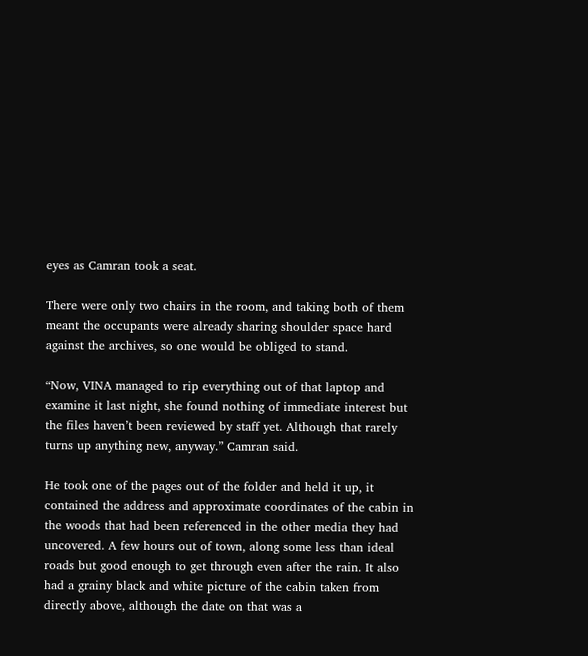eyes as Camran took a seat.

There were only two chairs in the room, and taking both of them meant the occupants were already sharing shoulder space hard against the archives, so one would be obliged to stand.

“Now, VINA managed to rip everything out of that laptop and examine it last night, she found nothing of immediate interest but the files haven’t been reviewed by staff yet. Although that rarely turns up anything new, anyway.” Camran said.

He took one of the pages out of the folder and held it up, it contained the address and approximate coordinates of the cabin in the woods that had been referenced in the other media they had uncovered. A few hours out of town, along some less than ideal roads but good enough to get through even after the rain. It also had a grainy black and white picture of the cabin taken from directly above, although the date on that was a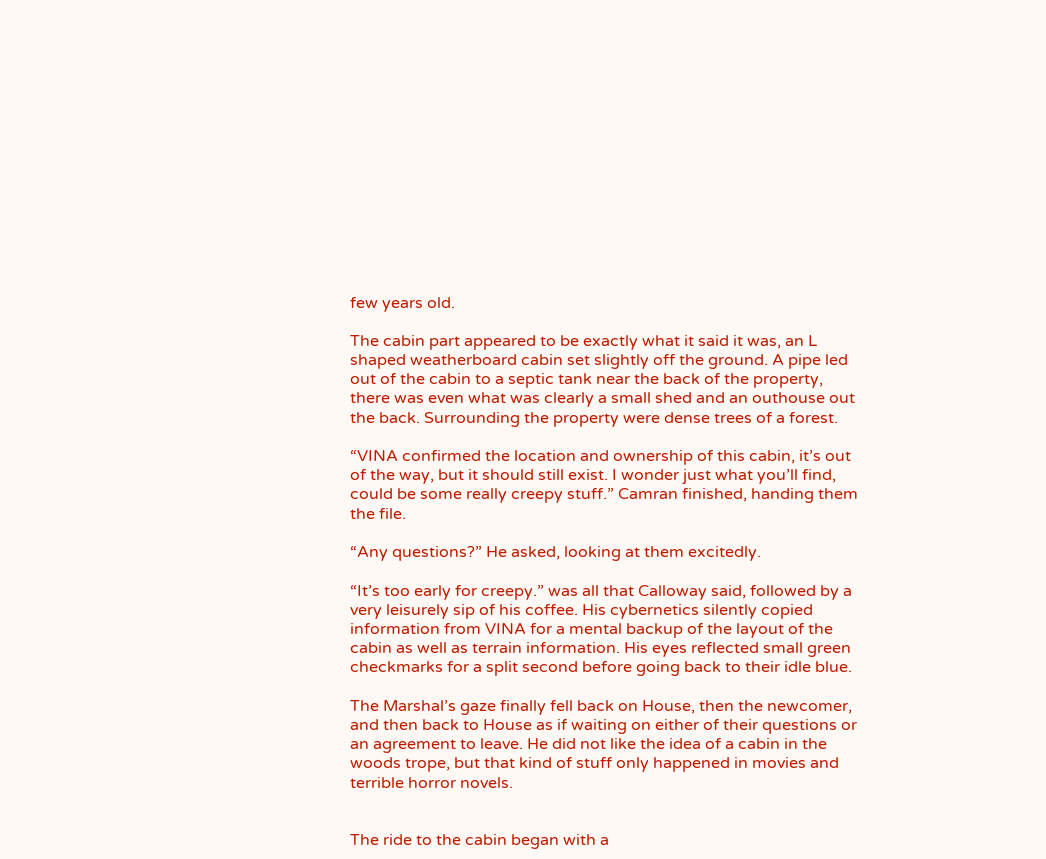few years old.

The cabin part appeared to be exactly what it said it was, an L shaped weatherboard cabin set slightly off the ground. A pipe led out of the cabin to a septic tank near the back of the property, there was even what was clearly a small shed and an outhouse out the back. Surrounding the property were dense trees of a forest.

“VINA confirmed the location and ownership of this cabin, it’s out of the way, but it should still exist. I wonder just what you’ll find, could be some really creepy stuff.” Camran finished, handing them the file.

“Any questions?” He asked, looking at them excitedly.

“It’s too early for creepy.” was all that Calloway said, followed by a very leisurely sip of his coffee. His cybernetics silently copied information from VINA for a mental backup of the layout of the cabin as well as terrain information. His eyes reflected small green checkmarks for a split second before going back to their idle blue.

The Marshal’s gaze finally fell back on House, then the newcomer, and then back to House as if waiting on either of their questions or an agreement to leave. He did not like the idea of a cabin in the woods trope, but that kind of stuff only happened in movies and terrible horror novels.


The ride to the cabin began with a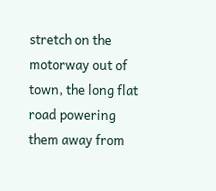stretch on the motorway out of town, the long flat road powering them away from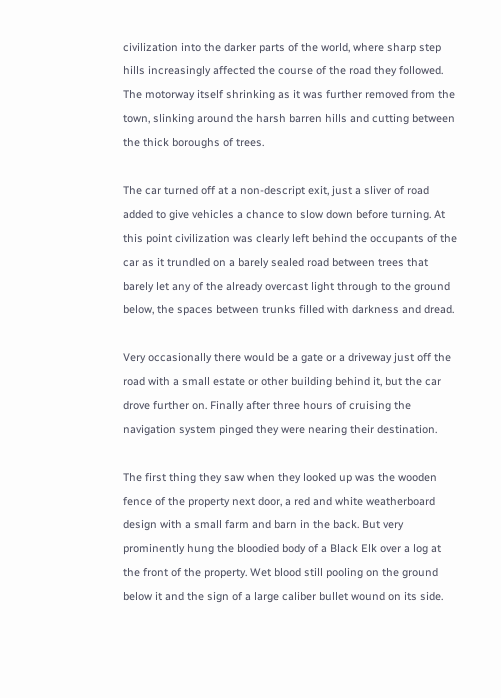civilization into the darker parts of the world, where sharp step hills increasingly affected the course of the road they followed. The motorway itself shrinking as it was further removed from the town, slinking around the harsh barren hills and cutting between the thick boroughs of trees.

The car turned off at a non-descript exit, just a sliver of road added to give vehicles a chance to slow down before turning. At this point civilization was clearly left behind the occupants of the car as it trundled on a barely sealed road between trees that barely let any of the already overcast light through to the ground below, the spaces between trunks filled with darkness and dread.

Very occasionally there would be a gate or a driveway just off the road with a small estate or other building behind it, but the car drove further on. Finally after three hours of cruising the navigation system pinged they were nearing their destination.

The first thing they saw when they looked up was the wooden fence of the property next door, a red and white weatherboard design with a small farm and barn in the back. But very prominently hung the bloodied body of a Black Elk over a log at the front of the property. Wet blood still pooling on the ground below it and the sign of a large caliber bullet wound on its side.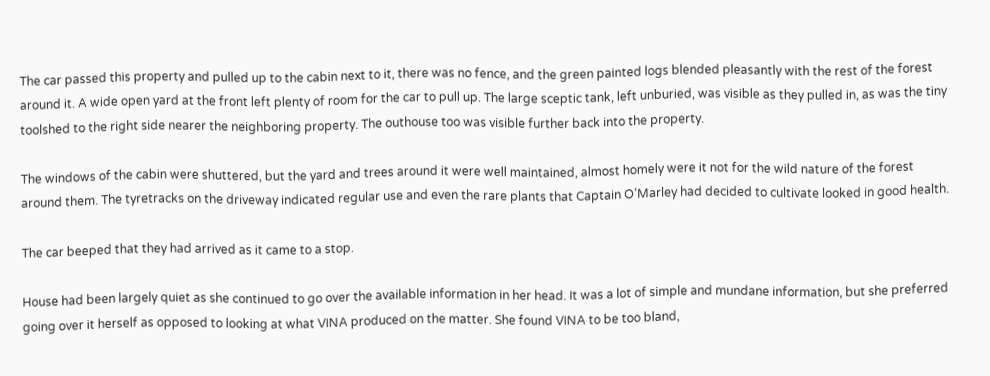The car passed this property and pulled up to the cabin next to it, there was no fence, and the green painted logs blended pleasantly with the rest of the forest around it. A wide open yard at the front left plenty of room for the car to pull up. The large sceptic tank, left unburied, was visible as they pulled in, as was the tiny toolshed to the right side nearer the neighboring property. The outhouse too was visible further back into the property.

The windows of the cabin were shuttered, but the yard and trees around it were well maintained, almost homely were it not for the wild nature of the forest around them. The tyretracks on the driveway indicated regular use and even the rare plants that Captain O’Marley had decided to cultivate looked in good health.

The car beeped that they had arrived as it came to a stop.

House had been largely quiet as she continued to go over the available information in her head. It was a lot of simple and mundane information, but she preferred going over it herself as opposed to looking at what VINA produced on the matter. She found VINA to be too bland,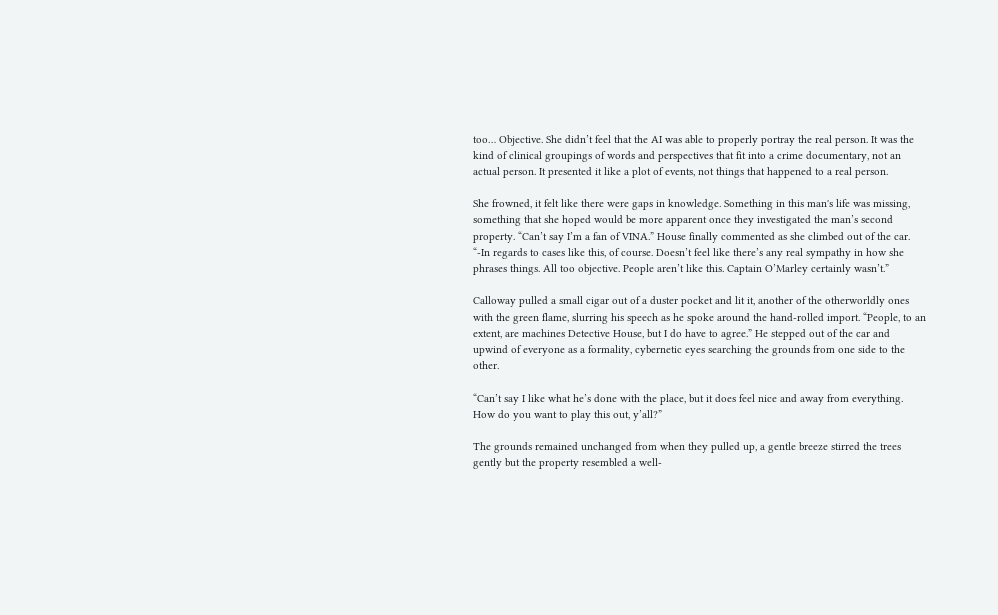too… Objective. She didn’t feel that the AI was able to properly portray the real person. It was the kind of clinical groupings of words and perspectives that fit into a crime documentary, not an actual person. It presented it like a plot of events, not things that happened to a real person.

She frowned, it felt like there were gaps in knowledge. Something in this man's life was missing, something that she hoped would be more apparent once they investigated the man’s second property. “Can’t say I’m a fan of VINA.” House finally commented as she climbed out of the car. “-In regards to cases like this, of course. Doesn’t feel like there’s any real sympathy in how she phrases things. All too objective. People aren’t like this. Captain O’Marley certainly wasn’t.”

Calloway pulled a small cigar out of a duster pocket and lit it, another of the otherworldly ones with the green flame, slurring his speech as he spoke around the hand-rolled import. “People, to an extent, are machines Detective House, but I do have to agree.” He stepped out of the car and upwind of everyone as a formality, cybernetic eyes searching the grounds from one side to the other.

“Can’t say I like what he’s done with the place, but it does feel nice and away from everything. How do you want to play this out, y’all?”

The grounds remained unchanged from when they pulled up, a gentle breeze stirred the trees gently but the property resembled a well-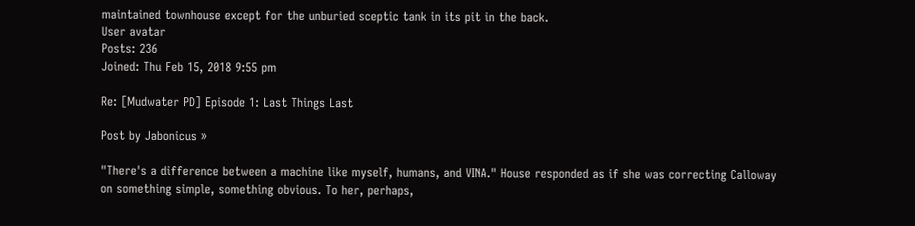maintained townhouse except for the unburied sceptic tank in its pit in the back.
User avatar
Posts: 236
Joined: Thu Feb 15, 2018 9:55 pm

Re: [Mudwater PD] Episode 1: Last Things Last

Post by Jabonicus »

"There's a difference between a machine like myself, humans, and VINA." House responded as if she was correcting Calloway on something simple, something obvious. To her, perhaps,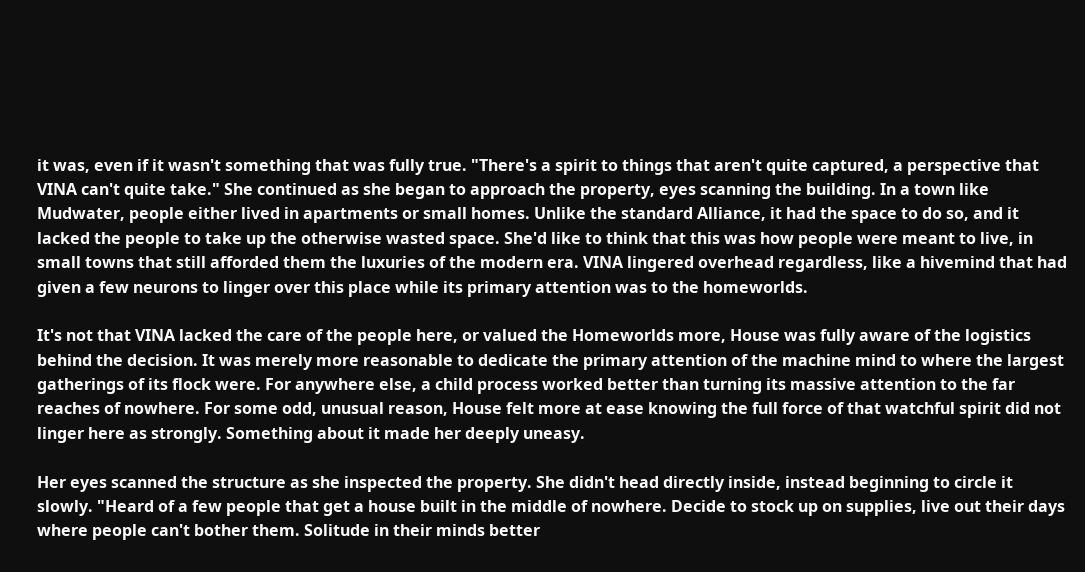it was, even if it wasn't something that was fully true. "There's a spirit to things that aren't quite captured, a perspective that VINA can't quite take." She continued as she began to approach the property, eyes scanning the building. In a town like Mudwater, people either lived in apartments or small homes. Unlike the standard Alliance, it had the space to do so, and it lacked the people to take up the otherwise wasted space. She'd like to think that this was how people were meant to live, in small towns that still afforded them the luxuries of the modern era. VINA lingered overhead regardless, like a hivemind that had given a few neurons to linger over this place while its primary attention was to the homeworlds.

It's not that VINA lacked the care of the people here, or valued the Homeworlds more, House was fully aware of the logistics behind the decision. It was merely more reasonable to dedicate the primary attention of the machine mind to where the largest gatherings of its flock were. For anywhere else, a child process worked better than turning its massive attention to the far reaches of nowhere. For some odd, unusual reason, House felt more at ease knowing the full force of that watchful spirit did not linger here as strongly. Something about it made her deeply uneasy.

Her eyes scanned the structure as she inspected the property. She didn't head directly inside, instead beginning to circle it slowly. "Heard of a few people that get a house built in the middle of nowhere. Decide to stock up on supplies, live out their days where people can't bother them. Solitude in their minds better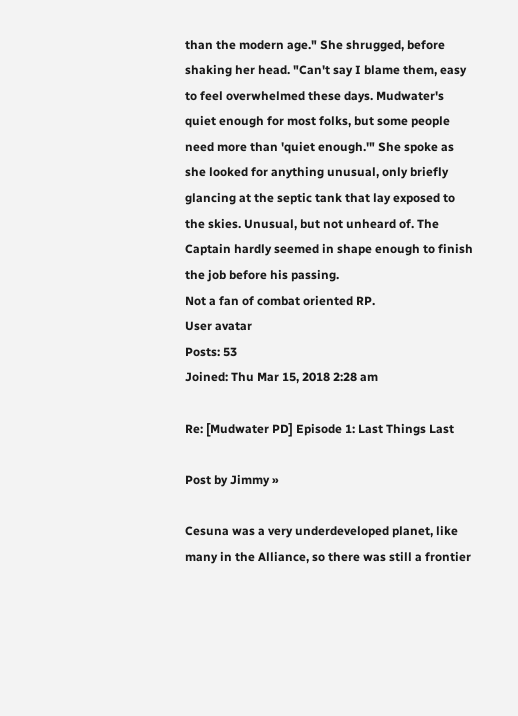than the modern age." She shrugged, before shaking her head. "Can't say I blame them, easy to feel overwhelmed these days. Mudwater's quiet enough for most folks, but some people need more than 'quiet enough.'" She spoke as she looked for anything unusual, only briefly glancing at the septic tank that lay exposed to the skies. Unusual, but not unheard of. The Captain hardly seemed in shape enough to finish the job before his passing.
Not a fan of combat oriented RP.
User avatar
Posts: 53
Joined: Thu Mar 15, 2018 2:28 am

Re: [Mudwater PD] Episode 1: Last Things Last

Post by Jimmy »

Cesuna was a very underdeveloped planet, like many in the Alliance, so there was still a frontier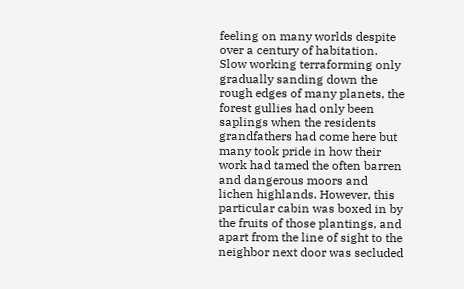feeling on many worlds despite over a century of habitation. Slow working terraforming only gradually sanding down the rough edges of many planets, the forest gullies had only been saplings when the residents grandfathers had come here but many took pride in how their work had tamed the often barren and dangerous moors and lichen highlands. However, this particular cabin was boxed in by the fruits of those plantings, and apart from the line of sight to the neighbor next door was secluded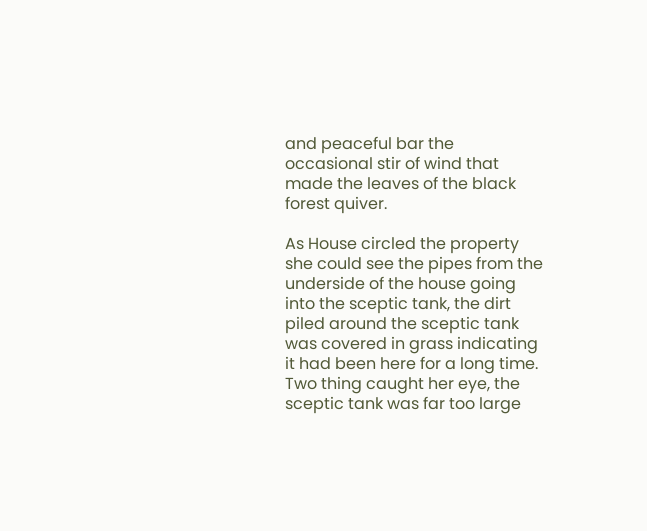and peaceful bar the occasional stir of wind that made the leaves of the black forest quiver.

As House circled the property she could see the pipes from the underside of the house going into the sceptic tank, the dirt piled around the sceptic tank was covered in grass indicating it had been here for a long time. Two thing caught her eye, the sceptic tank was far too large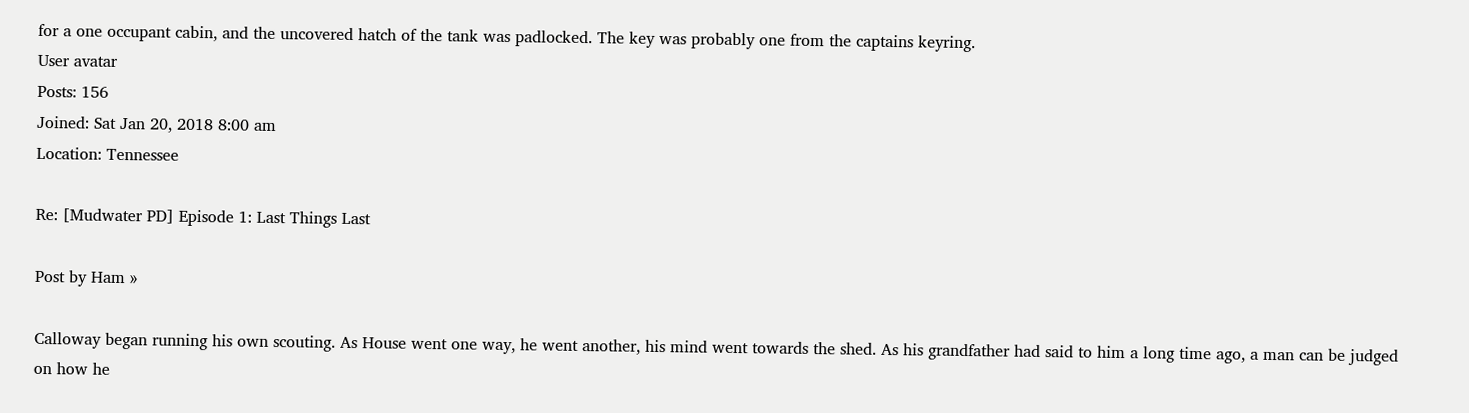for a one occupant cabin, and the uncovered hatch of the tank was padlocked. The key was probably one from the captains keyring.
User avatar
Posts: 156
Joined: Sat Jan 20, 2018 8:00 am
Location: Tennessee

Re: [Mudwater PD] Episode 1: Last Things Last

Post by Ham »

Calloway began running his own scouting. As House went one way, he went another, his mind went towards the shed. As his grandfather had said to him a long time ago, a man can be judged on how he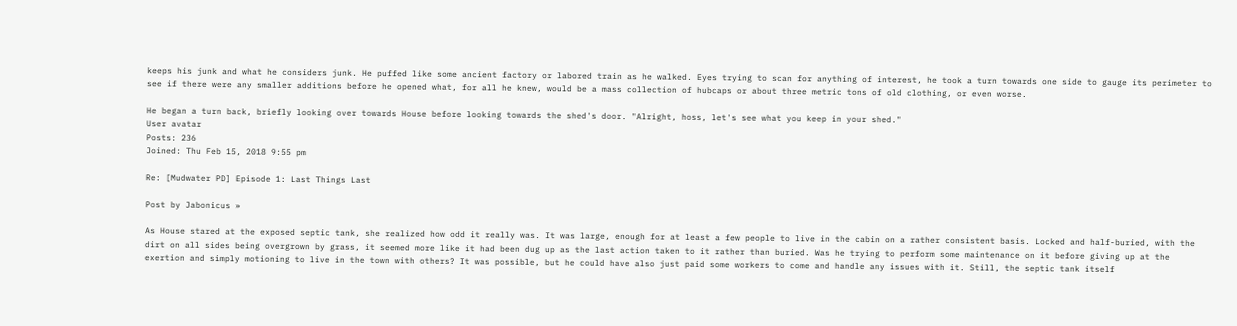keeps his junk and what he considers junk. He puffed like some ancient factory or labored train as he walked. Eyes trying to scan for anything of interest, he took a turn towards one side to gauge its perimeter to see if there were any smaller additions before he opened what, for all he knew, would be a mass collection of hubcaps or about three metric tons of old clothing, or even worse.

He began a turn back, briefly looking over towards House before looking towards the shed's door. "Alright, hoss, let's see what you keep in your shed."
User avatar
Posts: 236
Joined: Thu Feb 15, 2018 9:55 pm

Re: [Mudwater PD] Episode 1: Last Things Last

Post by Jabonicus »

As House stared at the exposed septic tank, she realized how odd it really was. It was large, enough for at least a few people to live in the cabin on a rather consistent basis. Locked and half-buried, with the dirt on all sides being overgrown by grass, it seemed more like it had been dug up as the last action taken to it rather than buried. Was he trying to perform some maintenance on it before giving up at the exertion and simply motioning to live in the town with others? It was possible, but he could have also just paid some workers to come and handle any issues with it. Still, the septic tank itself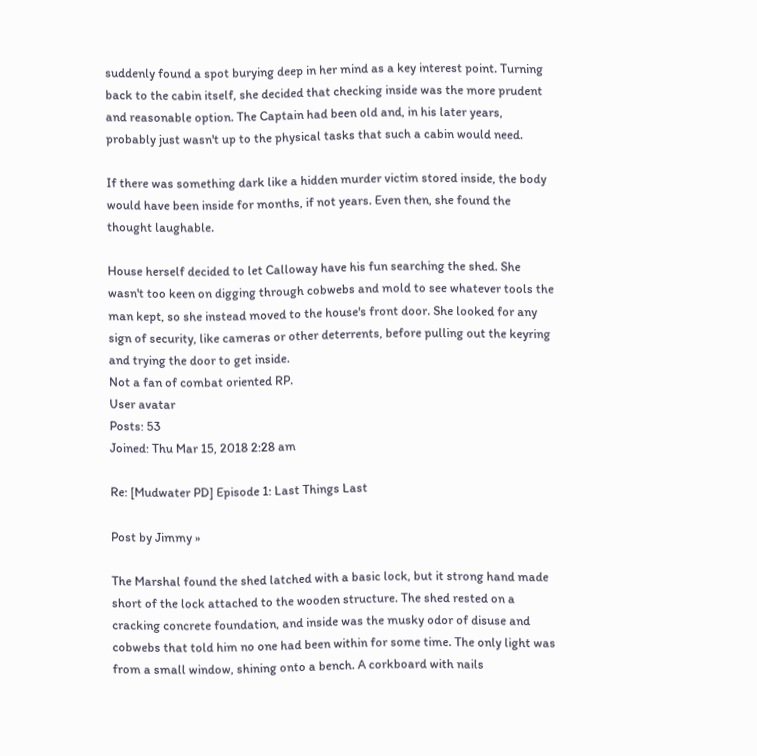suddenly found a spot burying deep in her mind as a key interest point. Turning back to the cabin itself, she decided that checking inside was the more prudent and reasonable option. The Captain had been old and, in his later years, probably just wasn't up to the physical tasks that such a cabin would need.

If there was something dark like a hidden murder victim stored inside, the body would have been inside for months, if not years. Even then, she found the thought laughable.

House herself decided to let Calloway have his fun searching the shed. She wasn't too keen on digging through cobwebs and mold to see whatever tools the man kept, so she instead moved to the house's front door. She looked for any sign of security, like cameras or other deterrents, before pulling out the keyring and trying the door to get inside.
Not a fan of combat oriented RP.
User avatar
Posts: 53
Joined: Thu Mar 15, 2018 2:28 am

Re: [Mudwater PD] Episode 1: Last Things Last

Post by Jimmy »

The Marshal found the shed latched with a basic lock, but it strong hand made short of the lock attached to the wooden structure. The shed rested on a cracking concrete foundation, and inside was the musky odor of disuse and cobwebs that told him no one had been within for some time. The only light was from a small window, shining onto a bench. A corkboard with nails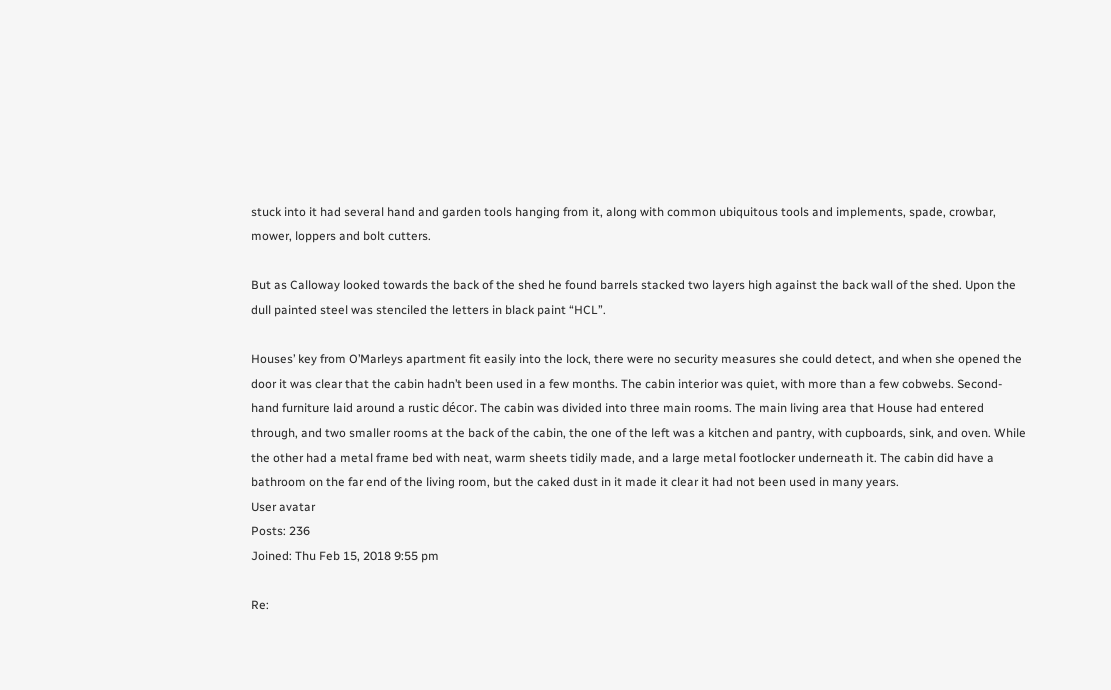stuck into it had several hand and garden tools hanging from it, along with common ubiquitous tools and implements, spade, crowbar, mower, loppers and bolt cutters.

But as Calloway looked towards the back of the shed he found barrels stacked two layers high against the back wall of the shed. Upon the dull painted steel was stenciled the letters in black paint “HCL”.

Houses’ key from O’Marleys apartment fit easily into the lock, there were no security measures she could detect, and when she opened the door it was clear that the cabin hadn’t been used in a few months. The cabin interior was quiet, with more than a few cobwebs. Second-hand furniture laid around a rustic décor. The cabin was divided into three main rooms. The main living area that House had entered through, and two smaller rooms at the back of the cabin, the one of the left was a kitchen and pantry, with cupboards, sink, and oven. While the other had a metal frame bed with neat, warm sheets tidily made, and a large metal footlocker underneath it. The cabin did have a bathroom on the far end of the living room, but the caked dust in it made it clear it had not been used in many years.
User avatar
Posts: 236
Joined: Thu Feb 15, 2018 9:55 pm

Re: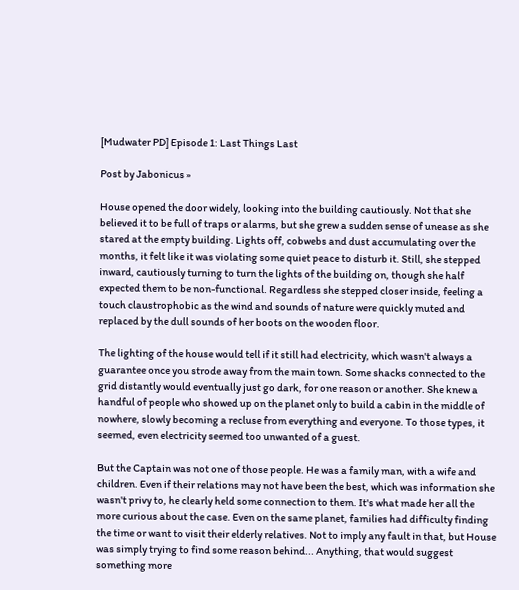[Mudwater PD] Episode 1: Last Things Last

Post by Jabonicus »

House opened the door widely, looking into the building cautiously. Not that she believed it to be full of traps or alarms, but she grew a sudden sense of unease as she stared at the empty building. Lights off, cobwebs and dust accumulating over the months, it felt like it was violating some quiet peace to disturb it. Still, she stepped inward, cautiously turning to turn the lights of the building on, though she half expected them to be non-functional. Regardless she stepped closer inside, feeling a touch claustrophobic as the wind and sounds of nature were quickly muted and replaced by the dull sounds of her boots on the wooden floor.

The lighting of the house would tell if it still had electricity, which wasn't always a guarantee once you strode away from the main town. Some shacks connected to the grid distantly would eventually just go dark, for one reason or another. She knew a handful of people who showed up on the planet only to build a cabin in the middle of nowhere, slowly becoming a recluse from everything and everyone. To those types, it seemed, even electricity seemed too unwanted of a guest.

But the Captain was not one of those people. He was a family man, with a wife and children. Even if their relations may not have been the best, which was information she wasn't privy to, he clearly held some connection to them. It's what made her all the more curious about the case. Even on the same planet, families had difficulty finding the time or want to visit their elderly relatives. Not to imply any fault in that, but House was simply trying to find some reason behind... Anything, that would suggest something more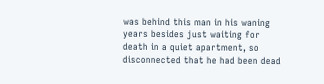was behind this man in his waning years besides just waiting for death in a quiet apartment, so disconnected that he had been dead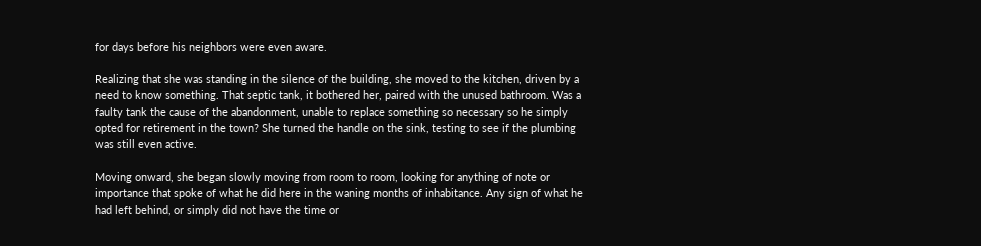for days before his neighbors were even aware.

Realizing that she was standing in the silence of the building, she moved to the kitchen, driven by a need to know something. That septic tank, it bothered her, paired with the unused bathroom. Was a faulty tank the cause of the abandonment, unable to replace something so necessary so he simply opted for retirement in the town? She turned the handle on the sink, testing to see if the plumbing was still even active.

Moving onward, she began slowly moving from room to room, looking for anything of note or importance that spoke of what he did here in the waning months of inhabitance. Any sign of what he had left behind, or simply did not have the time or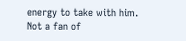energy to take with him.
Not a fan of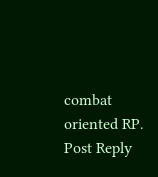combat oriented RP.
Post Reply